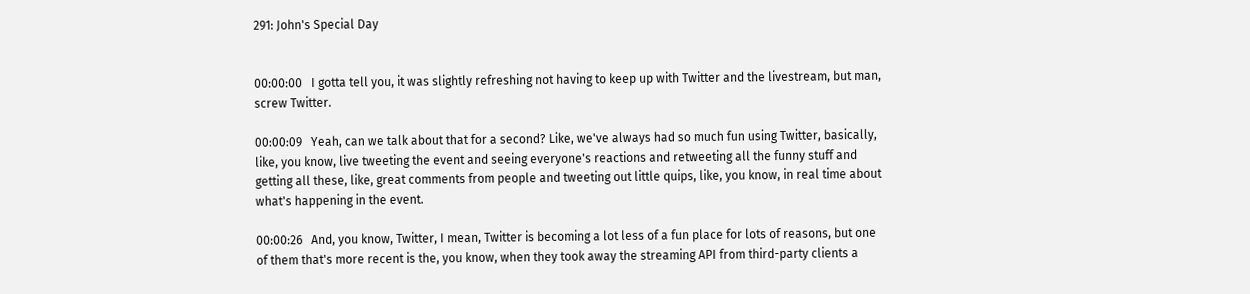291: John's Special Day


00:00:00   I gotta tell you, it was slightly refreshing not having to keep up with Twitter and the livestream, but man, screw Twitter.

00:00:09   Yeah, can we talk about that for a second? Like, we've always had so much fun using Twitter, basically, like, you know, live tweeting the event and seeing everyone's reactions and retweeting all the funny stuff and getting all these, like, great comments from people and tweeting out little quips, like, you know, in real time about what's happening in the event.

00:00:26   And, you know, Twitter, I mean, Twitter is becoming a lot less of a fun place for lots of reasons, but one of them that's more recent is the, you know, when they took away the streaming API from third-party clients a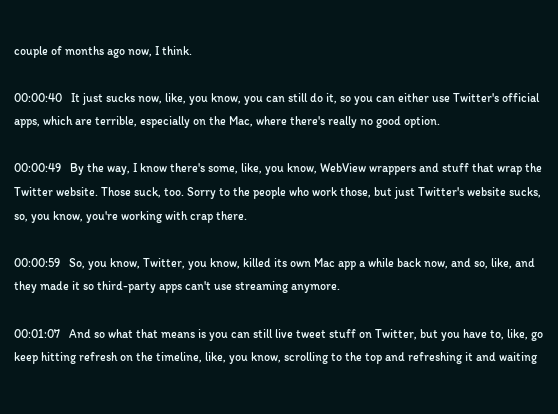couple of months ago now, I think.

00:00:40   It just sucks now, like, you know, you can still do it, so you can either use Twitter's official apps, which are terrible, especially on the Mac, where there's really no good option.

00:00:49   By the way, I know there's some, like, you know, WebView wrappers and stuff that wrap the Twitter website. Those suck, too. Sorry to the people who work those, but just Twitter's website sucks, so, you know, you're working with crap there.

00:00:59   So, you know, Twitter, you know, killed its own Mac app a while back now, and so, like, and they made it so third-party apps can't use streaming anymore.

00:01:07   And so what that means is you can still live tweet stuff on Twitter, but you have to, like, go keep hitting refresh on the timeline, like, you know, scrolling to the top and refreshing it and waiting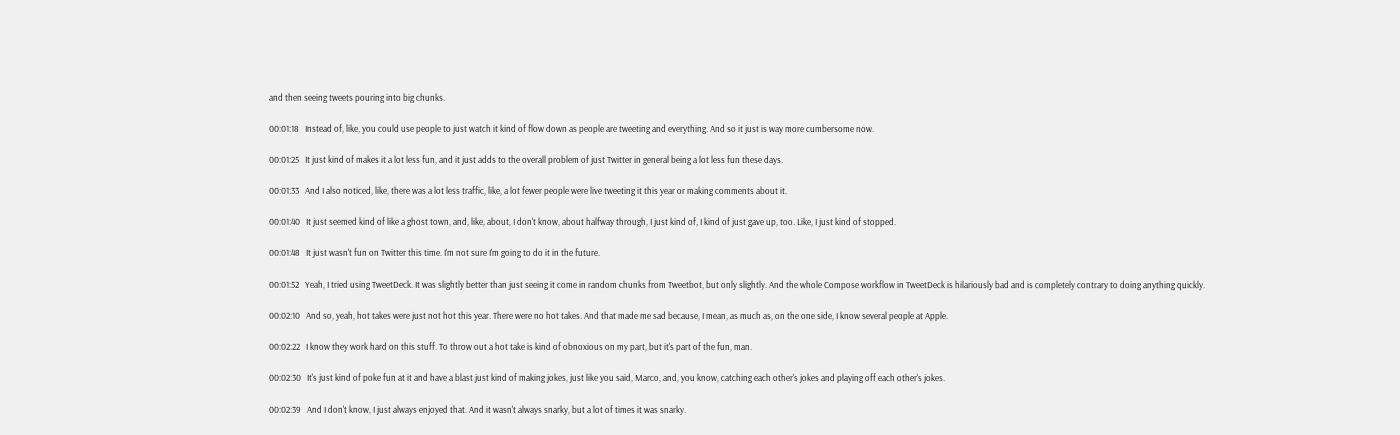and then seeing tweets pouring into big chunks.

00:01:18   Instead of, like, you could use people to just watch it kind of flow down as people are tweeting and everything. And so it just is way more cumbersome now.

00:01:25   It just kind of makes it a lot less fun, and it just adds to the overall problem of just Twitter in general being a lot less fun these days.

00:01:33   And I also noticed, like, there was a lot less traffic, like, a lot fewer people were live tweeting it this year or making comments about it.

00:01:40   It just seemed kind of like a ghost town, and, like, about, I don't know, about halfway through, I just kind of, I kind of just gave up, too. Like, I just kind of stopped.

00:01:48   It just wasn't fun on Twitter this time. I'm not sure I'm going to do it in the future.

00:01:52   Yeah, I tried using TweetDeck. It was slightly better than just seeing it come in random chunks from Tweetbot, but only slightly. And the whole Compose workflow in TweetDeck is hilariously bad and is completely contrary to doing anything quickly.

00:02:10   And so, yeah, hot takes were just not hot this year. There were no hot takes. And that made me sad because, I mean, as much as, on the one side, I know several people at Apple.

00:02:22   I know they work hard on this stuff. To throw out a hot take is kind of obnoxious on my part, but it's part of the fun, man.

00:02:30   It's just kind of poke fun at it and have a blast just kind of making jokes, just like you said, Marco, and, you know, catching each other's jokes and playing off each other's jokes.

00:02:39   And I don't know, I just always enjoyed that. And it wasn't always snarky, but a lot of times it was snarky.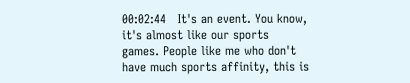00:02:44   It's an event. You know, it's almost like our sports games. People like me who don't have much sports affinity, this is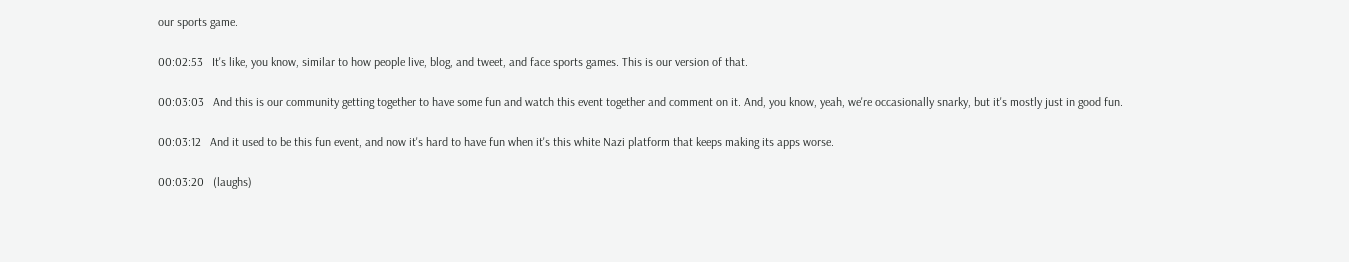our sports game.

00:02:53   It's like, you know, similar to how people live, blog, and tweet, and face sports games. This is our version of that.

00:03:03   And this is our community getting together to have some fun and watch this event together and comment on it. And, you know, yeah, we're occasionally snarky, but it's mostly just in good fun.

00:03:12   And it used to be this fun event, and now it's hard to have fun when it's this white Nazi platform that keeps making its apps worse.

00:03:20   (laughs)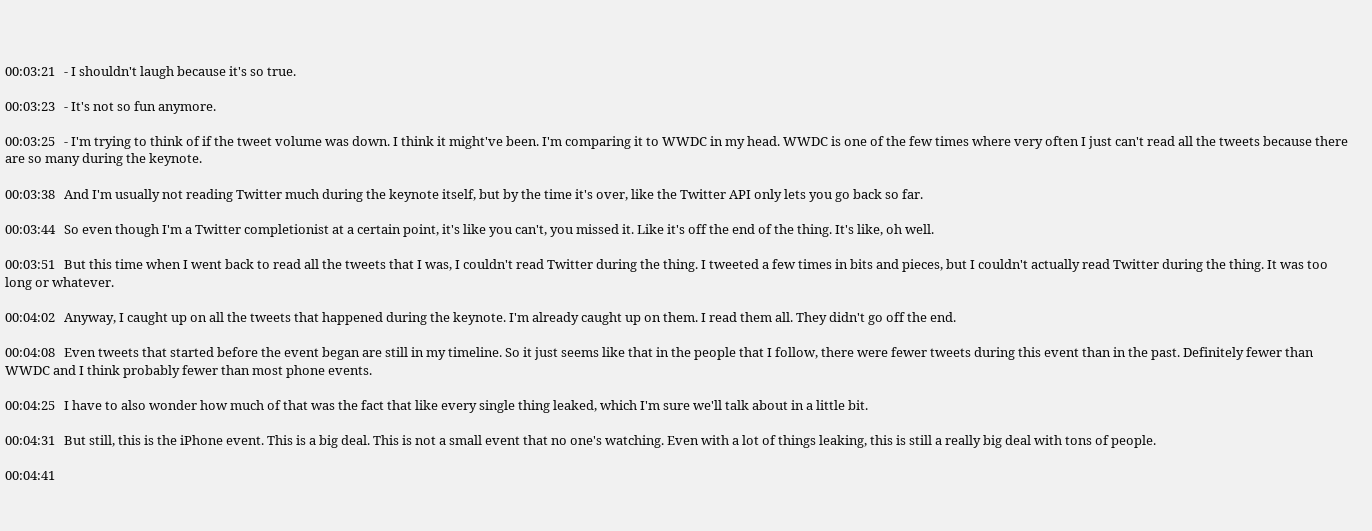00:03:21   - I shouldn't laugh because it's so true.

00:03:23   - It's not so fun anymore.

00:03:25   - I'm trying to think of if the tweet volume was down. I think it might've been. I'm comparing it to WWDC in my head. WWDC is one of the few times where very often I just can't read all the tweets because there are so many during the keynote.

00:03:38   And I'm usually not reading Twitter much during the keynote itself, but by the time it's over, like the Twitter API only lets you go back so far.

00:03:44   So even though I'm a Twitter completionist at a certain point, it's like you can't, you missed it. Like it's off the end of the thing. It's like, oh well.

00:03:51   But this time when I went back to read all the tweets that I was, I couldn't read Twitter during the thing. I tweeted a few times in bits and pieces, but I couldn't actually read Twitter during the thing. It was too long or whatever.

00:04:02   Anyway, I caught up on all the tweets that happened during the keynote. I'm already caught up on them. I read them all. They didn't go off the end.

00:04:08   Even tweets that started before the event began are still in my timeline. So it just seems like that in the people that I follow, there were fewer tweets during this event than in the past. Definitely fewer than WWDC and I think probably fewer than most phone events.

00:04:25   I have to also wonder how much of that was the fact that like every single thing leaked, which I'm sure we'll talk about in a little bit.

00:04:31   But still, this is the iPhone event. This is a big deal. This is not a small event that no one's watching. Even with a lot of things leaking, this is still a really big deal with tons of people.

00:04:41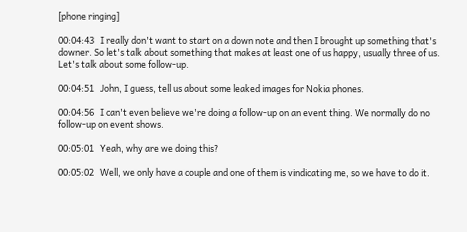[phone ringing]

00:04:43   I really don't want to start on a down note and then I brought up something that's downer. So let's talk about something that makes at least one of us happy, usually three of us. Let's talk about some follow-up.

00:04:51   John, I guess, tell us about some leaked images for Nokia phones.

00:04:56   I can't even believe we're doing a follow-up on an event thing. We normally do no follow-up on event shows.

00:05:01   Yeah, why are we doing this?

00:05:02   Well, we only have a couple and one of them is vindicating me, so we have to do it.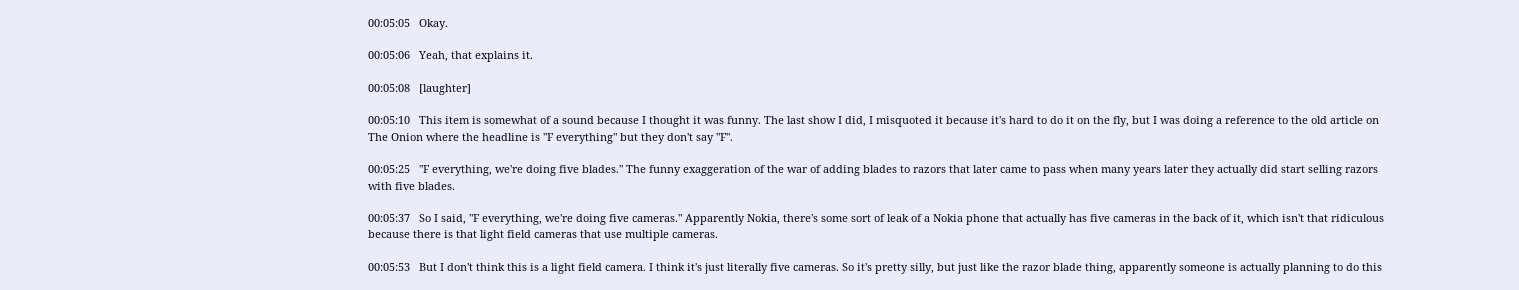00:05:05   Okay.

00:05:06   Yeah, that explains it.

00:05:08   [laughter]

00:05:10   This item is somewhat of a sound because I thought it was funny. The last show I did, I misquoted it because it's hard to do it on the fly, but I was doing a reference to the old article on The Onion where the headline is "F everything" but they don't say "F".

00:05:25   "F everything, we're doing five blades." The funny exaggeration of the war of adding blades to razors that later came to pass when many years later they actually did start selling razors with five blades.

00:05:37   So I said, "F everything, we're doing five cameras." Apparently Nokia, there's some sort of leak of a Nokia phone that actually has five cameras in the back of it, which isn't that ridiculous because there is that light field cameras that use multiple cameras.

00:05:53   But I don't think this is a light field camera. I think it's just literally five cameras. So it's pretty silly, but just like the razor blade thing, apparently someone is actually planning to do this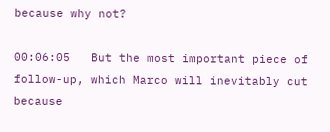because why not?

00:06:05   But the most important piece of follow-up, which Marco will inevitably cut because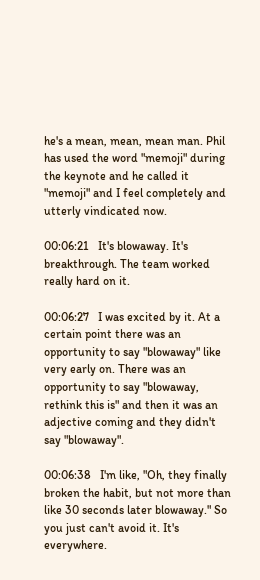he's a mean, mean, mean man. Phil has used the word "memoji" during the keynote and he called it "memoji" and I feel completely and utterly vindicated now.

00:06:21   It's blowaway. It's breakthrough. The team worked really hard on it.

00:06:27   I was excited by it. At a certain point there was an opportunity to say "blowaway" like very early on. There was an opportunity to say "blowaway, rethink this is" and then it was an adjective coming and they didn't say "blowaway".

00:06:38   I'm like, "Oh, they finally broken the habit, but not more than like 30 seconds later blowaway." So you just can't avoid it. It's everywhere.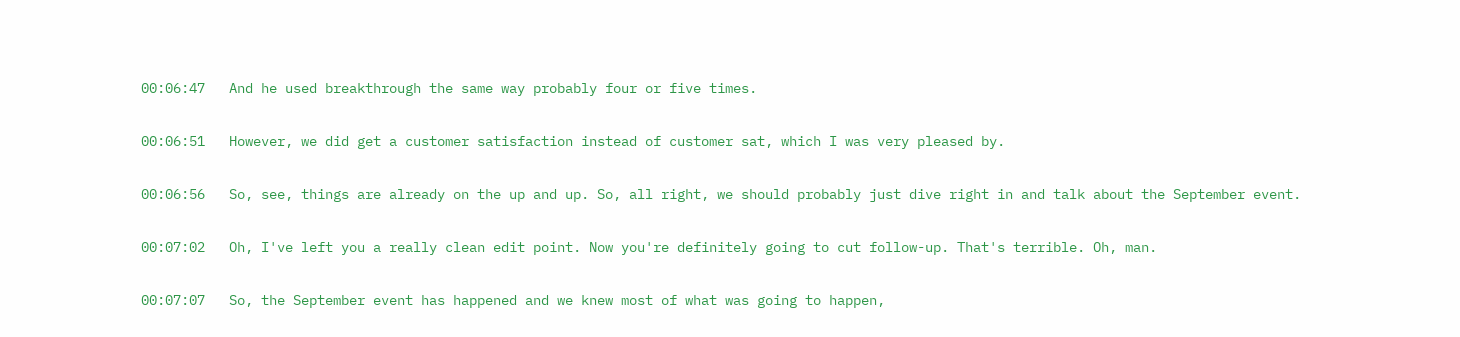00:06:47   And he used breakthrough the same way probably four or five times.

00:06:51   However, we did get a customer satisfaction instead of customer sat, which I was very pleased by.

00:06:56   So, see, things are already on the up and up. So, all right, we should probably just dive right in and talk about the September event.

00:07:02   Oh, I've left you a really clean edit point. Now you're definitely going to cut follow-up. That's terrible. Oh, man.

00:07:07   So, the September event has happened and we knew most of what was going to happen,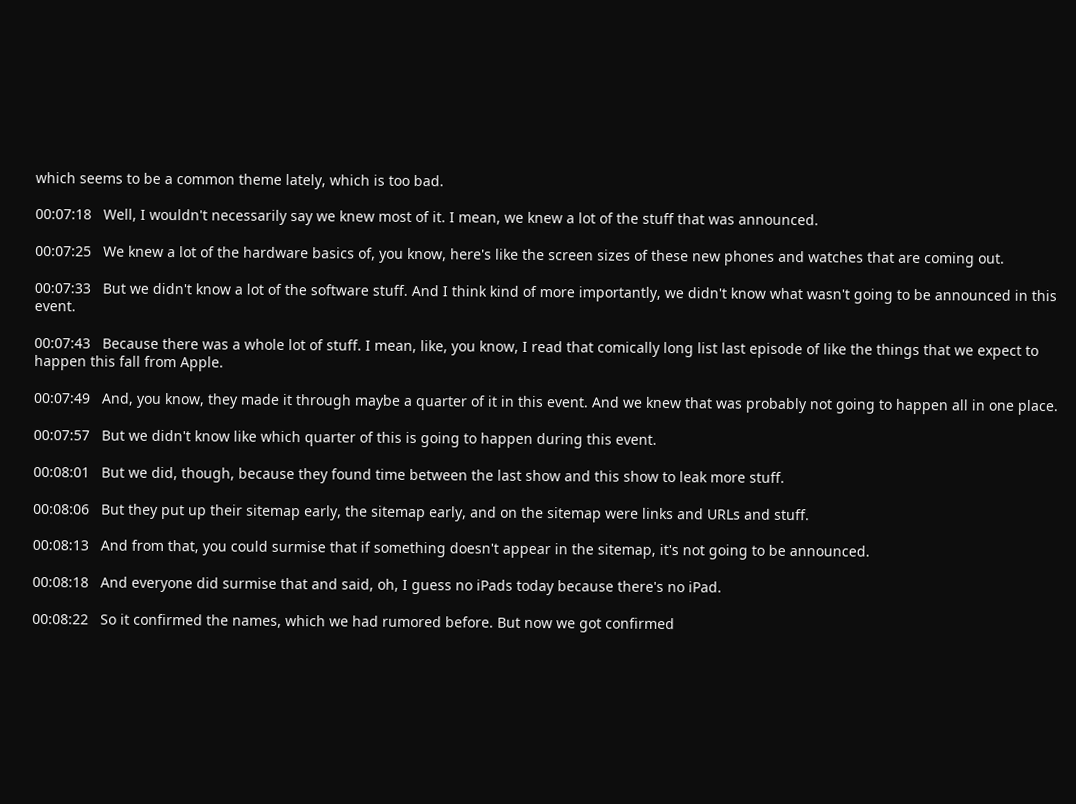which seems to be a common theme lately, which is too bad.

00:07:18   Well, I wouldn't necessarily say we knew most of it. I mean, we knew a lot of the stuff that was announced.

00:07:25   We knew a lot of the hardware basics of, you know, here's like the screen sizes of these new phones and watches that are coming out.

00:07:33   But we didn't know a lot of the software stuff. And I think kind of more importantly, we didn't know what wasn't going to be announced in this event.

00:07:43   Because there was a whole lot of stuff. I mean, like, you know, I read that comically long list last episode of like the things that we expect to happen this fall from Apple.

00:07:49   And, you know, they made it through maybe a quarter of it in this event. And we knew that was probably not going to happen all in one place.

00:07:57   But we didn't know like which quarter of this is going to happen during this event.

00:08:01   But we did, though, because they found time between the last show and this show to leak more stuff.

00:08:06   But they put up their sitemap early, the sitemap early, and on the sitemap were links and URLs and stuff.

00:08:13   And from that, you could surmise that if something doesn't appear in the sitemap, it's not going to be announced.

00:08:18   And everyone did surmise that and said, oh, I guess no iPads today because there's no iPad.

00:08:22   So it confirmed the names, which we had rumored before. But now we got confirmed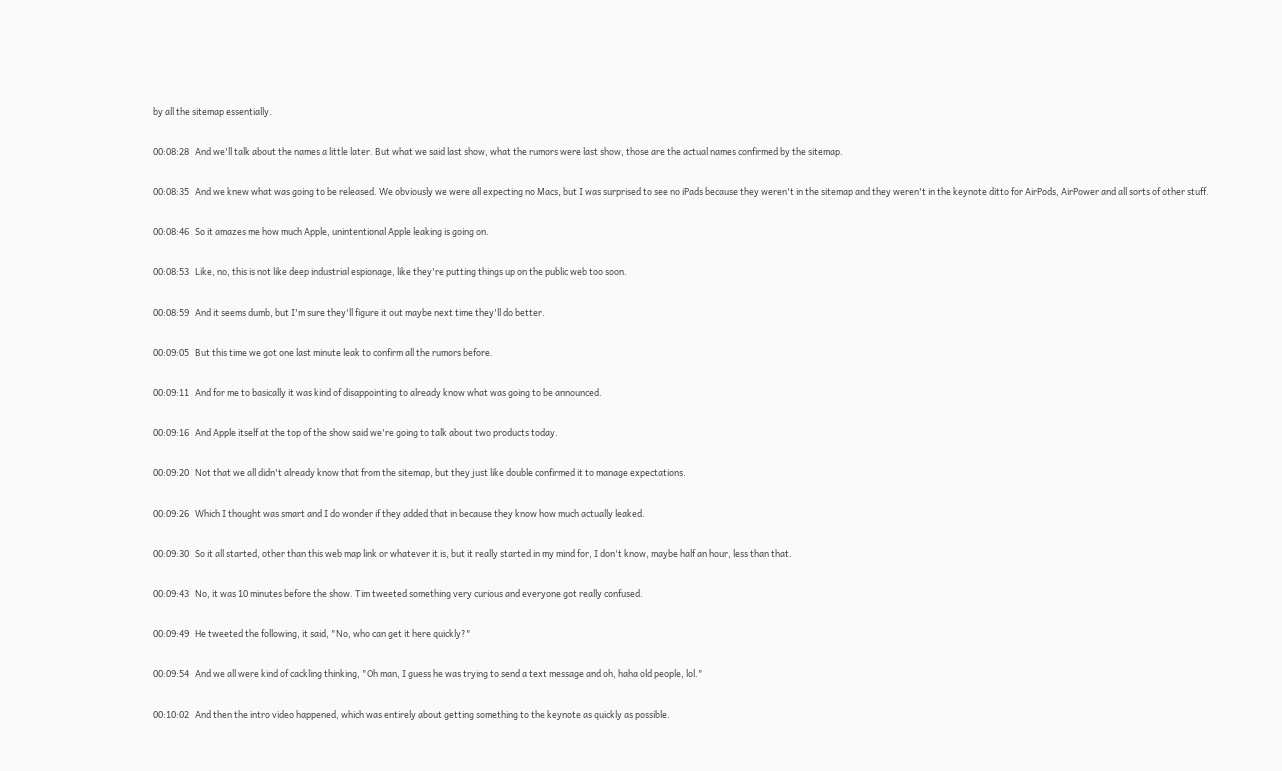by all the sitemap essentially.

00:08:28   And we'll talk about the names a little later. But what we said last show, what the rumors were last show, those are the actual names confirmed by the sitemap.

00:08:35   And we knew what was going to be released. We obviously we were all expecting no Macs, but I was surprised to see no iPads because they weren't in the sitemap and they weren't in the keynote ditto for AirPods, AirPower and all sorts of other stuff.

00:08:46   So it amazes me how much Apple, unintentional Apple leaking is going on.

00:08:53   Like, no, this is not like deep industrial espionage, like they're putting things up on the public web too soon.

00:08:59   And it seems dumb, but I'm sure they'll figure it out maybe next time they'll do better.

00:09:05   But this time we got one last minute leak to confirm all the rumors before.

00:09:11   And for me to basically it was kind of disappointing to already know what was going to be announced.

00:09:16   And Apple itself at the top of the show said we're going to talk about two products today.

00:09:20   Not that we all didn't already know that from the sitemap, but they just like double confirmed it to manage expectations.

00:09:26   Which I thought was smart and I do wonder if they added that in because they know how much actually leaked.

00:09:30   So it all started, other than this web map link or whatever it is, but it really started in my mind for, I don't know, maybe half an hour, less than that.

00:09:43   No, it was 10 minutes before the show. Tim tweeted something very curious and everyone got really confused.

00:09:49   He tweeted the following, it said, "No, who can get it here quickly?"

00:09:54   And we all were kind of cackling thinking, "Oh man, I guess he was trying to send a text message and oh, haha old people, lol."

00:10:02   And then the intro video happened, which was entirely about getting something to the keynote as quickly as possible.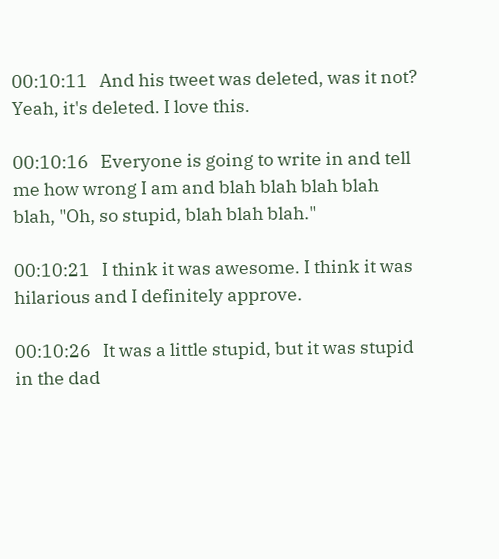00:10:11   And his tweet was deleted, was it not? Yeah, it's deleted. I love this.

00:10:16   Everyone is going to write in and tell me how wrong I am and blah blah blah blah blah, "Oh, so stupid, blah blah blah."

00:10:21   I think it was awesome. I think it was hilarious and I definitely approve.

00:10:26   It was a little stupid, but it was stupid in the dad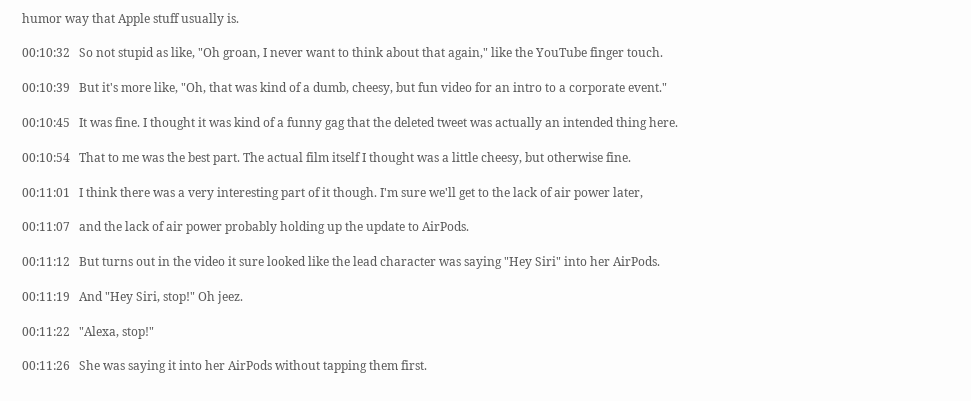humor way that Apple stuff usually is.

00:10:32   So not stupid as like, "Oh groan, I never want to think about that again," like the YouTube finger touch.

00:10:39   But it's more like, "Oh, that was kind of a dumb, cheesy, but fun video for an intro to a corporate event."

00:10:45   It was fine. I thought it was kind of a funny gag that the deleted tweet was actually an intended thing here.

00:10:54   That to me was the best part. The actual film itself I thought was a little cheesy, but otherwise fine.

00:11:01   I think there was a very interesting part of it though. I'm sure we'll get to the lack of air power later,

00:11:07   and the lack of air power probably holding up the update to AirPods.

00:11:12   But turns out in the video it sure looked like the lead character was saying "Hey Siri" into her AirPods.

00:11:19   And "Hey Siri, stop!" Oh jeez.

00:11:22   "Alexa, stop!"

00:11:26   She was saying it into her AirPods without tapping them first.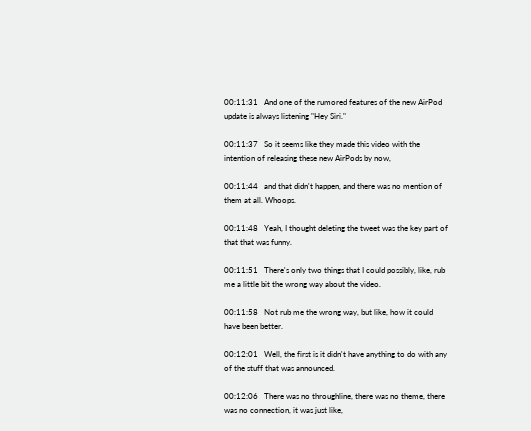00:11:31   And one of the rumored features of the new AirPod update is always listening "Hey Siri."

00:11:37   So it seems like they made this video with the intention of releasing these new AirPods by now,

00:11:44   and that didn't happen, and there was no mention of them at all. Whoops.

00:11:48   Yeah, I thought deleting the tweet was the key part of that that was funny.

00:11:51   There's only two things that I could possibly, like, rub me a little bit the wrong way about the video.

00:11:58   Not rub me the wrong way, but like, how it could have been better.

00:12:01   Well, the first is it didn't have anything to do with any of the stuff that was announced.

00:12:06   There was no throughline, there was no theme, there was no connection, it was just like,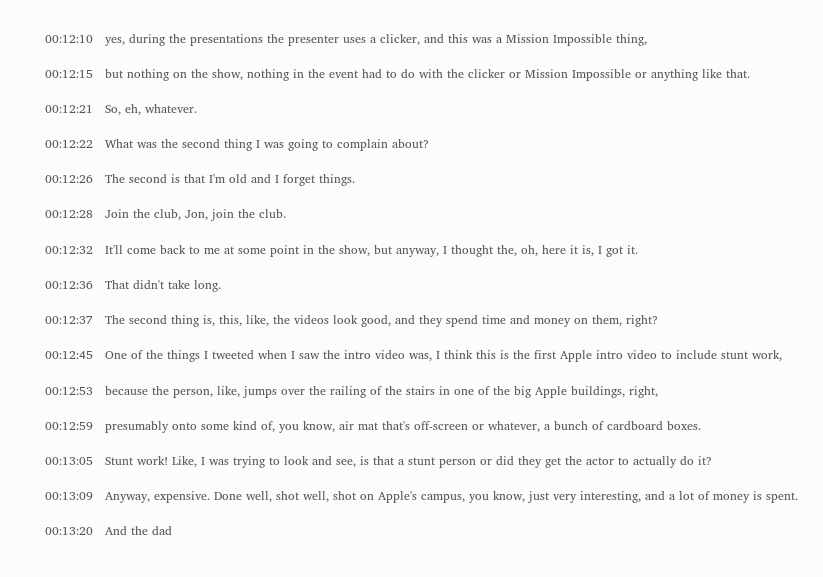00:12:10   yes, during the presentations the presenter uses a clicker, and this was a Mission Impossible thing,

00:12:15   but nothing on the show, nothing in the event had to do with the clicker or Mission Impossible or anything like that.

00:12:21   So, eh, whatever.

00:12:22   What was the second thing I was going to complain about?

00:12:26   The second is that I'm old and I forget things.

00:12:28   Join the club, Jon, join the club.

00:12:32   It'll come back to me at some point in the show, but anyway, I thought the, oh, here it is, I got it.

00:12:36   That didn't take long.

00:12:37   The second thing is, this, like, the videos look good, and they spend time and money on them, right?

00:12:45   One of the things I tweeted when I saw the intro video was, I think this is the first Apple intro video to include stunt work,

00:12:53   because the person, like, jumps over the railing of the stairs in one of the big Apple buildings, right,

00:12:59   presumably onto some kind of, you know, air mat that's off-screen or whatever, a bunch of cardboard boxes.

00:13:05   Stunt work! Like, I was trying to look and see, is that a stunt person or did they get the actor to actually do it?

00:13:09   Anyway, expensive. Done well, shot well, shot on Apple's campus, you know, just very interesting, and a lot of money is spent.

00:13:20   And the dad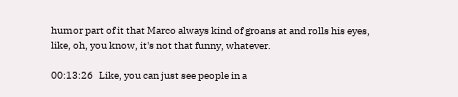humor part of it that Marco always kind of groans at and rolls his eyes, like, oh, you know, it's not that funny, whatever.

00:13:26   Like, you can just see people in a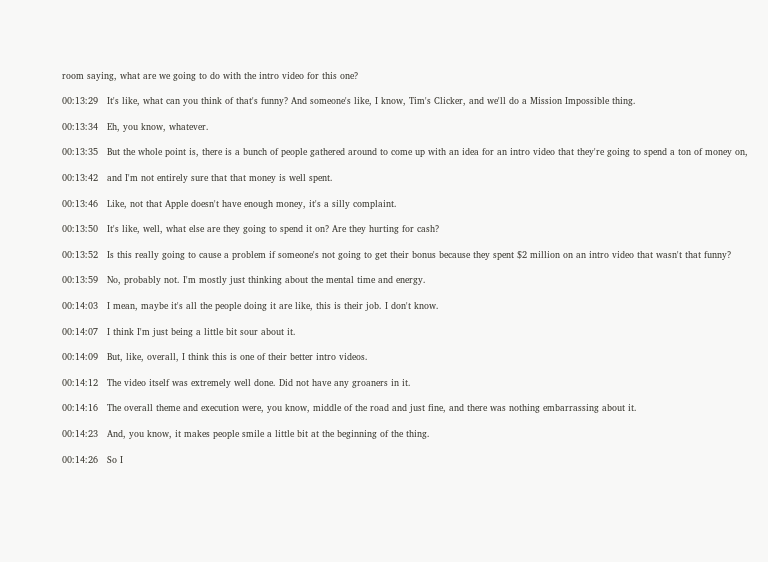room saying, what are we going to do with the intro video for this one?

00:13:29   It's like, what can you think of that's funny? And someone's like, I know, Tim's Clicker, and we'll do a Mission Impossible thing.

00:13:34   Eh, you know, whatever.

00:13:35   But the whole point is, there is a bunch of people gathered around to come up with an idea for an intro video that they're going to spend a ton of money on,

00:13:42   and I'm not entirely sure that that money is well spent.

00:13:46   Like, not that Apple doesn't have enough money, it's a silly complaint.

00:13:50   It's like, well, what else are they going to spend it on? Are they hurting for cash?

00:13:52   Is this really going to cause a problem if someone's not going to get their bonus because they spent $2 million on an intro video that wasn't that funny?

00:13:59   No, probably not. I'm mostly just thinking about the mental time and energy.

00:14:03   I mean, maybe it's all the people doing it are like, this is their job. I don't know.

00:14:07   I think I'm just being a little bit sour about it.

00:14:09   But, like, overall, I think this is one of their better intro videos.

00:14:12   The video itself was extremely well done. Did not have any groaners in it.

00:14:16   The overall theme and execution were, you know, middle of the road and just fine, and there was nothing embarrassing about it.

00:14:23   And, you know, it makes people smile a little bit at the beginning of the thing.

00:14:26   So I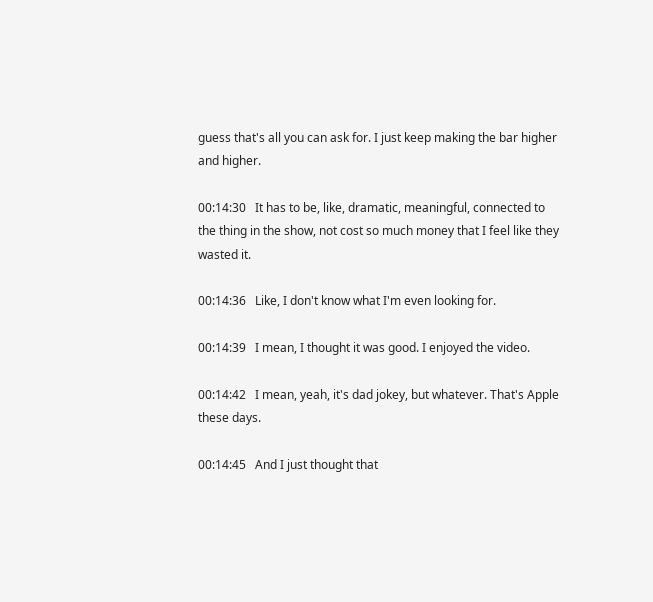guess that's all you can ask for. I just keep making the bar higher and higher.

00:14:30   It has to be, like, dramatic, meaningful, connected to the thing in the show, not cost so much money that I feel like they wasted it.

00:14:36   Like, I don't know what I'm even looking for.

00:14:39   I mean, I thought it was good. I enjoyed the video.

00:14:42   I mean, yeah, it's dad jokey, but whatever. That's Apple these days.

00:14:45   And I just thought that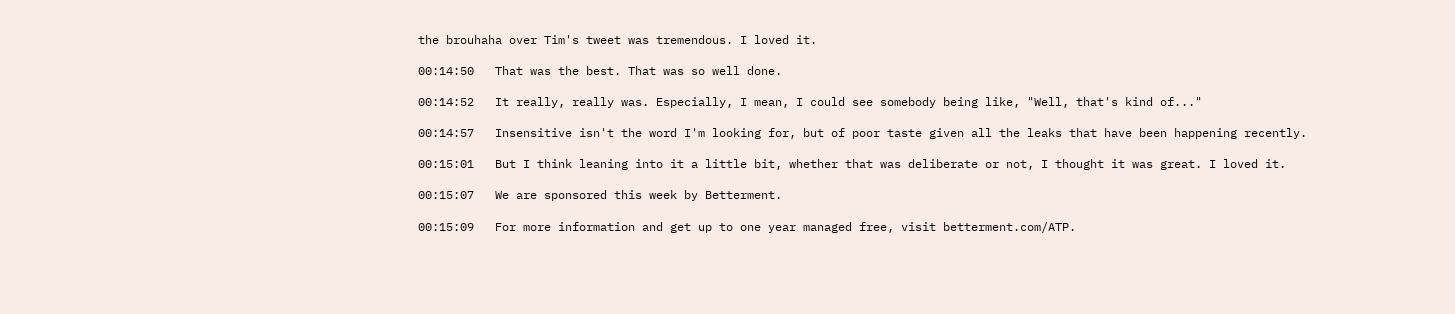the brouhaha over Tim's tweet was tremendous. I loved it.

00:14:50   That was the best. That was so well done.

00:14:52   It really, really was. Especially, I mean, I could see somebody being like, "Well, that's kind of..."

00:14:57   Insensitive isn't the word I'm looking for, but of poor taste given all the leaks that have been happening recently.

00:15:01   But I think leaning into it a little bit, whether that was deliberate or not, I thought it was great. I loved it.

00:15:07   We are sponsored this week by Betterment.

00:15:09   For more information and get up to one year managed free, visit betterment.com/ATP.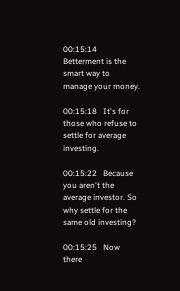00:15:14   Betterment is the smart way to manage your money.

00:15:18   It's for those who refuse to settle for average investing.

00:15:22   Because you aren't the average investor. So why settle for the same old investing?

00:15:25   Now there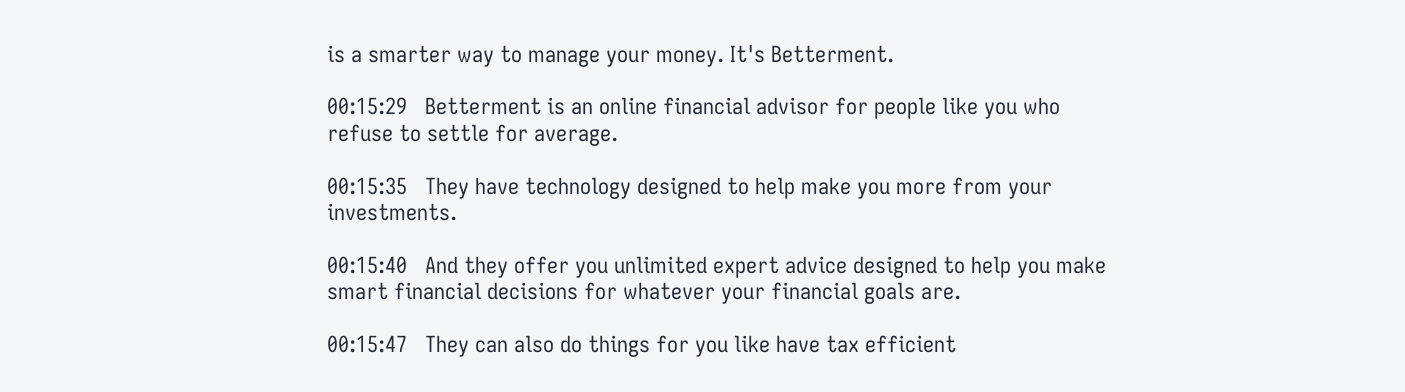is a smarter way to manage your money. It's Betterment.

00:15:29   Betterment is an online financial advisor for people like you who refuse to settle for average.

00:15:35   They have technology designed to help make you more from your investments.

00:15:40   And they offer you unlimited expert advice designed to help you make smart financial decisions for whatever your financial goals are.

00:15:47   They can also do things for you like have tax efficient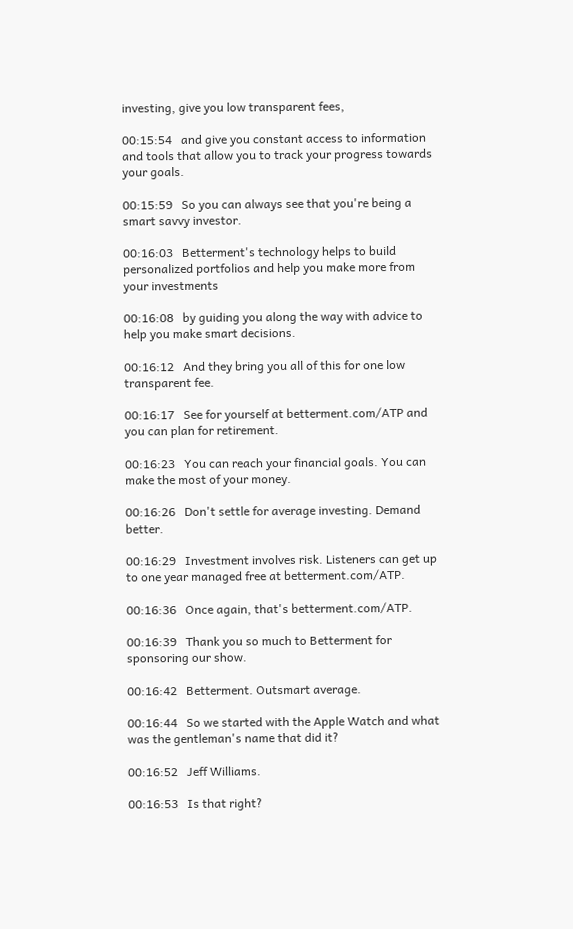investing, give you low transparent fees,

00:15:54   and give you constant access to information and tools that allow you to track your progress towards your goals.

00:15:59   So you can always see that you're being a smart savvy investor.

00:16:03   Betterment's technology helps to build personalized portfolios and help you make more from your investments

00:16:08   by guiding you along the way with advice to help you make smart decisions.

00:16:12   And they bring you all of this for one low transparent fee.

00:16:17   See for yourself at betterment.com/ATP and you can plan for retirement.

00:16:23   You can reach your financial goals. You can make the most of your money.

00:16:26   Don't settle for average investing. Demand better.

00:16:29   Investment involves risk. Listeners can get up to one year managed free at betterment.com/ATP.

00:16:36   Once again, that's betterment.com/ATP.

00:16:39   Thank you so much to Betterment for sponsoring our show.

00:16:42   Betterment. Outsmart average.

00:16:44   So we started with the Apple Watch and what was the gentleman's name that did it?

00:16:52   Jeff Williams.

00:16:53   Is that right?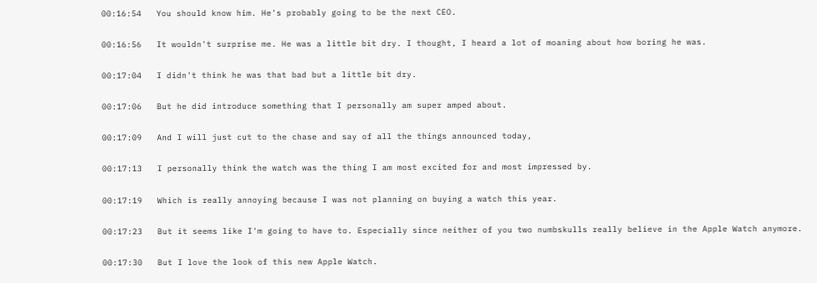00:16:54   You should know him. He's probably going to be the next CEO.

00:16:56   It wouldn't surprise me. He was a little bit dry. I thought, I heard a lot of moaning about how boring he was.

00:17:04   I didn't think he was that bad but a little bit dry.

00:17:06   But he did introduce something that I personally am super amped about.

00:17:09   And I will just cut to the chase and say of all the things announced today,

00:17:13   I personally think the watch was the thing I am most excited for and most impressed by.

00:17:19   Which is really annoying because I was not planning on buying a watch this year.

00:17:23   But it seems like I'm going to have to. Especially since neither of you two numbskulls really believe in the Apple Watch anymore.

00:17:30   But I love the look of this new Apple Watch.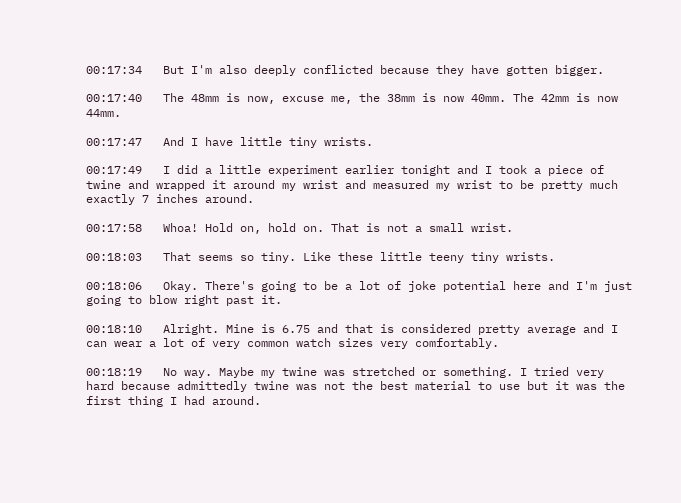00:17:34   But I'm also deeply conflicted because they have gotten bigger.

00:17:40   The 48mm is now, excuse me, the 38mm is now 40mm. The 42mm is now 44mm.

00:17:47   And I have little tiny wrists.

00:17:49   I did a little experiment earlier tonight and I took a piece of twine and wrapped it around my wrist and measured my wrist to be pretty much exactly 7 inches around.

00:17:58   Whoa! Hold on, hold on. That is not a small wrist.

00:18:03   That seems so tiny. Like these little teeny tiny wrists.

00:18:06   Okay. There's going to be a lot of joke potential here and I'm just going to blow right past it.

00:18:10   Alright. Mine is 6.75 and that is considered pretty average and I can wear a lot of very common watch sizes very comfortably.

00:18:19   No way. Maybe my twine was stretched or something. I tried very hard because admittedly twine was not the best material to use but it was the first thing I had around.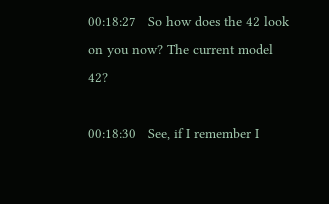00:18:27   So how does the 42 look on you now? The current model 42?

00:18:30   See, if I remember I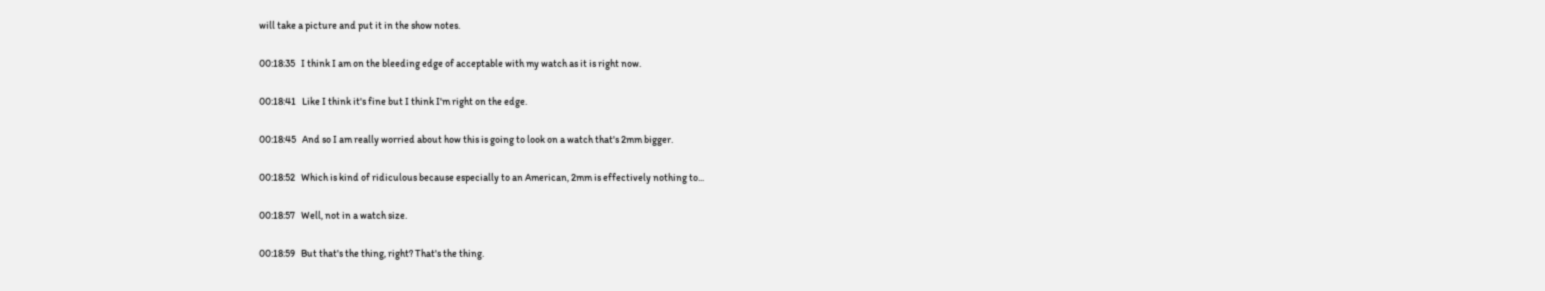will take a picture and put it in the show notes.

00:18:35   I think I am on the bleeding edge of acceptable with my watch as it is right now.

00:18:41   Like I think it's fine but I think I'm right on the edge.

00:18:45   And so I am really worried about how this is going to look on a watch that's 2mm bigger.

00:18:52   Which is kind of ridiculous because especially to an American, 2mm is effectively nothing to...

00:18:57   Well, not in a watch size.

00:18:59   But that's the thing, right? That's the thing.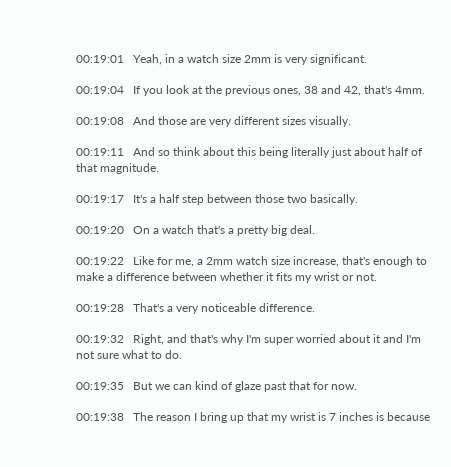00:19:01   Yeah, in a watch size 2mm is very significant.

00:19:04   If you look at the previous ones, 38 and 42, that's 4mm.

00:19:08   And those are very different sizes visually.

00:19:11   And so think about this being literally just about half of that magnitude.

00:19:17   It's a half step between those two basically.

00:19:20   On a watch that's a pretty big deal.

00:19:22   Like for me, a 2mm watch size increase, that's enough to make a difference between whether it fits my wrist or not.

00:19:28   That's a very noticeable difference.

00:19:32   Right, and that's why I'm super worried about it and I'm not sure what to do.

00:19:35   But we can kind of glaze past that for now.

00:19:38   The reason I bring up that my wrist is 7 inches is because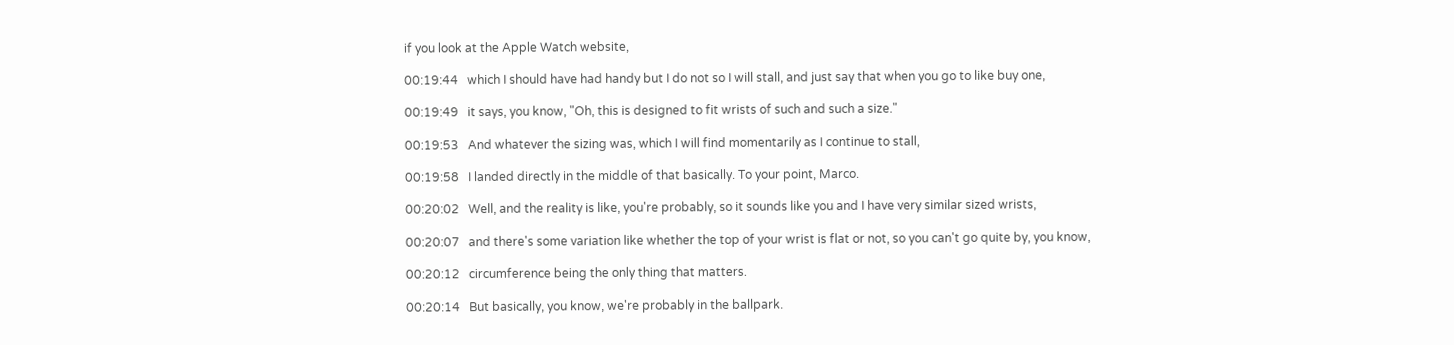if you look at the Apple Watch website,

00:19:44   which I should have had handy but I do not so I will stall, and just say that when you go to like buy one,

00:19:49   it says, you know, "Oh, this is designed to fit wrists of such and such a size."

00:19:53   And whatever the sizing was, which I will find momentarily as I continue to stall,

00:19:58   I landed directly in the middle of that basically. To your point, Marco.

00:20:02   Well, and the reality is like, you're probably, so it sounds like you and I have very similar sized wrists,

00:20:07   and there's some variation like whether the top of your wrist is flat or not, so you can't go quite by, you know,

00:20:12   circumference being the only thing that matters.

00:20:14   But basically, you know, we're probably in the ballpark.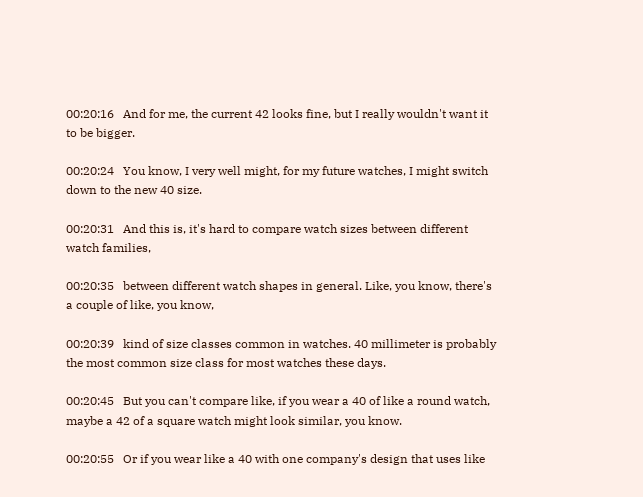00:20:16   And for me, the current 42 looks fine, but I really wouldn't want it to be bigger.

00:20:24   You know, I very well might, for my future watches, I might switch down to the new 40 size.

00:20:31   And this is, it's hard to compare watch sizes between different watch families,

00:20:35   between different watch shapes in general. Like, you know, there's a couple of like, you know,

00:20:39   kind of size classes common in watches. 40 millimeter is probably the most common size class for most watches these days.

00:20:45   But you can't compare like, if you wear a 40 of like a round watch, maybe a 42 of a square watch might look similar, you know.

00:20:55   Or if you wear like a 40 with one company's design that uses like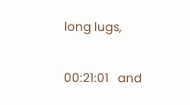long lugs,

00:21:01   and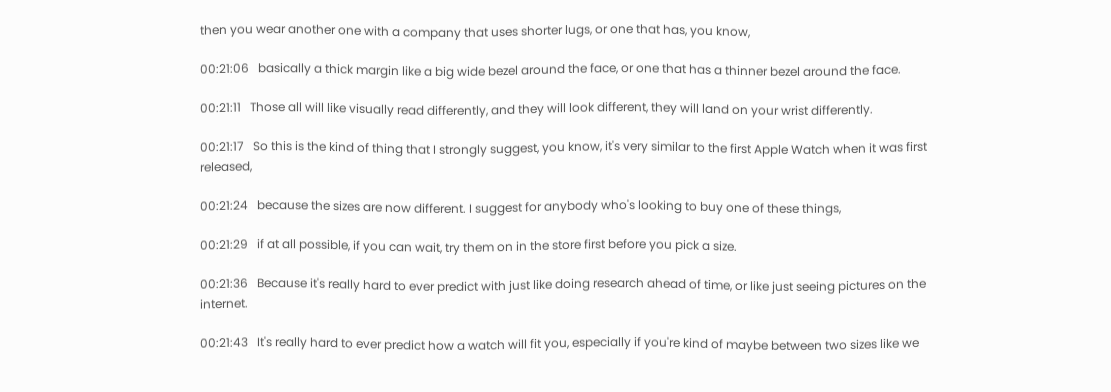then you wear another one with a company that uses shorter lugs, or one that has, you know,

00:21:06   basically a thick margin like a big wide bezel around the face, or one that has a thinner bezel around the face.

00:21:11   Those all will like visually read differently, and they will look different, they will land on your wrist differently.

00:21:17   So this is the kind of thing that I strongly suggest, you know, it's very similar to the first Apple Watch when it was first released,

00:21:24   because the sizes are now different. I suggest for anybody who's looking to buy one of these things,

00:21:29   if at all possible, if you can wait, try them on in the store first before you pick a size.

00:21:36   Because it's really hard to ever predict with just like doing research ahead of time, or like just seeing pictures on the internet.

00:21:43   It's really hard to ever predict how a watch will fit you, especially if you're kind of maybe between two sizes like we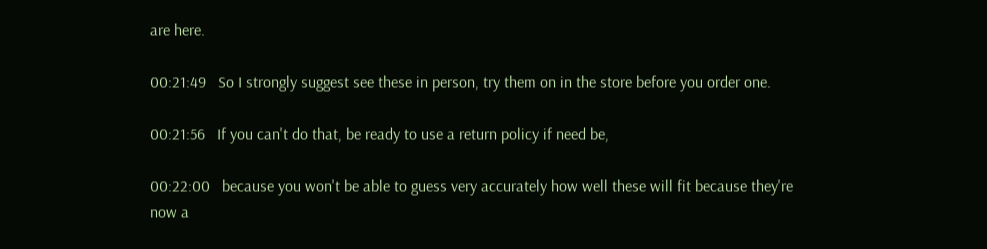are here.

00:21:49   So I strongly suggest see these in person, try them on in the store before you order one.

00:21:56   If you can't do that, be ready to use a return policy if need be,

00:22:00   because you won't be able to guess very accurately how well these will fit because they're now a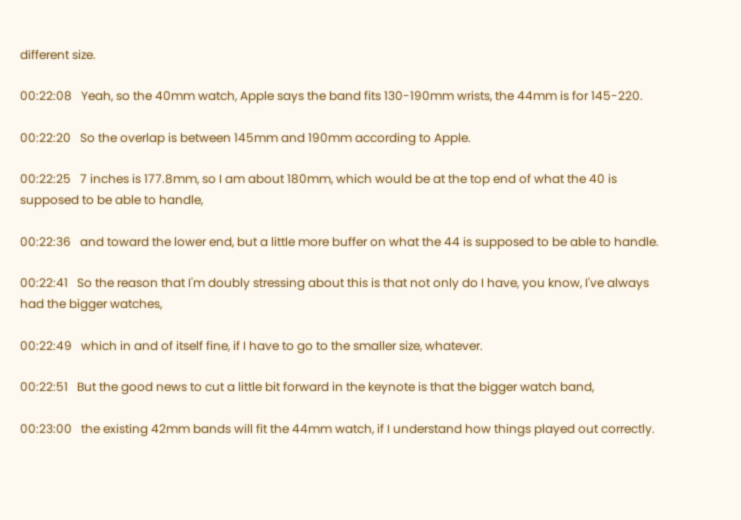different size.

00:22:08   Yeah, so the 40mm watch, Apple says the band fits 130-190mm wrists, the 44mm is for 145-220.

00:22:20   So the overlap is between 145mm and 190mm according to Apple.

00:22:25   7 inches is 177.8mm, so I am about 180mm, which would be at the top end of what the 40 is supposed to be able to handle,

00:22:36   and toward the lower end, but a little more buffer on what the 44 is supposed to be able to handle.

00:22:41   So the reason that I'm doubly stressing about this is that not only do I have, you know, I've always had the bigger watches,

00:22:49   which in and of itself fine, if I have to go to the smaller size, whatever.

00:22:51   But the good news to cut a little bit forward in the keynote is that the bigger watch band,

00:23:00   the existing 42mm bands will fit the 44mm watch, if I understand how things played out correctly.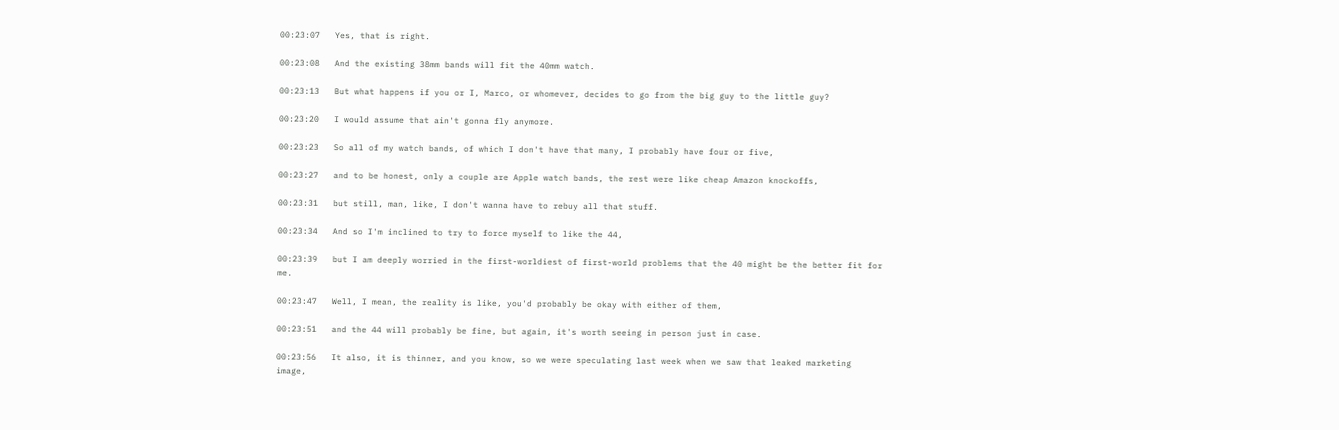00:23:07   Yes, that is right.

00:23:08   And the existing 38mm bands will fit the 40mm watch.

00:23:13   But what happens if you or I, Marco, or whomever, decides to go from the big guy to the little guy?

00:23:20   I would assume that ain't gonna fly anymore.

00:23:23   So all of my watch bands, of which I don't have that many, I probably have four or five,

00:23:27   and to be honest, only a couple are Apple watch bands, the rest were like cheap Amazon knockoffs,

00:23:31   but still, man, like, I don't wanna have to rebuy all that stuff.

00:23:34   And so I'm inclined to try to force myself to like the 44,

00:23:39   but I am deeply worried in the first-worldiest of first-world problems that the 40 might be the better fit for me.

00:23:47   Well, I mean, the reality is like, you'd probably be okay with either of them,

00:23:51   and the 44 will probably be fine, but again, it's worth seeing in person just in case.

00:23:56   It also, it is thinner, and you know, so we were speculating last week when we saw that leaked marketing image,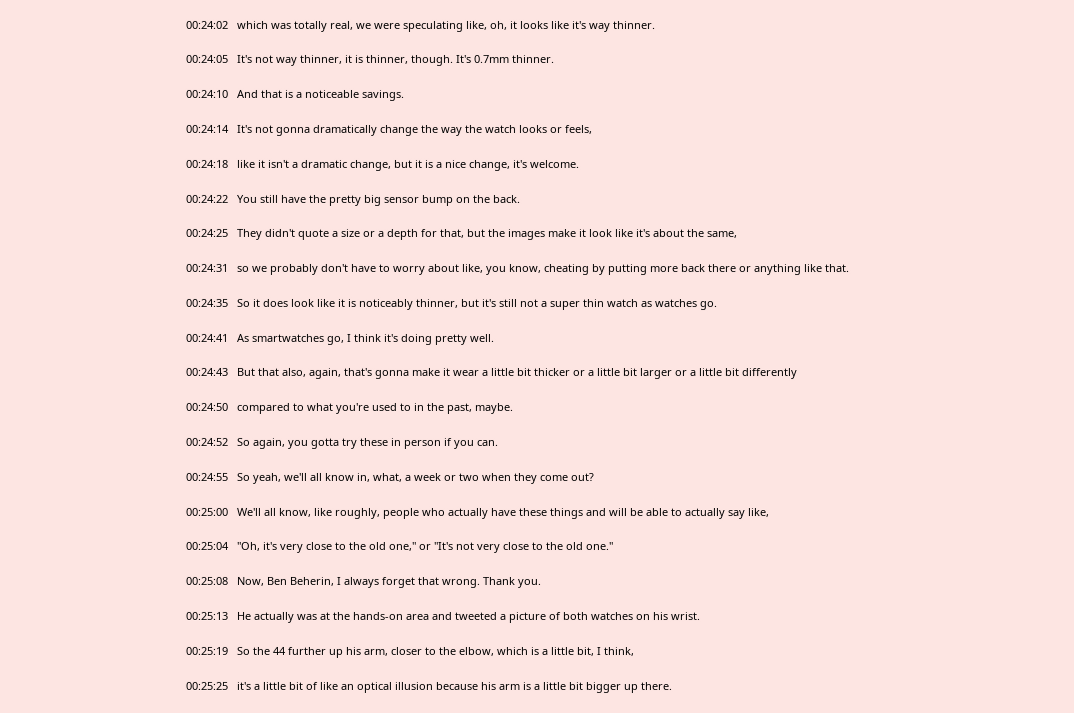00:24:02   which was totally real, we were speculating like, oh, it looks like it's way thinner.

00:24:05   It's not way thinner, it is thinner, though. It's 0.7mm thinner.

00:24:10   And that is a noticeable savings.

00:24:14   It's not gonna dramatically change the way the watch looks or feels,

00:24:18   like it isn't a dramatic change, but it is a nice change, it's welcome.

00:24:22   You still have the pretty big sensor bump on the back.

00:24:25   They didn't quote a size or a depth for that, but the images make it look like it's about the same,

00:24:31   so we probably don't have to worry about like, you know, cheating by putting more back there or anything like that.

00:24:35   So it does look like it is noticeably thinner, but it's still not a super thin watch as watches go.

00:24:41   As smartwatches go, I think it's doing pretty well.

00:24:43   But that also, again, that's gonna make it wear a little bit thicker or a little bit larger or a little bit differently

00:24:50   compared to what you're used to in the past, maybe.

00:24:52   So again, you gotta try these in person if you can.

00:24:55   So yeah, we'll all know in, what, a week or two when they come out?

00:25:00   We'll all know, like roughly, people who actually have these things and will be able to actually say like,

00:25:04   "Oh, it's very close to the old one," or "It's not very close to the old one."

00:25:08   Now, Ben Beherin, I always forget that wrong. Thank you.

00:25:13   He actually was at the hands-on area and tweeted a picture of both watches on his wrist.

00:25:19   So the 44 further up his arm, closer to the elbow, which is a little bit, I think,

00:25:25   it's a little bit of like an optical illusion because his arm is a little bit bigger up there.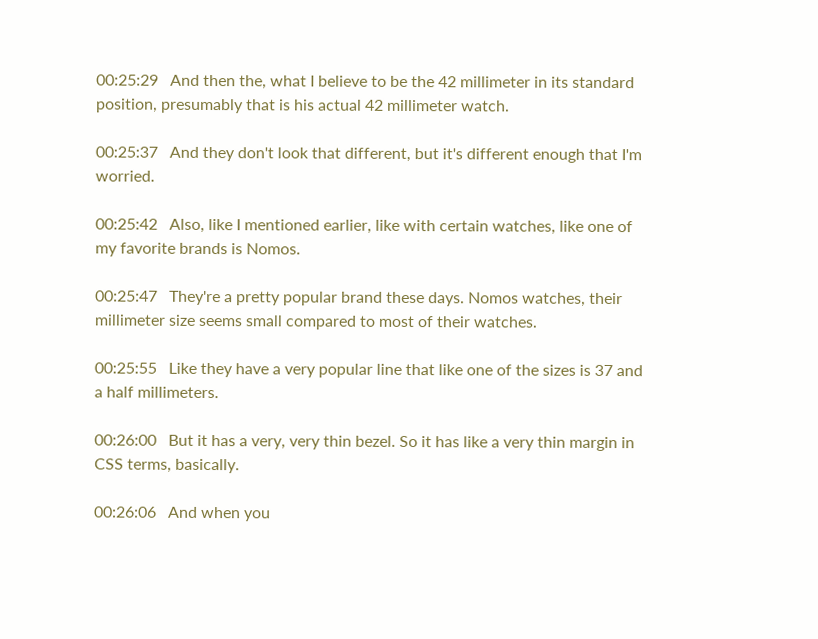00:25:29   And then the, what I believe to be the 42 millimeter in its standard position, presumably that is his actual 42 millimeter watch.

00:25:37   And they don't look that different, but it's different enough that I'm worried.

00:25:42   Also, like I mentioned earlier, like with certain watches, like one of my favorite brands is Nomos.

00:25:47   They're a pretty popular brand these days. Nomos watches, their millimeter size seems small compared to most of their watches.

00:25:55   Like they have a very popular line that like one of the sizes is 37 and a half millimeters.

00:26:00   But it has a very, very thin bezel. So it has like a very thin margin in CSS terms, basically.

00:26:06   And when you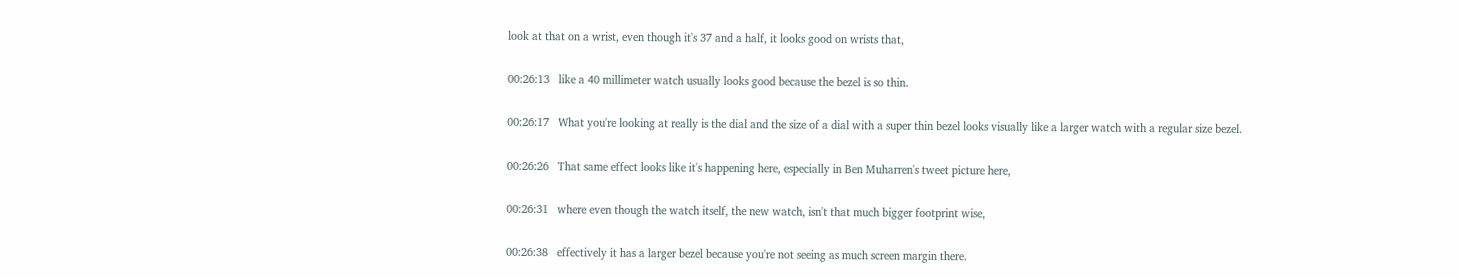look at that on a wrist, even though it's 37 and a half, it looks good on wrists that,

00:26:13   like a 40 millimeter watch usually looks good because the bezel is so thin.

00:26:17   What you're looking at really is the dial and the size of a dial with a super thin bezel looks visually like a larger watch with a regular size bezel.

00:26:26   That same effect looks like it's happening here, especially in Ben Muharren's tweet picture here,

00:26:31   where even though the watch itself, the new watch, isn't that much bigger footprint wise,

00:26:38   effectively it has a larger bezel because you're not seeing as much screen margin there.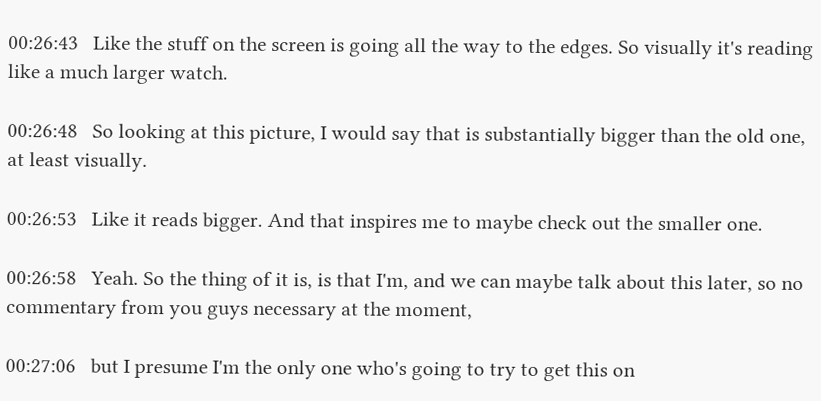00:26:43   Like the stuff on the screen is going all the way to the edges. So visually it's reading like a much larger watch.

00:26:48   So looking at this picture, I would say that is substantially bigger than the old one, at least visually.

00:26:53   Like it reads bigger. And that inspires me to maybe check out the smaller one.

00:26:58   Yeah. So the thing of it is, is that I'm, and we can maybe talk about this later, so no commentary from you guys necessary at the moment,

00:27:06   but I presume I'm the only one who's going to try to get this on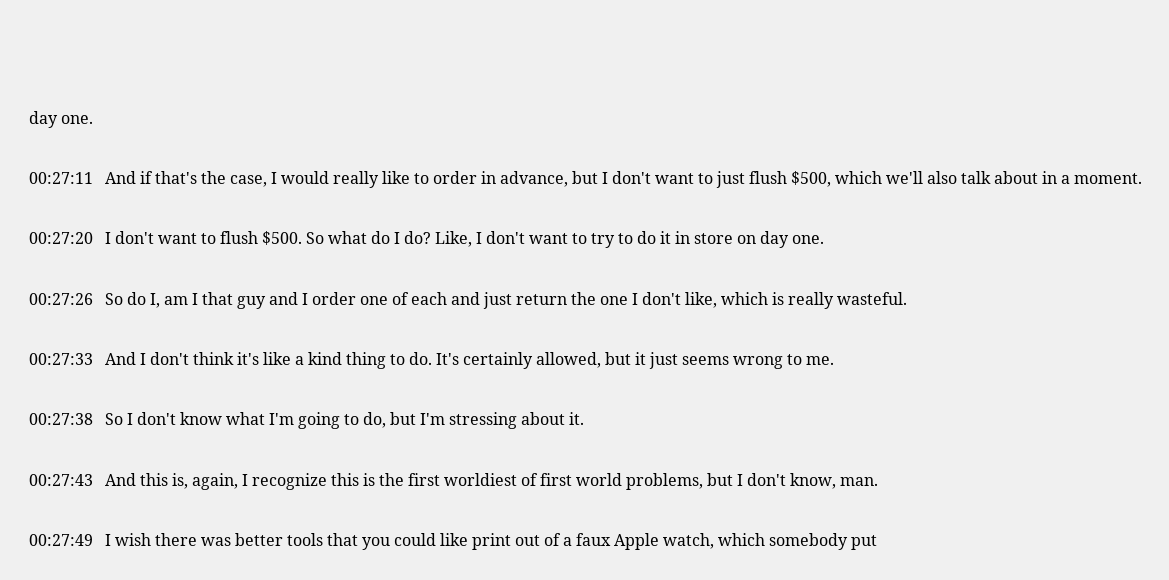day one.

00:27:11   And if that's the case, I would really like to order in advance, but I don't want to just flush $500, which we'll also talk about in a moment.

00:27:20   I don't want to flush $500. So what do I do? Like, I don't want to try to do it in store on day one.

00:27:26   So do I, am I that guy and I order one of each and just return the one I don't like, which is really wasteful.

00:27:33   And I don't think it's like a kind thing to do. It's certainly allowed, but it just seems wrong to me.

00:27:38   So I don't know what I'm going to do, but I'm stressing about it.

00:27:43   And this is, again, I recognize this is the first worldiest of first world problems, but I don't know, man.

00:27:49   I wish there was better tools that you could like print out of a faux Apple watch, which somebody put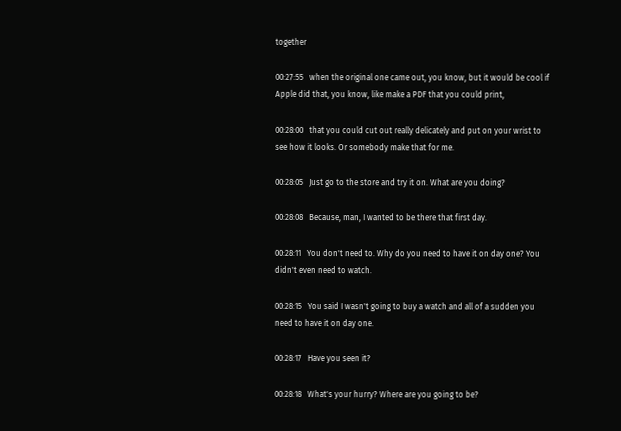together

00:27:55   when the original one came out, you know, but it would be cool if Apple did that, you know, like make a PDF that you could print,

00:28:00   that you could cut out really delicately and put on your wrist to see how it looks. Or somebody make that for me.

00:28:05   Just go to the store and try it on. What are you doing?

00:28:08   Because, man, I wanted to be there that first day.

00:28:11   You don't need to. Why do you need to have it on day one? You didn't even need to watch.

00:28:15   You said I wasn't going to buy a watch and all of a sudden you need to have it on day one.

00:28:17   Have you seen it?

00:28:18   What's your hurry? Where are you going to be?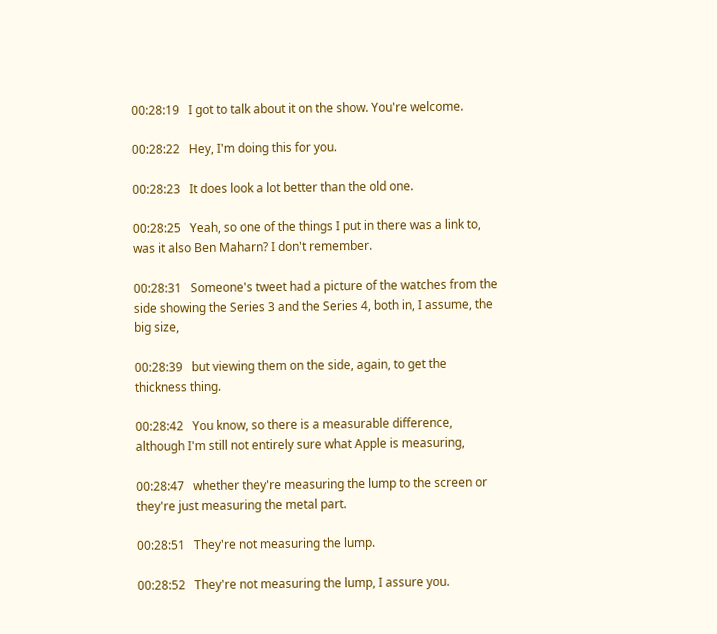00:28:19   I got to talk about it on the show. You're welcome.

00:28:22   Hey, I'm doing this for you.

00:28:23   It does look a lot better than the old one.

00:28:25   Yeah, so one of the things I put in there was a link to, was it also Ben Maharn? I don't remember.

00:28:31   Someone's tweet had a picture of the watches from the side showing the Series 3 and the Series 4, both in, I assume, the big size,

00:28:39   but viewing them on the side, again, to get the thickness thing.

00:28:42   You know, so there is a measurable difference, although I'm still not entirely sure what Apple is measuring,

00:28:47   whether they're measuring the lump to the screen or they're just measuring the metal part.

00:28:51   They're not measuring the lump.

00:28:52   They're not measuring the lump, I assure you.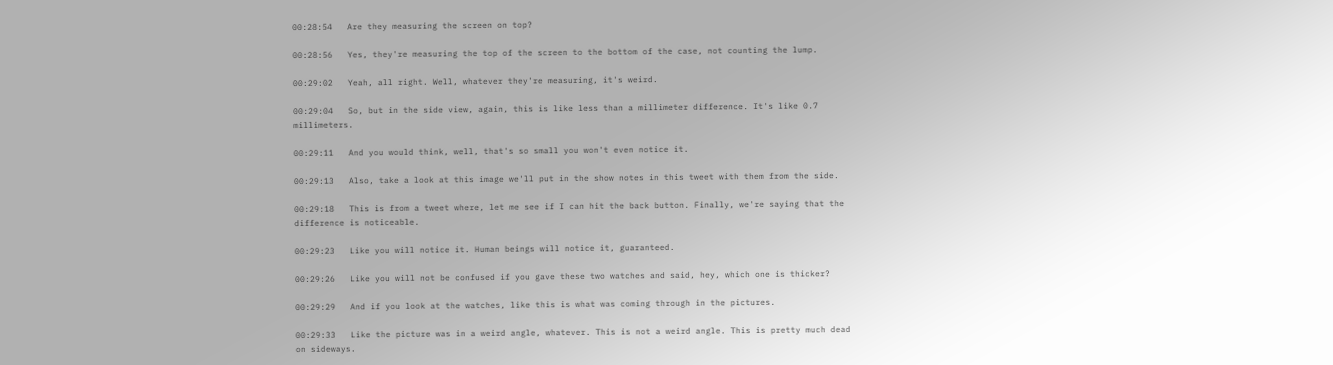00:28:54   Are they measuring the screen on top?

00:28:56   Yes, they're measuring the top of the screen to the bottom of the case, not counting the lump.

00:29:02   Yeah, all right. Well, whatever they're measuring, it's weird.

00:29:04   So, but in the side view, again, this is like less than a millimeter difference. It's like 0.7 millimeters.

00:29:11   And you would think, well, that's so small you won't even notice it.

00:29:13   Also, take a look at this image we'll put in the show notes in this tweet with them from the side.

00:29:18   This is from a tweet where, let me see if I can hit the back button. Finally, we're saying that the difference is noticeable.

00:29:23   Like you will notice it. Human beings will notice it, guaranteed.

00:29:26   Like you will not be confused if you gave these two watches and said, hey, which one is thicker?

00:29:29   And if you look at the watches, like this is what was coming through in the pictures.

00:29:33   Like the picture was in a weird angle, whatever. This is not a weird angle. This is pretty much dead on sideways.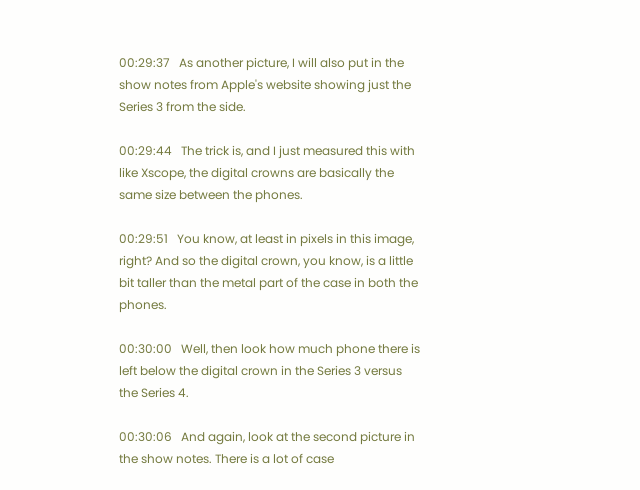00:29:37   As another picture, I will also put in the show notes from Apple's website showing just the Series 3 from the side.

00:29:44   The trick is, and I just measured this with like Xscope, the digital crowns are basically the same size between the phones.

00:29:51   You know, at least in pixels in this image, right? And so the digital crown, you know, is a little bit taller than the metal part of the case in both the phones.

00:30:00   Well, then look how much phone there is left below the digital crown in the Series 3 versus the Series 4.

00:30:06   And again, look at the second picture in the show notes. There is a lot of case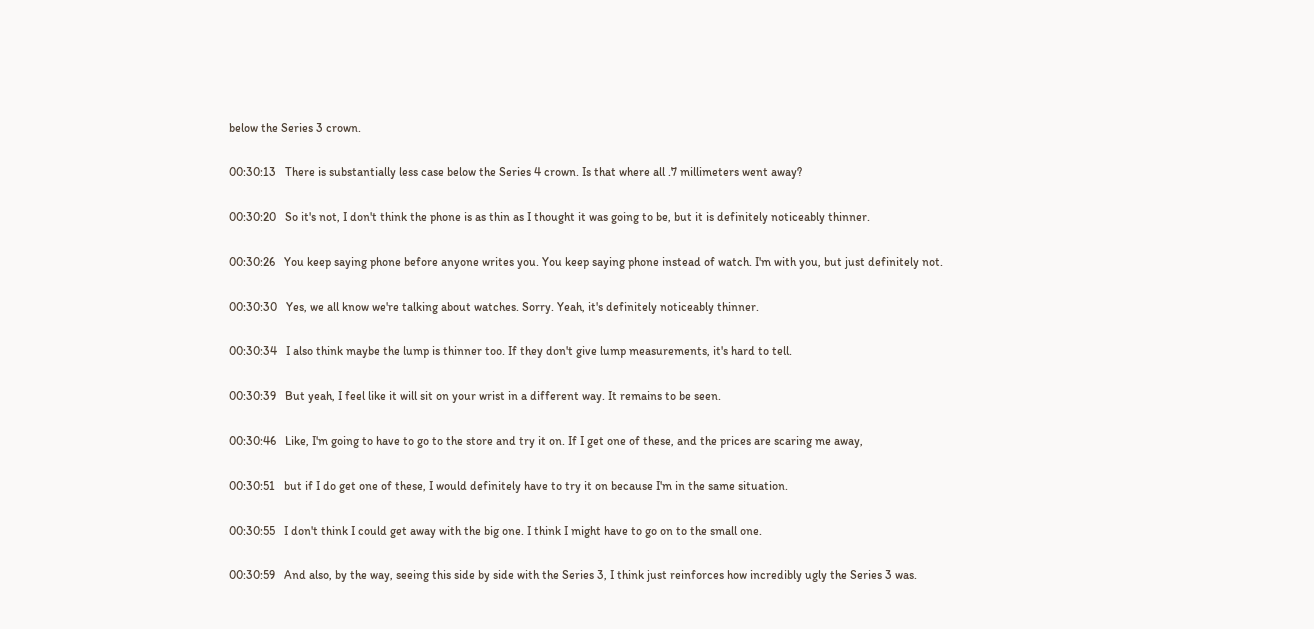below the Series 3 crown.

00:30:13   There is substantially less case below the Series 4 crown. Is that where all .7 millimeters went away?

00:30:20   So it's not, I don't think the phone is as thin as I thought it was going to be, but it is definitely noticeably thinner.

00:30:26   You keep saying phone before anyone writes you. You keep saying phone instead of watch. I'm with you, but just definitely not.

00:30:30   Yes, we all know we're talking about watches. Sorry. Yeah, it's definitely noticeably thinner.

00:30:34   I also think maybe the lump is thinner too. If they don't give lump measurements, it's hard to tell.

00:30:39   But yeah, I feel like it will sit on your wrist in a different way. It remains to be seen.

00:30:46   Like, I'm going to have to go to the store and try it on. If I get one of these, and the prices are scaring me away,

00:30:51   but if I do get one of these, I would definitely have to try it on because I'm in the same situation.

00:30:55   I don't think I could get away with the big one. I think I might have to go on to the small one.

00:30:59   And also, by the way, seeing this side by side with the Series 3, I think just reinforces how incredibly ugly the Series 3 was.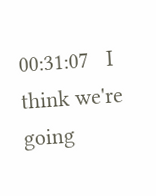00:31:07   I think we're going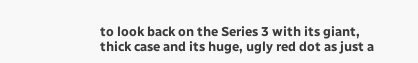to look back on the Series 3 with its giant, thick case and its huge, ugly red dot as just a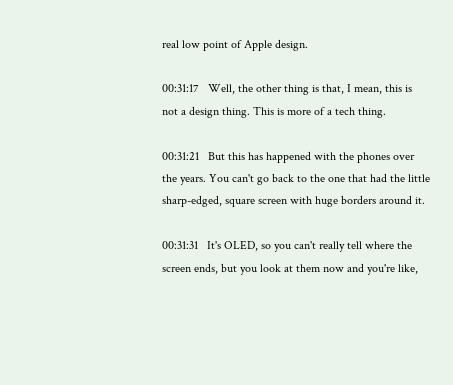real low point of Apple design.

00:31:17   Well, the other thing is that, I mean, this is not a design thing. This is more of a tech thing.

00:31:21   But this has happened with the phones over the years. You can't go back to the one that had the little sharp-edged, square screen with huge borders around it.

00:31:31   It's OLED, so you can't really tell where the screen ends, but you look at them now and you're like,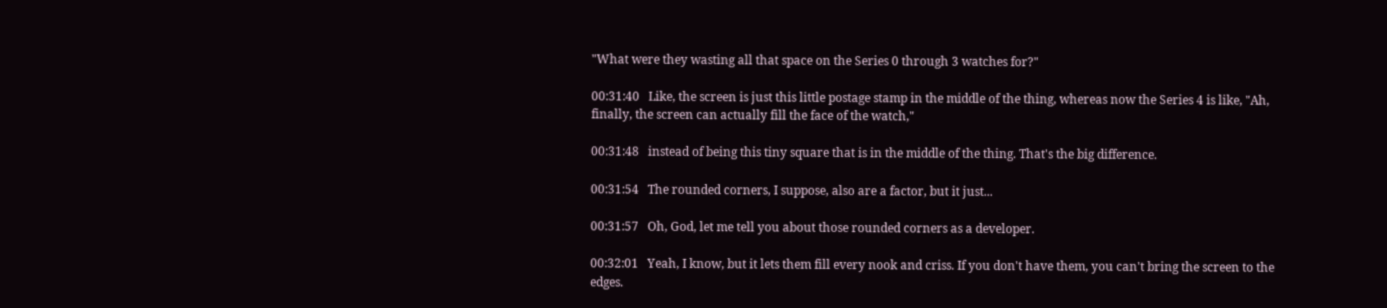"What were they wasting all that space on the Series 0 through 3 watches for?"

00:31:40   Like, the screen is just this little postage stamp in the middle of the thing, whereas now the Series 4 is like, "Ah, finally, the screen can actually fill the face of the watch,"

00:31:48   instead of being this tiny square that is in the middle of the thing. That's the big difference.

00:31:54   The rounded corners, I suppose, also are a factor, but it just...

00:31:57   Oh, God, let me tell you about those rounded corners as a developer.

00:32:01   Yeah, I know, but it lets them fill every nook and criss. If you don't have them, you can't bring the screen to the edges.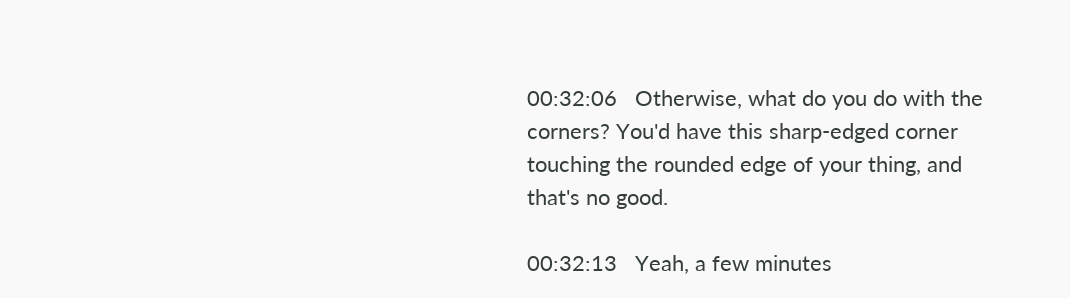00:32:06   Otherwise, what do you do with the corners? You'd have this sharp-edged corner touching the rounded edge of your thing, and that's no good.

00:32:13   Yeah, a few minutes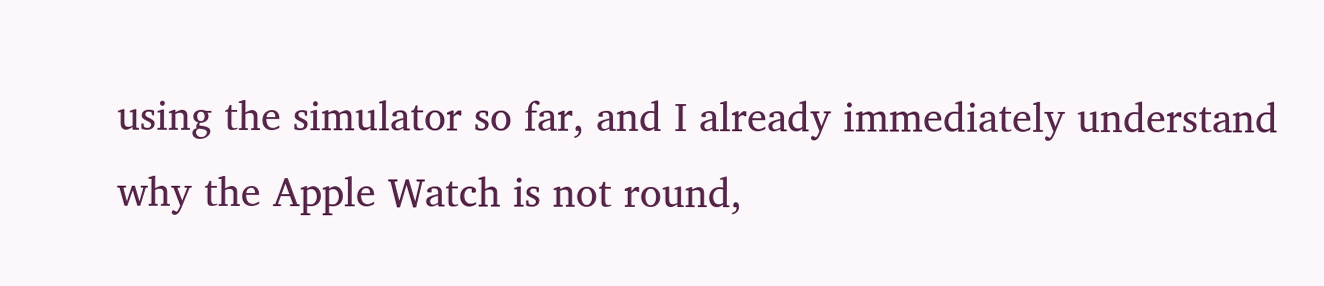using the simulator so far, and I already immediately understand why the Apple Watch is not round,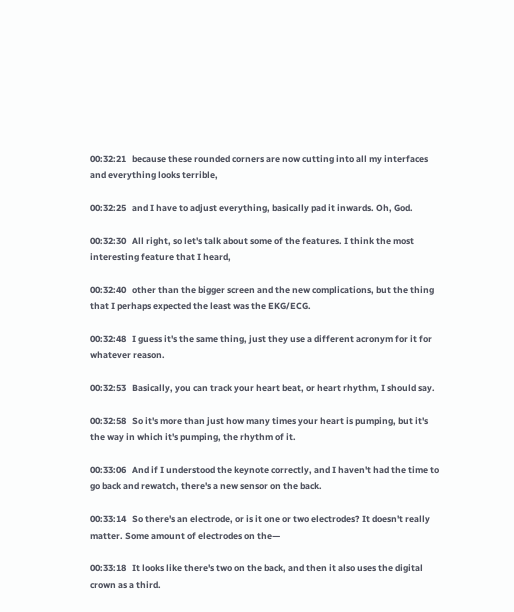00:32:21   because these rounded corners are now cutting into all my interfaces and everything looks terrible,

00:32:25   and I have to adjust everything, basically pad it inwards. Oh, God.

00:32:30   All right, so let's talk about some of the features. I think the most interesting feature that I heard,

00:32:40   other than the bigger screen and the new complications, but the thing that I perhaps expected the least was the EKG/ECG.

00:32:48   I guess it's the same thing, just they use a different acronym for it for whatever reason.

00:32:53   Basically, you can track your heart beat, or heart rhythm, I should say.

00:32:58   So it's more than just how many times your heart is pumping, but it's the way in which it's pumping, the rhythm of it.

00:33:06   And if I understood the keynote correctly, and I haven't had the time to go back and rewatch, there's a new sensor on the back.

00:33:14   So there's an electrode, or is it one or two electrodes? It doesn't really matter. Some amount of electrodes on the—

00:33:18   It looks like there's two on the back, and then it also uses the digital crown as a third.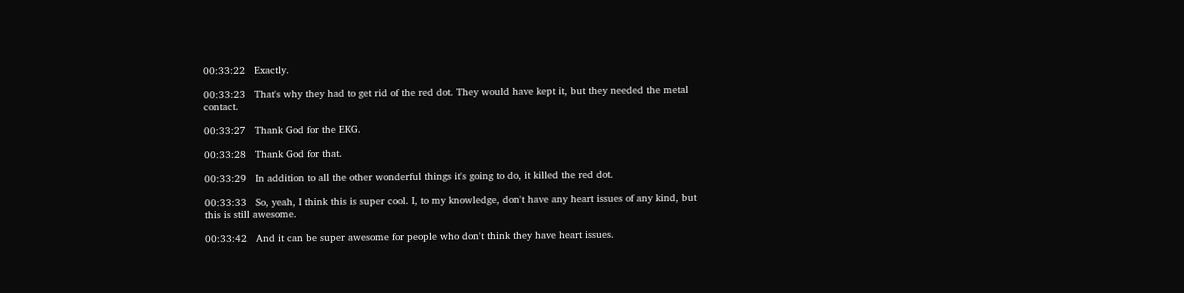00:33:22   Exactly.

00:33:23   That's why they had to get rid of the red dot. They would have kept it, but they needed the metal contact.

00:33:27   Thank God for the EKG.

00:33:28   Thank God for that.

00:33:29   In addition to all the other wonderful things it's going to do, it killed the red dot.

00:33:33   So, yeah, I think this is super cool. I, to my knowledge, don't have any heart issues of any kind, but this is still awesome.

00:33:42   And it can be super awesome for people who don't think they have heart issues.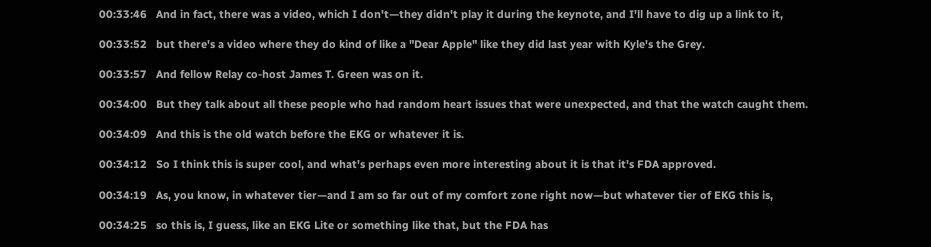00:33:46   And in fact, there was a video, which I don't—they didn't play it during the keynote, and I'll have to dig up a link to it,

00:33:52   but there's a video where they do kind of like a "Dear Apple" like they did last year with Kyle's the Grey.

00:33:57   And fellow Relay co-host James T. Green was on it.

00:34:00   But they talk about all these people who had random heart issues that were unexpected, and that the watch caught them.

00:34:09   And this is the old watch before the EKG or whatever it is.

00:34:12   So I think this is super cool, and what's perhaps even more interesting about it is that it's FDA approved.

00:34:19   As, you know, in whatever tier—and I am so far out of my comfort zone right now—but whatever tier of EKG this is,

00:34:25   so this is, I guess, like an EKG Lite or something like that, but the FDA has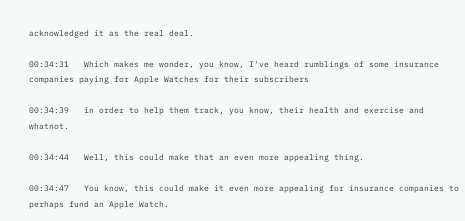acknowledged it as the real deal.

00:34:31   Which makes me wonder, you know, I've heard rumblings of some insurance companies paying for Apple Watches for their subscribers

00:34:39   in order to help them track, you know, their health and exercise and whatnot.

00:34:44   Well, this could make that an even more appealing thing.

00:34:47   You know, this could make it even more appealing for insurance companies to perhaps fund an Apple Watch.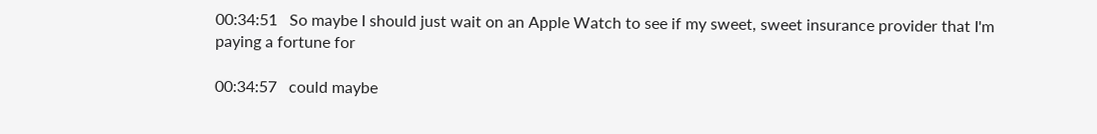00:34:51   So maybe I should just wait on an Apple Watch to see if my sweet, sweet insurance provider that I'm paying a fortune for

00:34:57   could maybe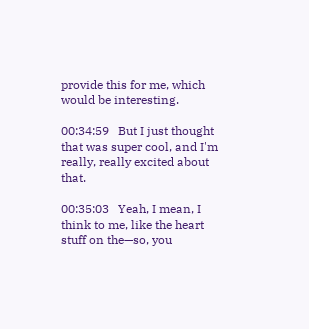provide this for me, which would be interesting.

00:34:59   But I just thought that was super cool, and I'm really, really excited about that.

00:35:03   Yeah, I mean, I think to me, like the heart stuff on the—so, you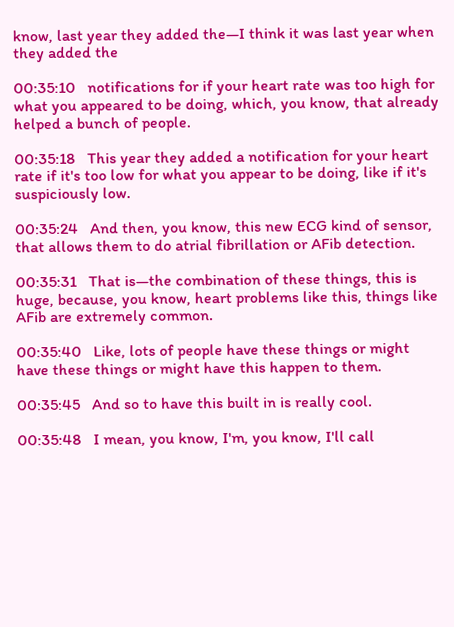know, last year they added the—I think it was last year when they added the

00:35:10   notifications for if your heart rate was too high for what you appeared to be doing, which, you know, that already helped a bunch of people.

00:35:18   This year they added a notification for your heart rate if it's too low for what you appear to be doing, like if it's suspiciously low.

00:35:24   And then, you know, this new ECG kind of sensor, that allows them to do atrial fibrillation or AFib detection.

00:35:31   That is—the combination of these things, this is huge, because, you know, heart problems like this, things like AFib are extremely common.

00:35:40   Like, lots of people have these things or might have these things or might have this happen to them.

00:35:45   And so to have this built in is really cool.

00:35:48   I mean, you know, I'm, you know, I'll call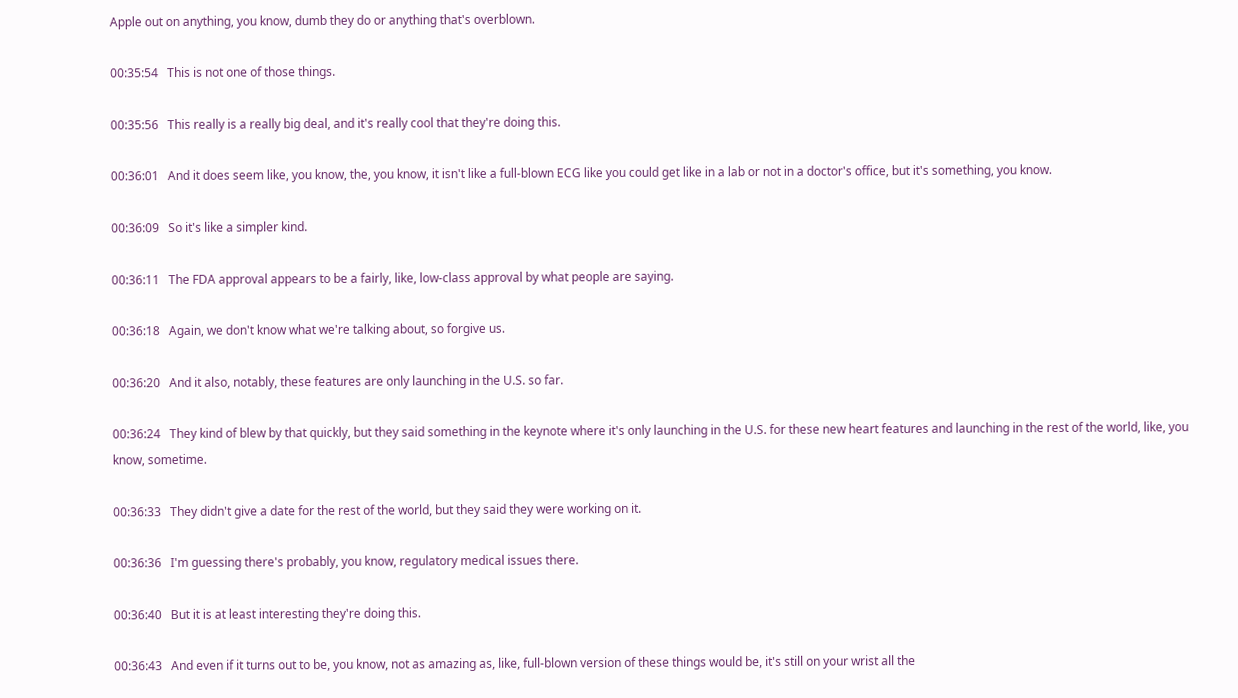Apple out on anything, you know, dumb they do or anything that's overblown.

00:35:54   This is not one of those things.

00:35:56   This really is a really big deal, and it's really cool that they're doing this.

00:36:01   And it does seem like, you know, the, you know, it isn't like a full-blown ECG like you could get like in a lab or not in a doctor's office, but it's something, you know.

00:36:09   So it's like a simpler kind.

00:36:11   The FDA approval appears to be a fairly, like, low-class approval by what people are saying.

00:36:18   Again, we don't know what we're talking about, so forgive us.

00:36:20   And it also, notably, these features are only launching in the U.S. so far.

00:36:24   They kind of blew by that quickly, but they said something in the keynote where it's only launching in the U.S. for these new heart features and launching in the rest of the world, like, you know, sometime.

00:36:33   They didn't give a date for the rest of the world, but they said they were working on it.

00:36:36   I'm guessing there's probably, you know, regulatory medical issues there.

00:36:40   But it is at least interesting they're doing this.

00:36:43   And even if it turns out to be, you know, not as amazing as, like, full-blown version of these things would be, it's still on your wrist all the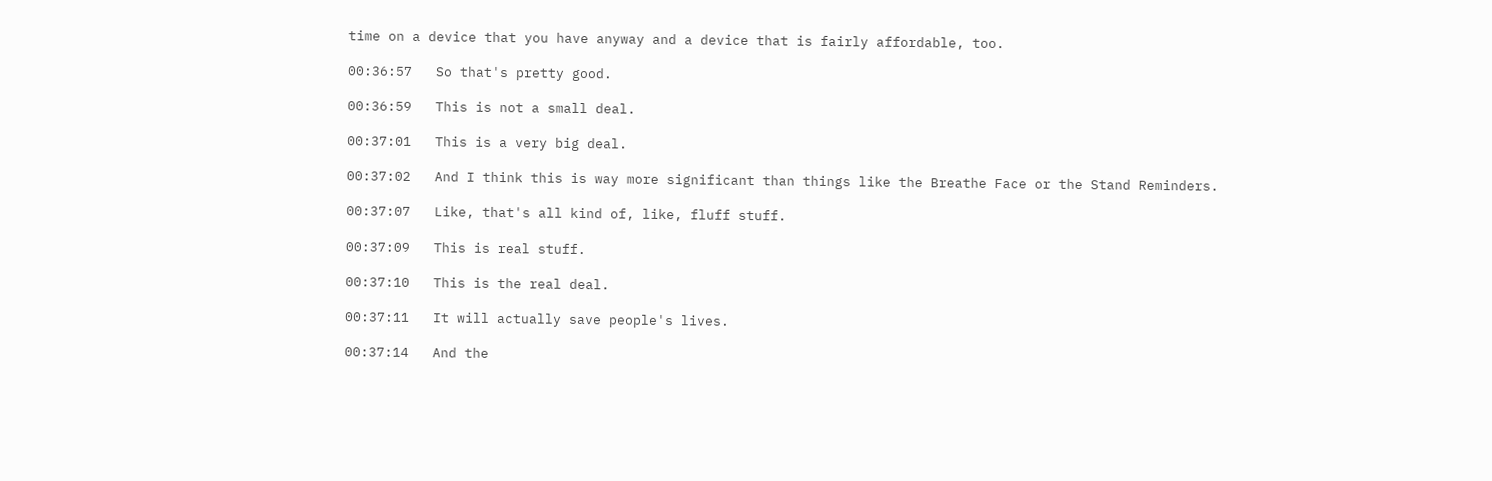time on a device that you have anyway and a device that is fairly affordable, too.

00:36:57   So that's pretty good.

00:36:59   This is not a small deal.

00:37:01   This is a very big deal.

00:37:02   And I think this is way more significant than things like the Breathe Face or the Stand Reminders.

00:37:07   Like, that's all kind of, like, fluff stuff.

00:37:09   This is real stuff.

00:37:10   This is the real deal.

00:37:11   It will actually save people's lives.

00:37:14   And the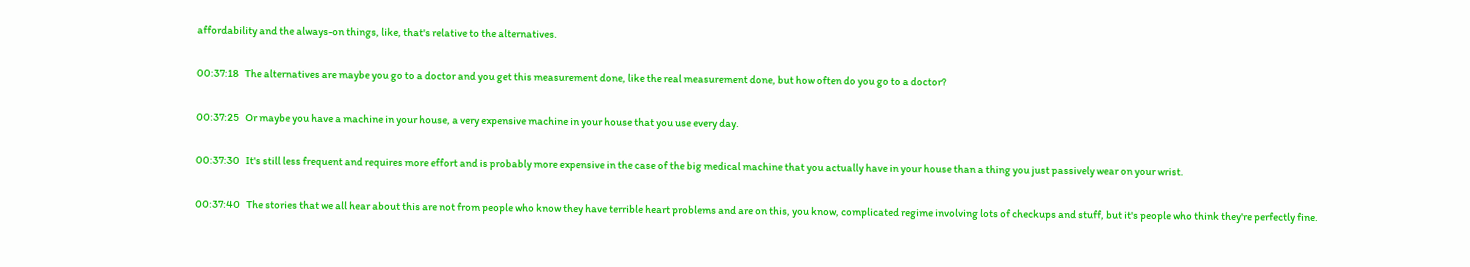affordability and the always-on things, like, that's relative to the alternatives.

00:37:18   The alternatives are maybe you go to a doctor and you get this measurement done, like the real measurement done, but how often do you go to a doctor?

00:37:25   Or maybe you have a machine in your house, a very expensive machine in your house that you use every day.

00:37:30   It's still less frequent and requires more effort and is probably more expensive in the case of the big medical machine that you actually have in your house than a thing you just passively wear on your wrist.

00:37:40   The stories that we all hear about this are not from people who know they have terrible heart problems and are on this, you know, complicated regime involving lots of checkups and stuff, but it's people who think they're perfectly fine.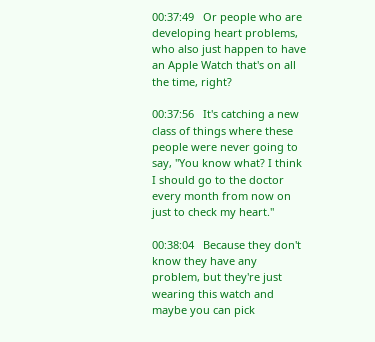00:37:49   Or people who are developing heart problems, who also just happen to have an Apple Watch that's on all the time, right?

00:37:56   It's catching a new class of things where these people were never going to say, "You know what? I think I should go to the doctor every month from now on just to check my heart."

00:38:04   Because they don't know they have any problem, but they're just wearing this watch and maybe you can pick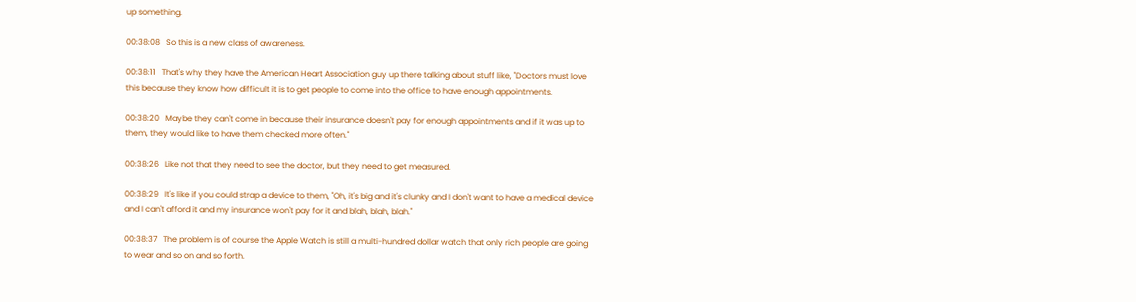up something.

00:38:08   So this is a new class of awareness.

00:38:11   That's why they have the American Heart Association guy up there talking about stuff like, "Doctors must love this because they know how difficult it is to get people to come into the office to have enough appointments.

00:38:20   Maybe they can't come in because their insurance doesn't pay for enough appointments and if it was up to them, they would like to have them checked more often."

00:38:26   Like not that they need to see the doctor, but they need to get measured.

00:38:29   It's like if you could strap a device to them, "Oh, it's big and it's clunky and I don't want to have a medical device and I can't afford it and my insurance won't pay for it and blah, blah, blah."

00:38:37   The problem is of course the Apple Watch is still a multi-hundred dollar watch that only rich people are going to wear and so on and so forth.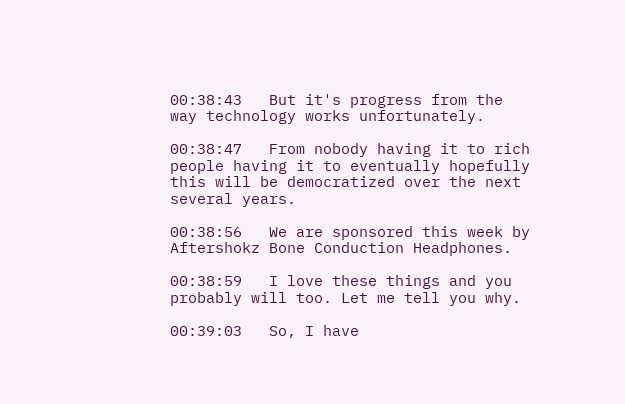00:38:43   But it's progress from the way technology works unfortunately.

00:38:47   From nobody having it to rich people having it to eventually hopefully this will be democratized over the next several years.

00:38:56   We are sponsored this week by Aftershokz Bone Conduction Headphones.

00:38:59   I love these things and you probably will too. Let me tell you why.

00:39:03   So, I have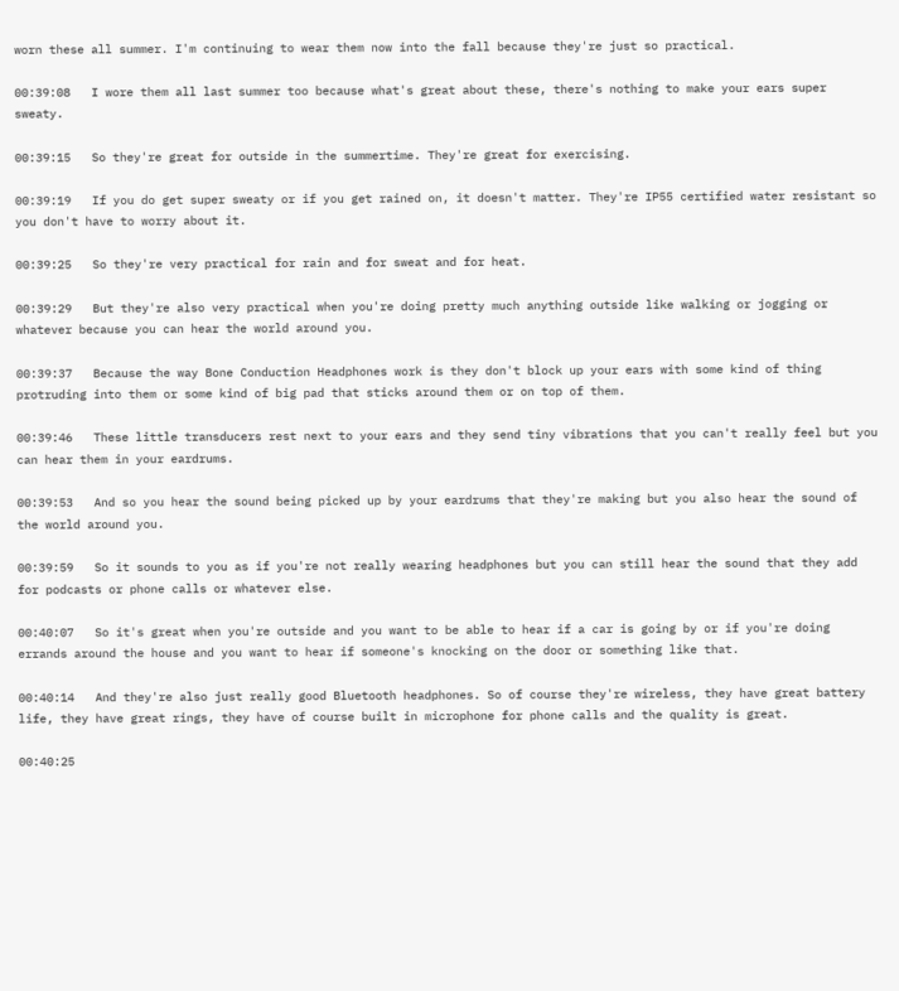worn these all summer. I'm continuing to wear them now into the fall because they're just so practical.

00:39:08   I wore them all last summer too because what's great about these, there's nothing to make your ears super sweaty.

00:39:15   So they're great for outside in the summertime. They're great for exercising.

00:39:19   If you do get super sweaty or if you get rained on, it doesn't matter. They're IP55 certified water resistant so you don't have to worry about it.

00:39:25   So they're very practical for rain and for sweat and for heat.

00:39:29   But they're also very practical when you're doing pretty much anything outside like walking or jogging or whatever because you can hear the world around you.

00:39:37   Because the way Bone Conduction Headphones work is they don't block up your ears with some kind of thing protruding into them or some kind of big pad that sticks around them or on top of them.

00:39:46   These little transducers rest next to your ears and they send tiny vibrations that you can't really feel but you can hear them in your eardrums.

00:39:53   And so you hear the sound being picked up by your eardrums that they're making but you also hear the sound of the world around you.

00:39:59   So it sounds to you as if you're not really wearing headphones but you can still hear the sound that they add for podcasts or phone calls or whatever else.

00:40:07   So it's great when you're outside and you want to be able to hear if a car is going by or if you're doing errands around the house and you want to hear if someone's knocking on the door or something like that.

00:40:14   And they're also just really good Bluetooth headphones. So of course they're wireless, they have great battery life, they have great rings, they have of course built in microphone for phone calls and the quality is great.

00:40:25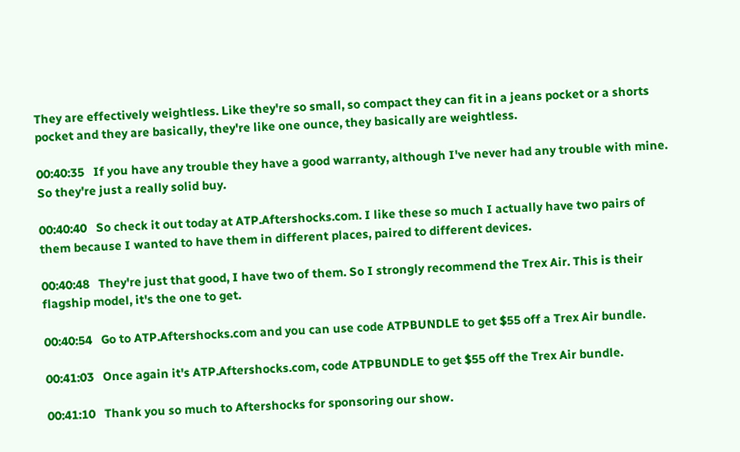They are effectively weightless. Like they're so small, so compact they can fit in a jeans pocket or a shorts pocket and they are basically, they're like one ounce, they basically are weightless.

00:40:35   If you have any trouble they have a good warranty, although I've never had any trouble with mine. So they're just a really solid buy.

00:40:40   So check it out today at ATP.Aftershocks.com. I like these so much I actually have two pairs of them because I wanted to have them in different places, paired to different devices.

00:40:48   They're just that good, I have two of them. So I strongly recommend the Trex Air. This is their flagship model, it's the one to get.

00:40:54   Go to ATP.Aftershocks.com and you can use code ATPBUNDLE to get $55 off a Trex Air bundle.

00:41:03   Once again it's ATP.Aftershocks.com, code ATPBUNDLE to get $55 off the Trex Air bundle.

00:41:10   Thank you so much to Aftershocks for sponsoring our show.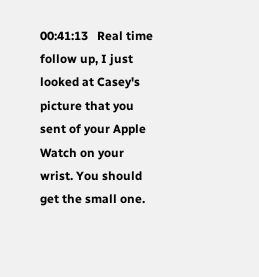00:41:13   Real time follow up, I just looked at Casey's picture that you sent of your Apple Watch on your wrist. You should get the small one.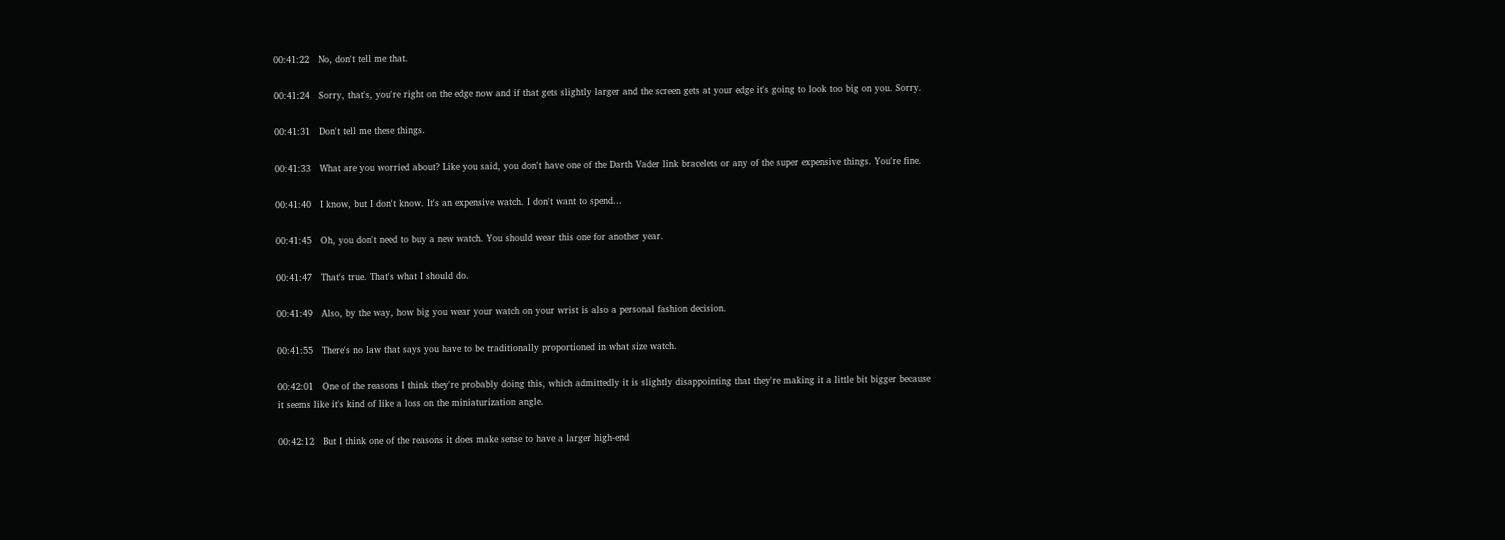00:41:22   No, don't tell me that.

00:41:24   Sorry, that's, you're right on the edge now and if that gets slightly larger and the screen gets at your edge it's going to look too big on you. Sorry.

00:41:31   Don't tell me these things.

00:41:33   What are you worried about? Like you said, you don't have one of the Darth Vader link bracelets or any of the super expensive things. You're fine.

00:41:40   I know, but I don't know. It's an expensive watch. I don't want to spend...

00:41:45   Oh, you don't need to buy a new watch. You should wear this one for another year.

00:41:47   That's true. That's what I should do.

00:41:49   Also, by the way, how big you wear your watch on your wrist is also a personal fashion decision.

00:41:55   There's no law that says you have to be traditionally proportioned in what size watch.

00:42:01   One of the reasons I think they're probably doing this, which admittedly it is slightly disappointing that they're making it a little bit bigger because it seems like it's kind of like a loss on the miniaturization angle.

00:42:12   But I think one of the reasons it does make sense to have a larger high-end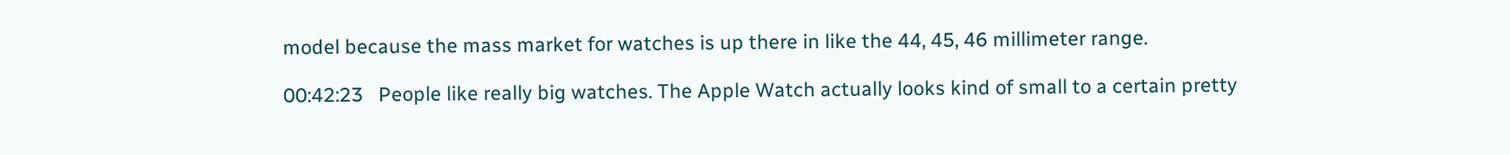model because the mass market for watches is up there in like the 44, 45, 46 millimeter range.

00:42:23   People like really big watches. The Apple Watch actually looks kind of small to a certain pretty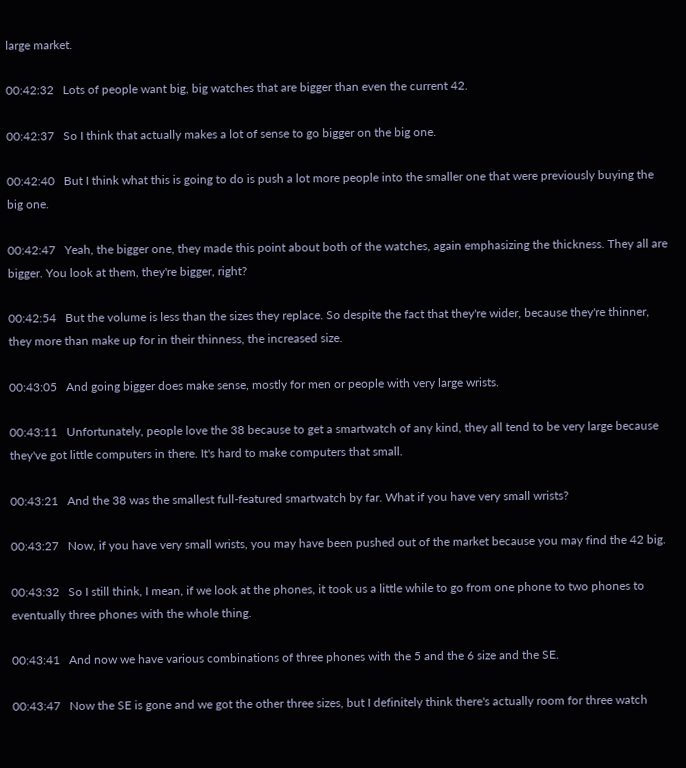large market.

00:42:32   Lots of people want big, big watches that are bigger than even the current 42.

00:42:37   So I think that actually makes a lot of sense to go bigger on the big one.

00:42:40   But I think what this is going to do is push a lot more people into the smaller one that were previously buying the big one.

00:42:47   Yeah, the bigger one, they made this point about both of the watches, again emphasizing the thickness. They all are bigger. You look at them, they're bigger, right?

00:42:54   But the volume is less than the sizes they replace. So despite the fact that they're wider, because they're thinner, they more than make up for in their thinness, the increased size.

00:43:05   And going bigger does make sense, mostly for men or people with very large wrists.

00:43:11   Unfortunately, people love the 38 because to get a smartwatch of any kind, they all tend to be very large because they've got little computers in there. It's hard to make computers that small.

00:43:21   And the 38 was the smallest full-featured smartwatch by far. What if you have very small wrists?

00:43:27   Now, if you have very small wrists, you may have been pushed out of the market because you may find the 42 big.

00:43:32   So I still think, I mean, if we look at the phones, it took us a little while to go from one phone to two phones to eventually three phones with the whole thing.

00:43:41   And now we have various combinations of three phones with the 5 and the 6 size and the SE.

00:43:47   Now the SE is gone and we got the other three sizes, but I definitely think there's actually room for three watch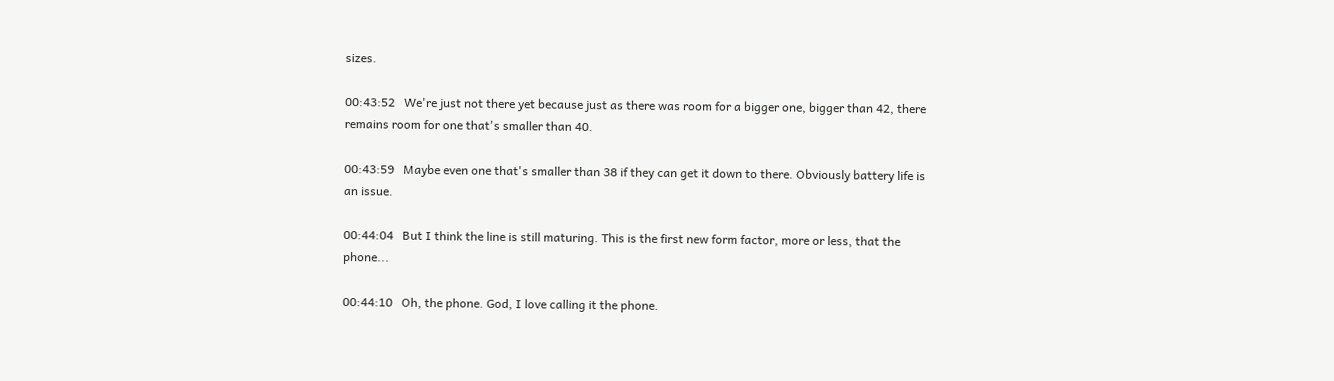sizes.

00:43:52   We're just not there yet because just as there was room for a bigger one, bigger than 42, there remains room for one that's smaller than 40.

00:43:59   Maybe even one that's smaller than 38 if they can get it down to there. Obviously battery life is an issue.

00:44:04   But I think the line is still maturing. This is the first new form factor, more or less, that the phone...

00:44:10   Oh, the phone. God, I love calling it the phone.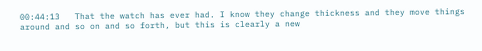00:44:13   That the watch has ever had. I know they change thickness and they move things around and so on and so forth, but this is clearly a new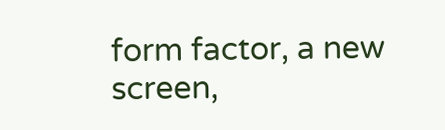form factor, a new screen,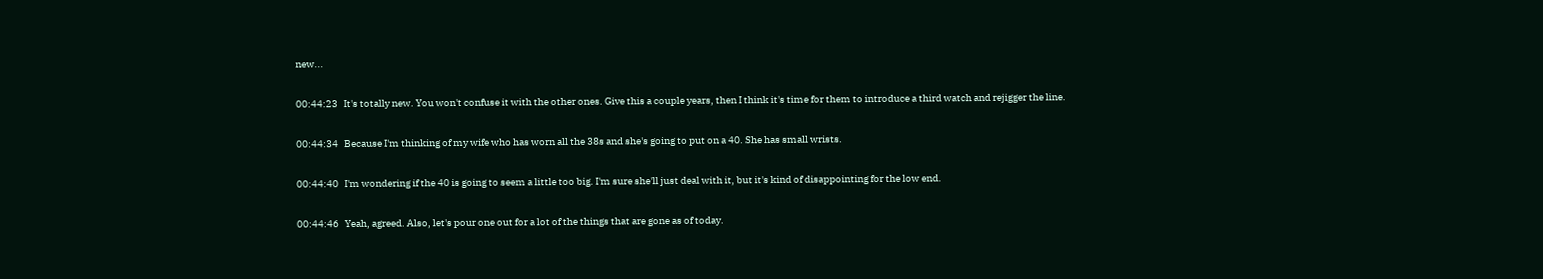new...

00:44:23   It's totally new. You won't confuse it with the other ones. Give this a couple years, then I think it's time for them to introduce a third watch and rejigger the line.

00:44:34   Because I'm thinking of my wife who has worn all the 38s and she's going to put on a 40. She has small wrists.

00:44:40   I'm wondering if the 40 is going to seem a little too big. I'm sure she'll just deal with it, but it's kind of disappointing for the low end.

00:44:46   Yeah, agreed. Also, let's pour one out for a lot of the things that are gone as of today.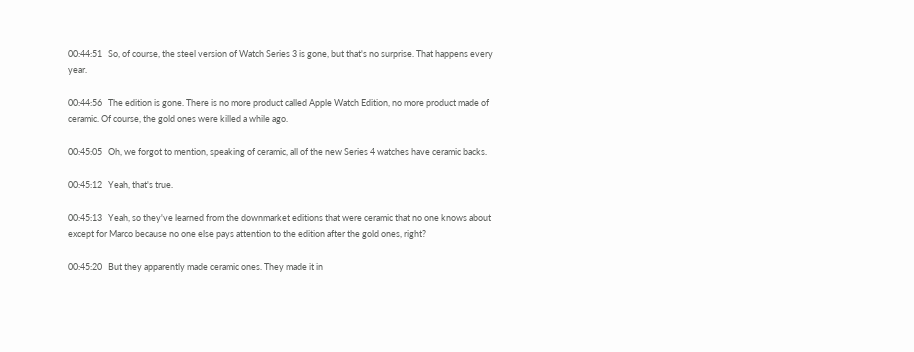00:44:51   So, of course, the steel version of Watch Series 3 is gone, but that's no surprise. That happens every year.

00:44:56   The edition is gone. There is no more product called Apple Watch Edition, no more product made of ceramic. Of course, the gold ones were killed a while ago.

00:45:05   Oh, we forgot to mention, speaking of ceramic, all of the new Series 4 watches have ceramic backs.

00:45:12   Yeah, that's true.

00:45:13   Yeah, so they've learned from the downmarket editions that were ceramic that no one knows about except for Marco because no one else pays attention to the edition after the gold ones, right?

00:45:20   But they apparently made ceramic ones. They made it in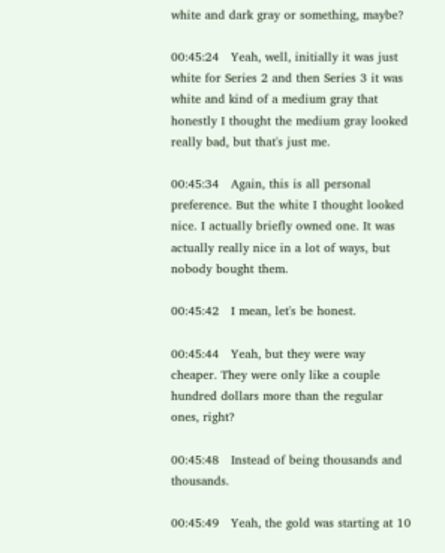white and dark gray or something, maybe?

00:45:24   Yeah, well, initially it was just white for Series 2 and then Series 3 it was white and kind of a medium gray that honestly I thought the medium gray looked really bad, but that's just me.

00:45:34   Again, this is all personal preference. But the white I thought looked nice. I actually briefly owned one. It was actually really nice in a lot of ways, but nobody bought them.

00:45:42   I mean, let's be honest.

00:45:44   Yeah, but they were way cheaper. They were only like a couple hundred dollars more than the regular ones, right?

00:45:48   Instead of being thousands and thousands.

00:45:49   Yeah, the gold was starting at 10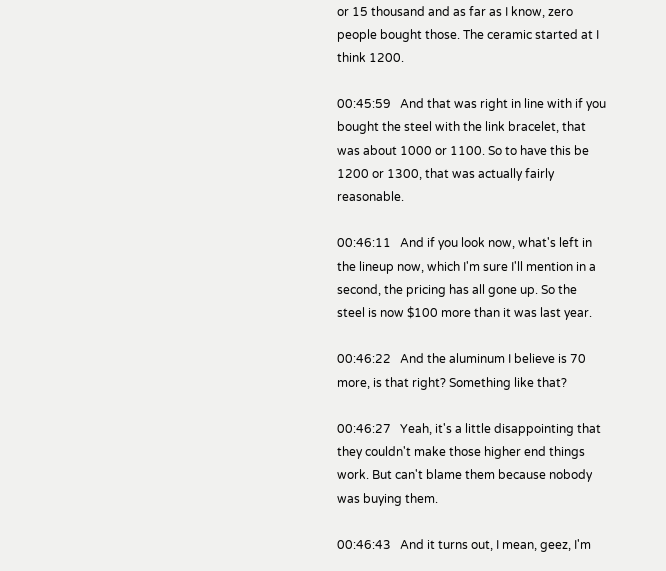or 15 thousand and as far as I know, zero people bought those. The ceramic started at I think 1200.

00:45:59   And that was right in line with if you bought the steel with the link bracelet, that was about 1000 or 1100. So to have this be 1200 or 1300, that was actually fairly reasonable.

00:46:11   And if you look now, what's left in the lineup now, which I'm sure I'll mention in a second, the pricing has all gone up. So the steel is now $100 more than it was last year.

00:46:22   And the aluminum I believe is 70 more, is that right? Something like that?

00:46:27   Yeah, it's a little disappointing that they couldn't make those higher end things work. But can't blame them because nobody was buying them.

00:46:43   And it turns out, I mean, geez, I'm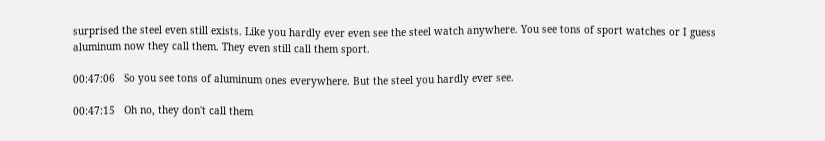surprised the steel even still exists. Like you hardly ever even see the steel watch anywhere. You see tons of sport watches or I guess aluminum now they call them. They even still call them sport.

00:47:06   So you see tons of aluminum ones everywhere. But the steel you hardly ever see.

00:47:15   Oh no, they don't call them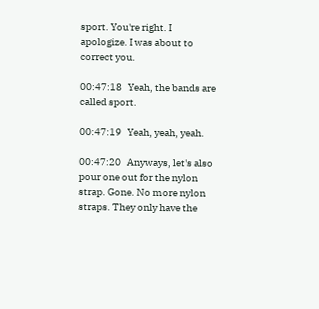sport. You're right. I apologize. I was about to correct you.

00:47:18   Yeah, the bands are called sport.

00:47:19   Yeah, yeah, yeah.

00:47:20   Anyways, let's also pour one out for the nylon strap. Gone. No more nylon straps. They only have the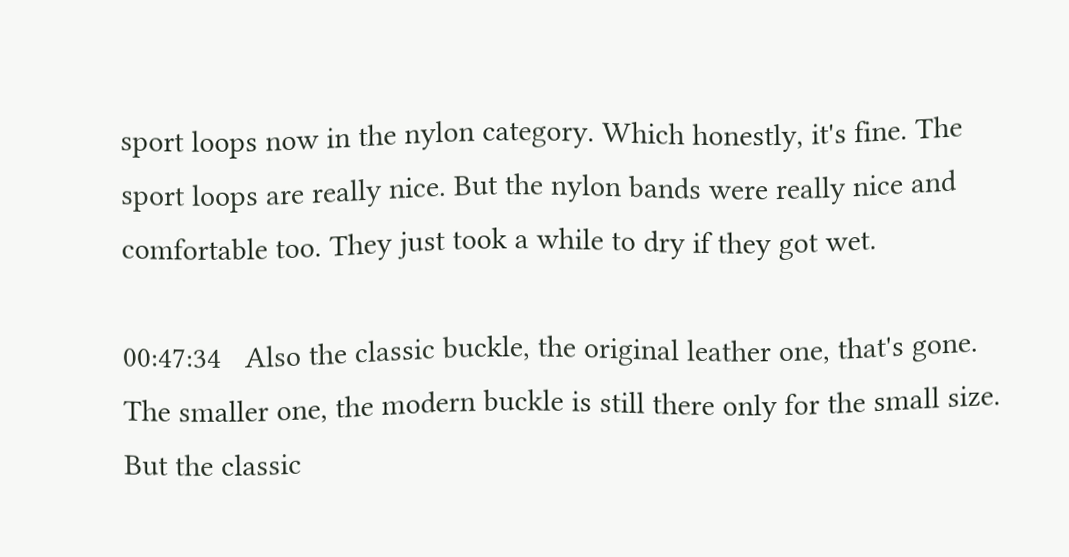sport loops now in the nylon category. Which honestly, it's fine. The sport loops are really nice. But the nylon bands were really nice and comfortable too. They just took a while to dry if they got wet.

00:47:34   Also the classic buckle, the original leather one, that's gone. The smaller one, the modern buckle is still there only for the small size. But the classic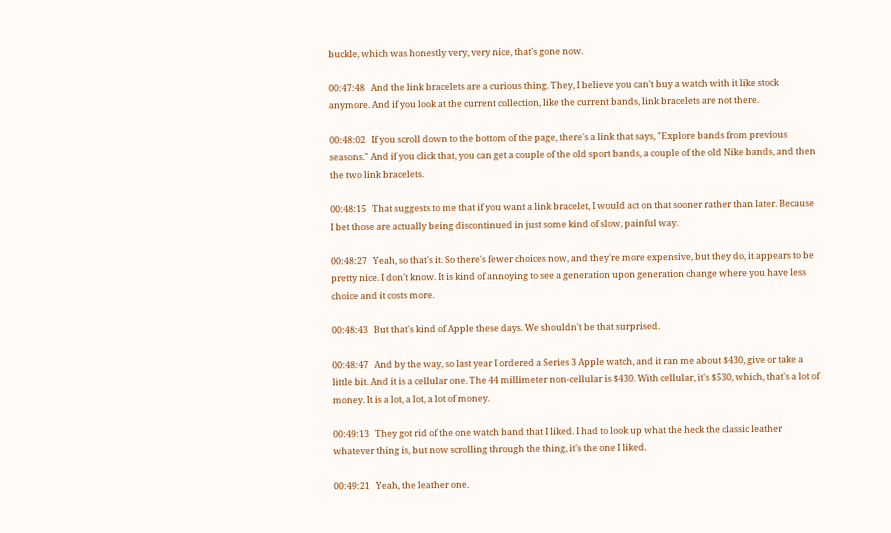buckle, which was honestly very, very nice, that's gone now.

00:47:48   And the link bracelets are a curious thing. They, I believe you can't buy a watch with it like stock anymore. And if you look at the current collection, like the current bands, link bracelets are not there.

00:48:02   If you scroll down to the bottom of the page, there's a link that says, "Explore bands from previous seasons." And if you click that, you can get a couple of the old sport bands, a couple of the old Nike bands, and then the two link bracelets.

00:48:15   That suggests to me that if you want a link bracelet, I would act on that sooner rather than later. Because I bet those are actually being discontinued in just some kind of slow, painful way.

00:48:27   Yeah, so that's it. So there's fewer choices now, and they're more expensive, but they do, it appears to be pretty nice. I don't know. It is kind of annoying to see a generation upon generation change where you have less choice and it costs more.

00:48:43   But that's kind of Apple these days. We shouldn't be that surprised.

00:48:47   And by the way, so last year I ordered a Series 3 Apple watch, and it ran me about $430, give or take a little bit. And it is a cellular one. The 44 millimeter non-cellular is $430. With cellular, it's $530, which, that's a lot of money. It is a lot, a lot, a lot of money.

00:49:13   They got rid of the one watch band that I liked. I had to look up what the heck the classic leather whatever thing is, but now scrolling through the thing, it's the one I liked.

00:49:21   Yeah, the leather one.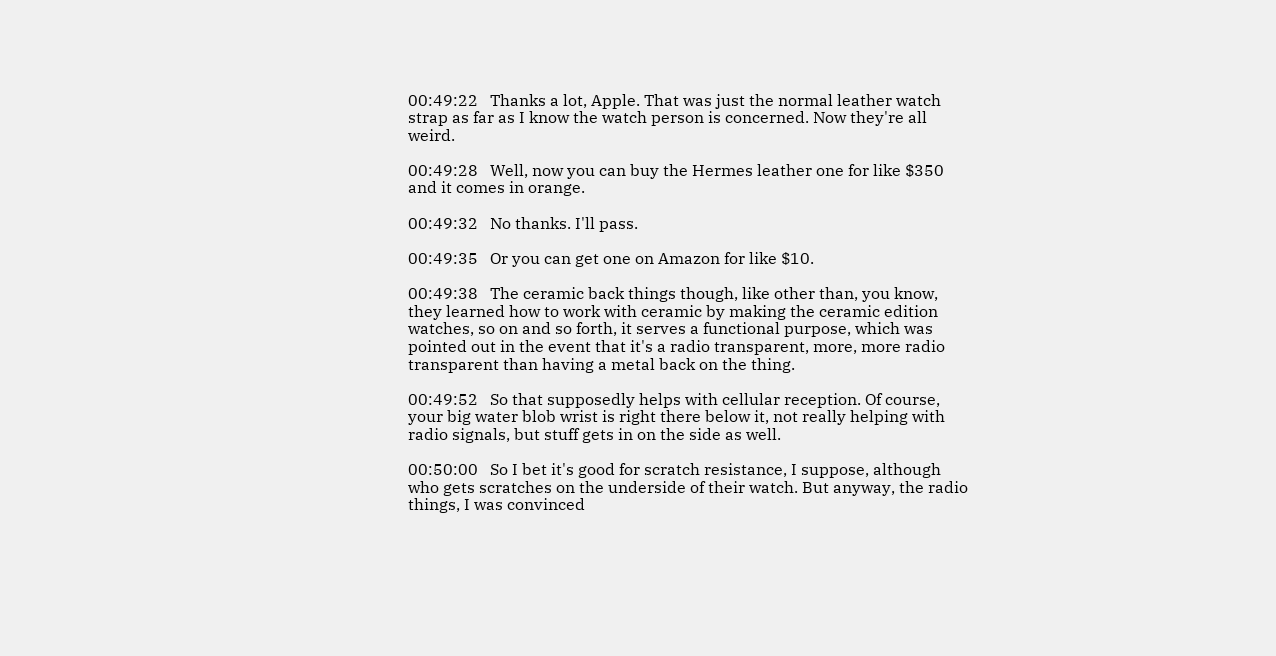00:49:22   Thanks a lot, Apple. That was just the normal leather watch strap as far as I know the watch person is concerned. Now they're all weird.

00:49:28   Well, now you can buy the Hermes leather one for like $350 and it comes in orange.

00:49:32   No thanks. I'll pass.

00:49:35   Or you can get one on Amazon for like $10.

00:49:38   The ceramic back things though, like other than, you know, they learned how to work with ceramic by making the ceramic edition watches, so on and so forth, it serves a functional purpose, which was pointed out in the event that it's a radio transparent, more, more radio transparent than having a metal back on the thing.

00:49:52   So that supposedly helps with cellular reception. Of course, your big water blob wrist is right there below it, not really helping with radio signals, but stuff gets in on the side as well.

00:50:00   So I bet it's good for scratch resistance, I suppose, although who gets scratches on the underside of their watch. But anyway, the radio things, I was convinced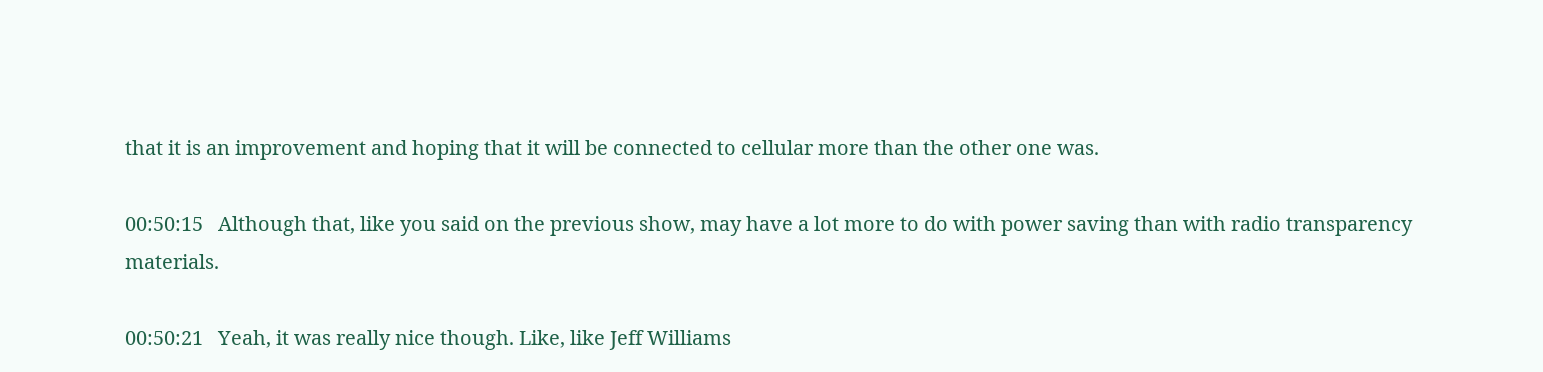that it is an improvement and hoping that it will be connected to cellular more than the other one was.

00:50:15   Although that, like you said on the previous show, may have a lot more to do with power saving than with radio transparency materials.

00:50:21   Yeah, it was really nice though. Like, like Jeff Williams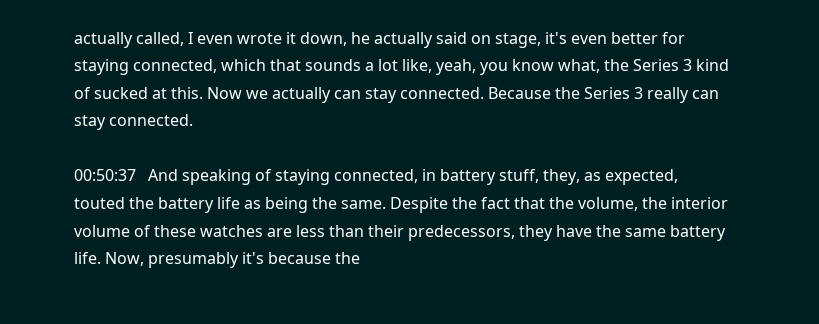actually called, I even wrote it down, he actually said on stage, it's even better for staying connected, which that sounds a lot like, yeah, you know what, the Series 3 kind of sucked at this. Now we actually can stay connected. Because the Series 3 really can stay connected.

00:50:37   And speaking of staying connected, in battery stuff, they, as expected, touted the battery life as being the same. Despite the fact that the volume, the interior volume of these watches are less than their predecessors, they have the same battery life. Now, presumably it's because the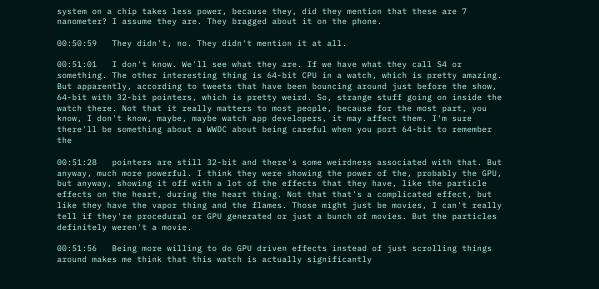system on a chip takes less power, because they, did they mention that these are 7 nanometer? I assume they are. They bragged about it on the phone.

00:50:59   They didn't, no. They didn't mention it at all.

00:51:01   I don't know. We'll see what they are. If we have what they call S4 or something. The other interesting thing is 64-bit CPU in a watch, which is pretty amazing. But apparently, according to tweets that have been bouncing around just before the show, 64-bit with 32-bit pointers, which is pretty weird. So, strange stuff going on inside the watch there. Not that it really matters to most people, because for the most part, you know, I don't know, maybe, maybe watch app developers, it may affect them. I'm sure there'll be something about a WWDC about being careful when you port 64-bit to remember the

00:51:28   pointers are still 32-bit and there's some weirdness associated with that. But anyway, much more powerful. I think they were showing the power of the, probably the GPU, but anyway, showing it off with a lot of the effects that they have, like the particle effects on the heart, during the heart thing. Not that that's a complicated effect, but like they have the vapor thing and the flames. Those might just be movies, I can't really tell if they're procedural or GPU generated or just a bunch of movies. But the particles definitely weren't a movie.

00:51:56   Being more willing to do GPU driven effects instead of just scrolling things around makes me think that this watch is actually significantly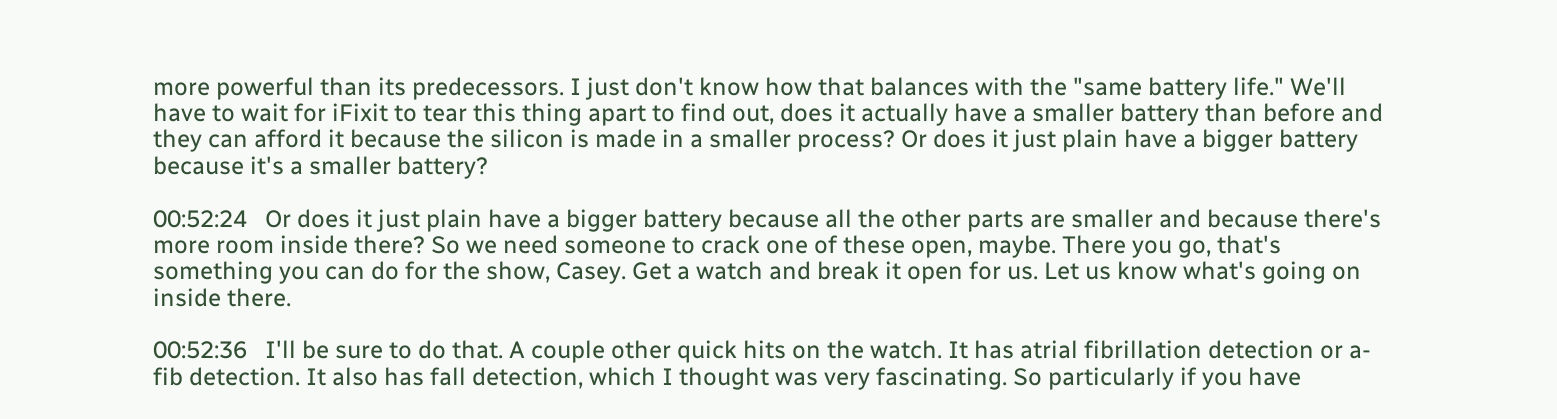more powerful than its predecessors. I just don't know how that balances with the "same battery life." We'll have to wait for iFixit to tear this thing apart to find out, does it actually have a smaller battery than before and they can afford it because the silicon is made in a smaller process? Or does it just plain have a bigger battery because it's a smaller battery?

00:52:24   Or does it just plain have a bigger battery because all the other parts are smaller and because there's more room inside there? So we need someone to crack one of these open, maybe. There you go, that's something you can do for the show, Casey. Get a watch and break it open for us. Let us know what's going on inside there.

00:52:36   I'll be sure to do that. A couple other quick hits on the watch. It has atrial fibrillation detection or a-fib detection. It also has fall detection, which I thought was very fascinating. So particularly if you have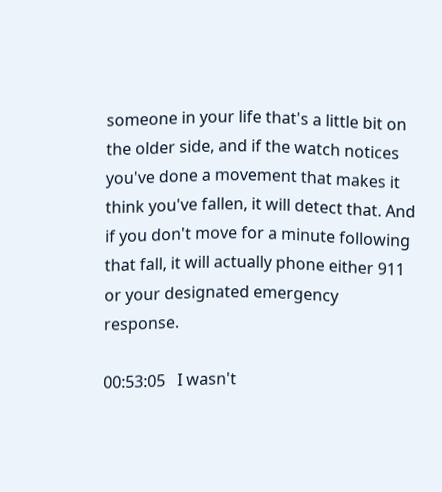someone in your life that's a little bit on the older side, and if the watch notices you've done a movement that makes it think you've fallen, it will detect that. And if you don't move for a minute following that fall, it will actually phone either 911 or your designated emergency response.

00:53:05   I wasn't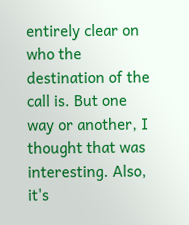entirely clear on who the destination of the call is. But one way or another, I thought that was interesting. Also, it's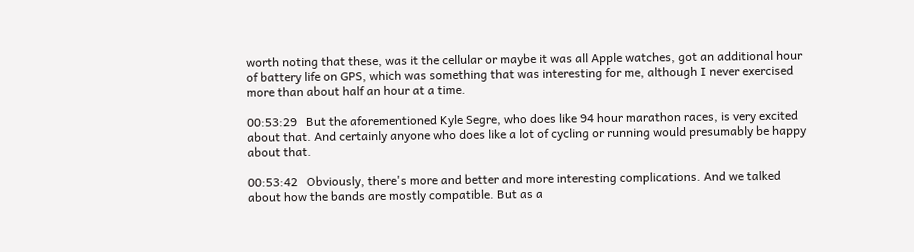worth noting that these, was it the cellular or maybe it was all Apple watches, got an additional hour of battery life on GPS, which was something that was interesting for me, although I never exercised more than about half an hour at a time.

00:53:29   But the aforementioned Kyle Segre, who does like 94 hour marathon races, is very excited about that. And certainly anyone who does like a lot of cycling or running would presumably be happy about that.

00:53:42   Obviously, there's more and better and more interesting complications. And we talked about how the bands are mostly compatible. But as a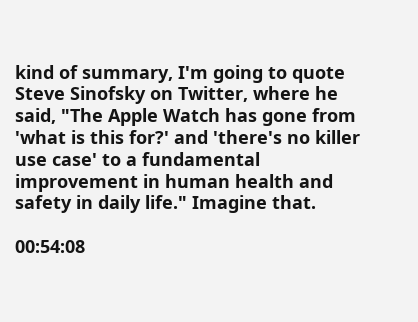kind of summary, I'm going to quote Steve Sinofsky on Twitter, where he said, "The Apple Watch has gone from 'what is this for?' and 'there's no killer use case' to a fundamental improvement in human health and safety in daily life." Imagine that.

00:54:08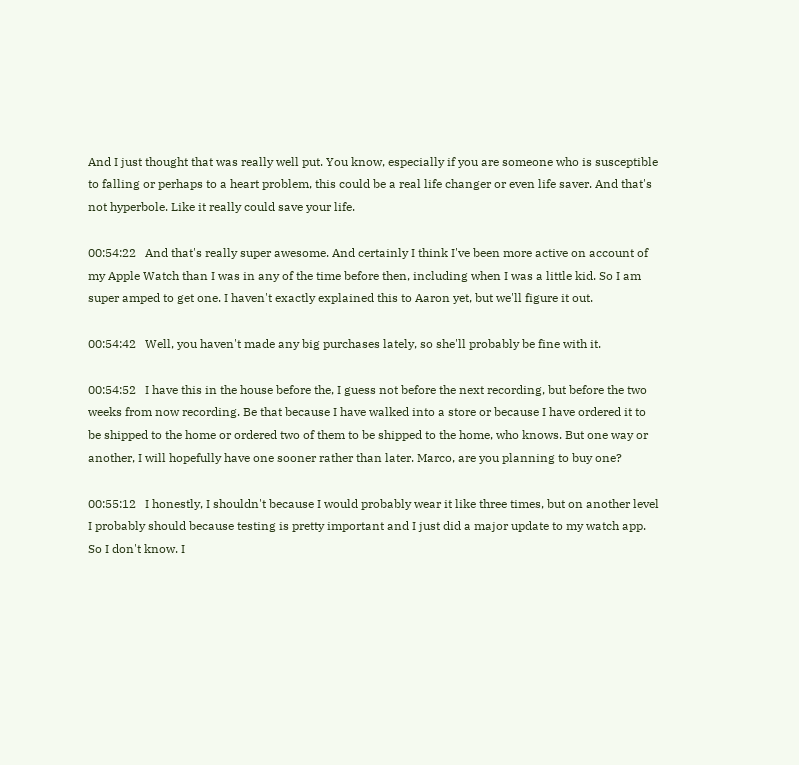And I just thought that was really well put. You know, especially if you are someone who is susceptible to falling or perhaps to a heart problem, this could be a real life changer or even life saver. And that's not hyperbole. Like it really could save your life.

00:54:22   And that's really super awesome. And certainly I think I've been more active on account of my Apple Watch than I was in any of the time before then, including when I was a little kid. So I am super amped to get one. I haven't exactly explained this to Aaron yet, but we'll figure it out.

00:54:42   Well, you haven't made any big purchases lately, so she'll probably be fine with it.

00:54:52   I have this in the house before the, I guess not before the next recording, but before the two weeks from now recording. Be that because I have walked into a store or because I have ordered it to be shipped to the home or ordered two of them to be shipped to the home, who knows. But one way or another, I will hopefully have one sooner rather than later. Marco, are you planning to buy one?

00:55:12   I honestly, I shouldn't because I would probably wear it like three times, but on another level I probably should because testing is pretty important and I just did a major update to my watch app. So I don't know. I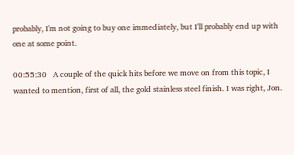probably, I'm not going to buy one immediately, but I'll probably end up with one at some point.

00:55:30   A couple of the quick hits before we move on from this topic, I wanted to mention, first of all, the gold stainless steel finish. I was right, Jon.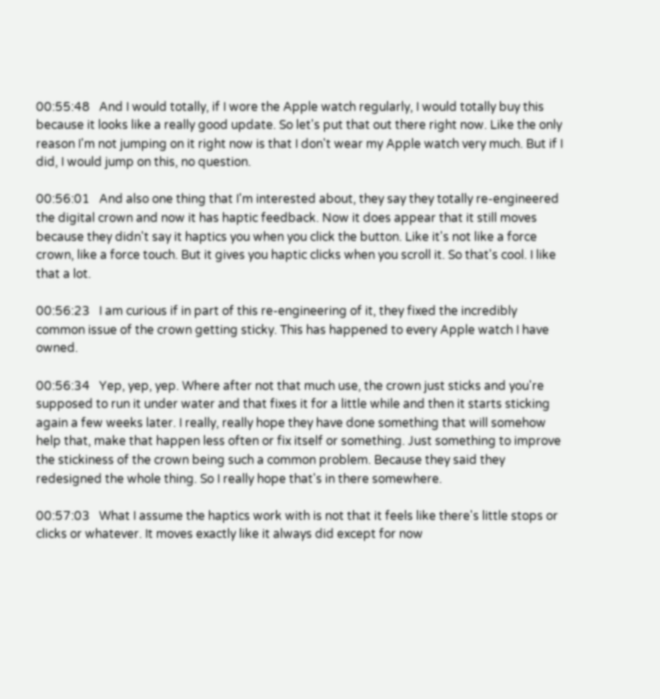00:55:48   And I would totally, if I wore the Apple watch regularly, I would totally buy this because it looks like a really good update. So let's put that out there right now. Like the only reason I'm not jumping on it right now is that I don't wear my Apple watch very much. But if I did, I would jump on this, no question.

00:56:01   And also one thing that I'm interested about, they say they totally re-engineered the digital crown and now it has haptic feedback. Now it does appear that it still moves because they didn't say it haptics you when you click the button. Like it's not like a force crown, like a force touch. But it gives you haptic clicks when you scroll it. So that's cool. I like that a lot.

00:56:23   I am curious if in part of this re-engineering of it, they fixed the incredibly common issue of the crown getting sticky. This has happened to every Apple watch I have owned.

00:56:34   Yep, yep, yep. Where after not that much use, the crown just sticks and you're supposed to run it under water and that fixes it for a little while and then it starts sticking again a few weeks later. I really, really hope they have done something that will somehow help that, make that happen less often or fix itself or something. Just something to improve the stickiness of the crown being such a common problem. Because they said they redesigned the whole thing. So I really hope that's in there somewhere.

00:57:03   What I assume the haptics work with is not that it feels like there's little stops or clicks or whatever. It moves exactly like it always did except for now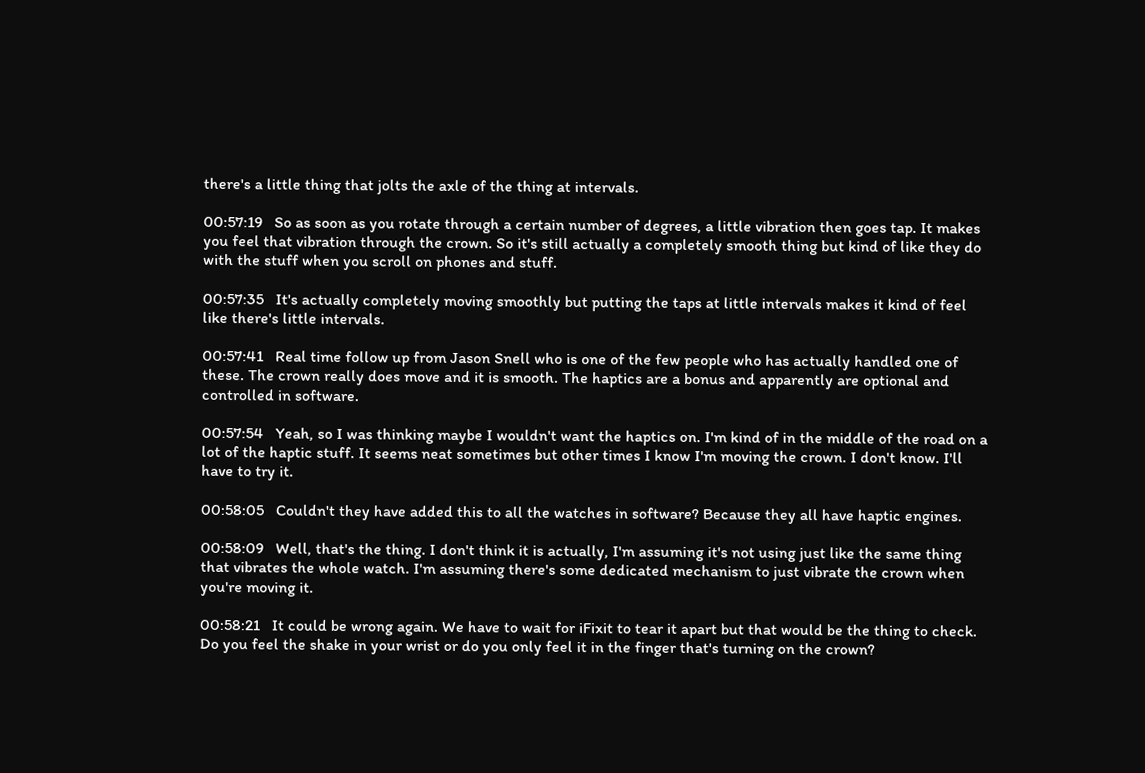there's a little thing that jolts the axle of the thing at intervals.

00:57:19   So as soon as you rotate through a certain number of degrees, a little vibration then goes tap. It makes you feel that vibration through the crown. So it's still actually a completely smooth thing but kind of like they do with the stuff when you scroll on phones and stuff.

00:57:35   It's actually completely moving smoothly but putting the taps at little intervals makes it kind of feel like there's little intervals.

00:57:41   Real time follow up from Jason Snell who is one of the few people who has actually handled one of these. The crown really does move and it is smooth. The haptics are a bonus and apparently are optional and controlled in software.

00:57:54   Yeah, so I was thinking maybe I wouldn't want the haptics on. I'm kind of in the middle of the road on a lot of the haptic stuff. It seems neat sometimes but other times I know I'm moving the crown. I don't know. I'll have to try it.

00:58:05   Couldn't they have added this to all the watches in software? Because they all have haptic engines.

00:58:09   Well, that's the thing. I don't think it is actually, I'm assuming it's not using just like the same thing that vibrates the whole watch. I'm assuming there's some dedicated mechanism to just vibrate the crown when you're moving it.

00:58:21   It could be wrong again. We have to wait for iFixit to tear it apart but that would be the thing to check. Do you feel the shake in your wrist or do you only feel it in the finger that's turning on the crown?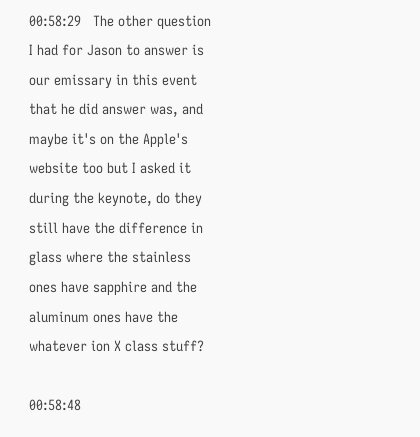00:58:29   The other question I had for Jason to answer is our emissary in this event that he did answer was, and maybe it's on the Apple's website too but I asked it during the keynote, do they still have the difference in glass where the stainless ones have sapphire and the aluminum ones have the whatever ion X class stuff?

00:58:48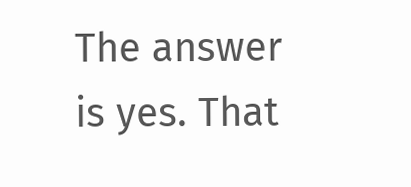The answer is yes. That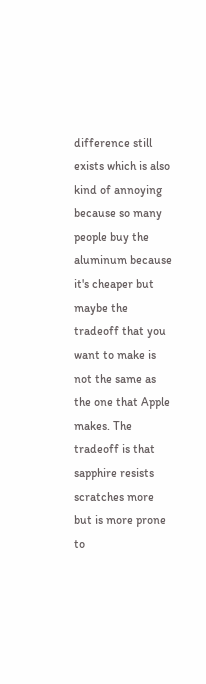difference still exists which is also kind of annoying because so many people buy the aluminum because it's cheaper but maybe the tradeoff that you want to make is not the same as the one that Apple makes. The tradeoff is that sapphire resists scratches more but is more prone to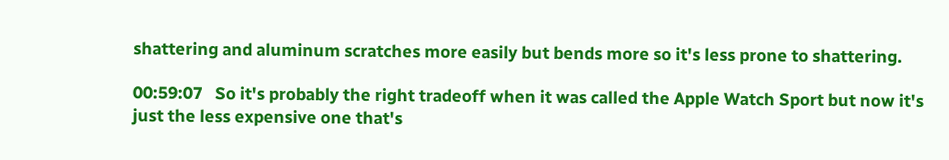shattering and aluminum scratches more easily but bends more so it's less prone to shattering.

00:59:07   So it's probably the right tradeoff when it was called the Apple Watch Sport but now it's just the less expensive one that's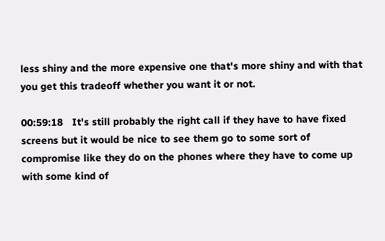less shiny and the more expensive one that's more shiny and with that you get this tradeoff whether you want it or not.

00:59:18   It's still probably the right call if they have to have fixed screens but it would be nice to see them go to some sort of compromise like they do on the phones where they have to come up with some kind of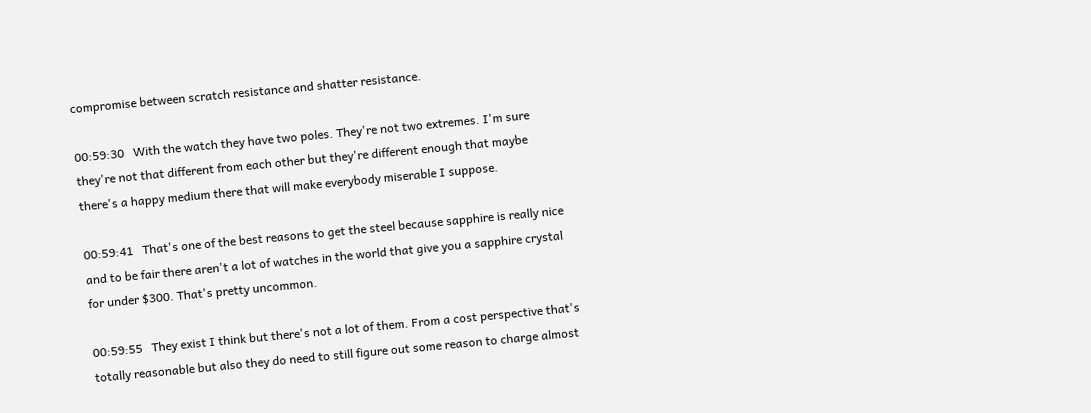compromise between scratch resistance and shatter resistance.

00:59:30   With the watch they have two poles. They're not two extremes. I'm sure they're not that different from each other but they're different enough that maybe there's a happy medium there that will make everybody miserable I suppose.

00:59:41   That's one of the best reasons to get the steel because sapphire is really nice and to be fair there aren't a lot of watches in the world that give you a sapphire crystal for under $300. That's pretty uncommon.

00:59:55   They exist I think but there's not a lot of them. From a cost perspective that's totally reasonable but also they do need to still figure out some reason to charge almost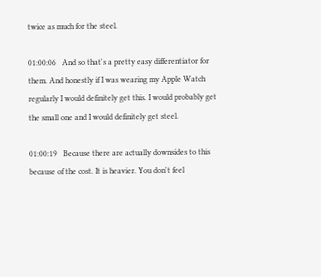twice as much for the steel.

01:00:06   And so that's a pretty easy differentiator for them. And honestly if I was wearing my Apple Watch regularly I would definitely get this. I would probably get the small one and I would definitely get steel.

01:00:19   Because there are actually downsides to this because of the cost. It is heavier. You don't feel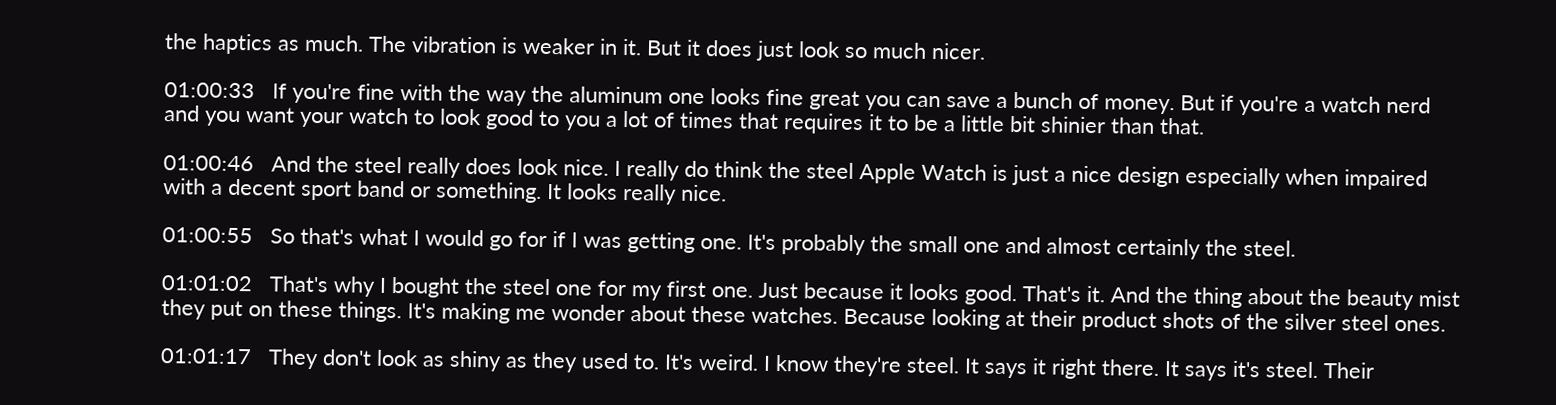the haptics as much. The vibration is weaker in it. But it does just look so much nicer.

01:00:33   If you're fine with the way the aluminum one looks fine great you can save a bunch of money. But if you're a watch nerd and you want your watch to look good to you a lot of times that requires it to be a little bit shinier than that.

01:00:46   And the steel really does look nice. I really do think the steel Apple Watch is just a nice design especially when impaired with a decent sport band or something. It looks really nice.

01:00:55   So that's what I would go for if I was getting one. It's probably the small one and almost certainly the steel.

01:01:02   That's why I bought the steel one for my first one. Just because it looks good. That's it. And the thing about the beauty mist they put on these things. It's making me wonder about these watches. Because looking at their product shots of the silver steel ones.

01:01:17   They don't look as shiny as they used to. It's weird. I know they're steel. It says it right there. It says it's steel. Their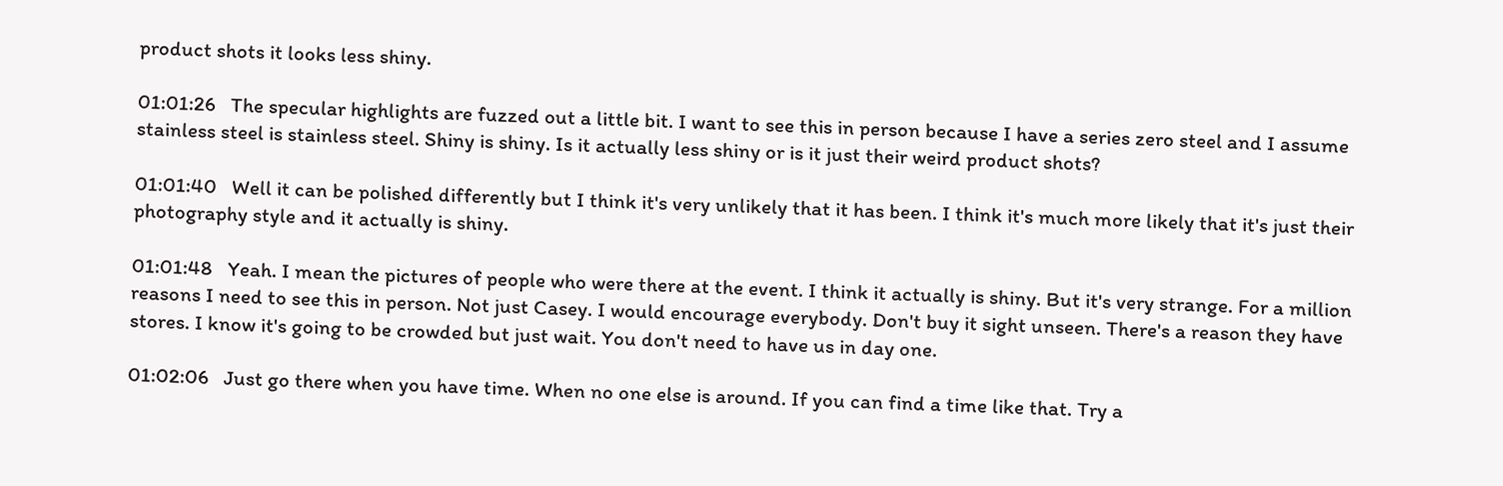product shots it looks less shiny.

01:01:26   The specular highlights are fuzzed out a little bit. I want to see this in person because I have a series zero steel and I assume stainless steel is stainless steel. Shiny is shiny. Is it actually less shiny or is it just their weird product shots?

01:01:40   Well it can be polished differently but I think it's very unlikely that it has been. I think it's much more likely that it's just their photography style and it actually is shiny.

01:01:48   Yeah. I mean the pictures of people who were there at the event. I think it actually is shiny. But it's very strange. For a million reasons I need to see this in person. Not just Casey. I would encourage everybody. Don't buy it sight unseen. There's a reason they have stores. I know it's going to be crowded but just wait. You don't need to have us in day one.

01:02:06   Just go there when you have time. When no one else is around. If you can find a time like that. Try a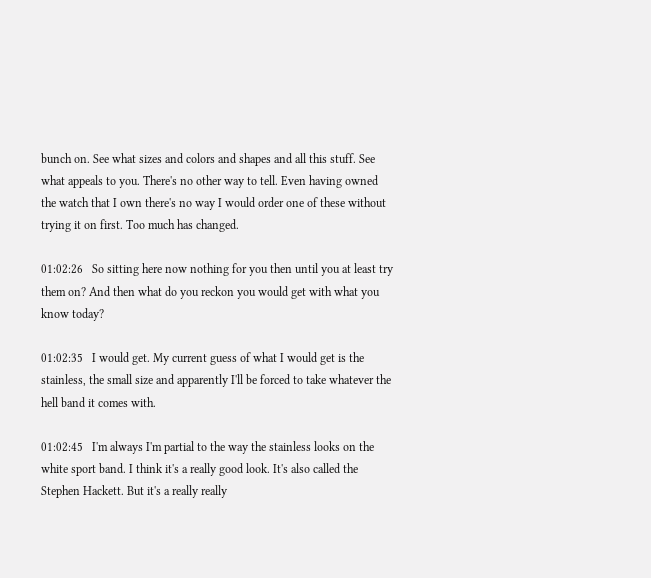bunch on. See what sizes and colors and shapes and all this stuff. See what appeals to you. There's no other way to tell. Even having owned the watch that I own there's no way I would order one of these without trying it on first. Too much has changed.

01:02:26   So sitting here now nothing for you then until you at least try them on? And then what do you reckon you would get with what you know today?

01:02:35   I would get. My current guess of what I would get is the stainless, the small size and apparently I'll be forced to take whatever the hell band it comes with.

01:02:45   I'm always I'm partial to the way the stainless looks on the white sport band. I think it's a really good look. It's also called the Stephen Hackett. But it's a really really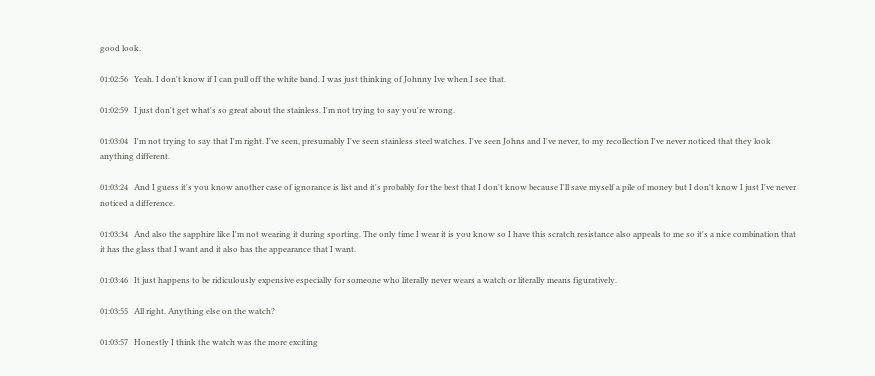good look.

01:02:56   Yeah. I don't know if I can pull off the white band. I was just thinking of Johnny Ive when I see that.

01:02:59   I just don't get what's so great about the stainless. I'm not trying to say you're wrong.

01:03:04   I'm not trying to say that I'm right. I've seen, presumably I've seen stainless steel watches. I've seen Johns and I've never, to my recollection I've never noticed that they look anything different.

01:03:24   And I guess it's you know another case of ignorance is list and it's probably for the best that I don't know because I'll save myself a pile of money but I don't know I just I've never noticed a difference.

01:03:34   And also the sapphire like I'm not wearing it during sporting. The only time I wear it is you know so I have this scratch resistance also appeals to me so it's a nice combination that it has the glass that I want and it also has the appearance that I want.

01:03:46   It just happens to be ridiculously expensive especially for someone who literally never wears a watch or literally means figuratively.

01:03:55   All right. Anything else on the watch?

01:03:57   Honestly I think the watch was the more exciting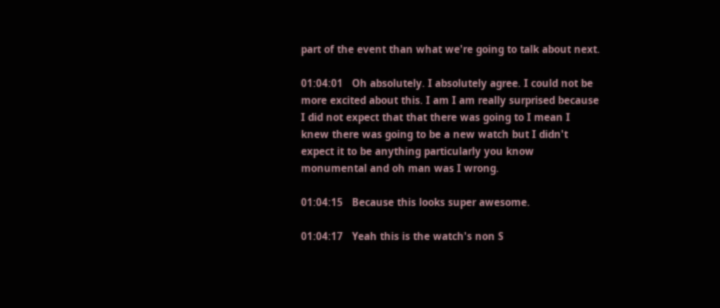part of the event than what we're going to talk about next.

01:04:01   Oh absolutely. I absolutely agree. I could not be more excited about this. I am I am really surprised because I did not expect that that there was going to I mean I knew there was going to be a new watch but I didn't expect it to be anything particularly you know monumental and oh man was I wrong.

01:04:15   Because this looks super awesome.

01:04:17   Yeah this is the watch's non S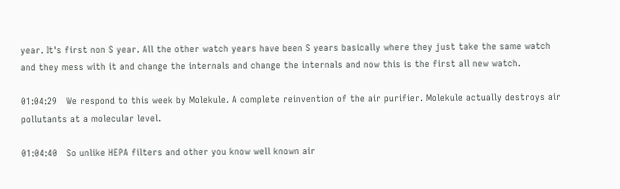year. It's first non S year. All the other watch years have been S years basically where they just take the same watch and they mess with it and change the internals and change the internals and now this is the first all new watch.

01:04:29   We respond to this week by Molekule. A complete reinvention of the air purifier. Molekule actually destroys air pollutants at a molecular level.

01:04:40   So unlike HEPA filters and other you know well known air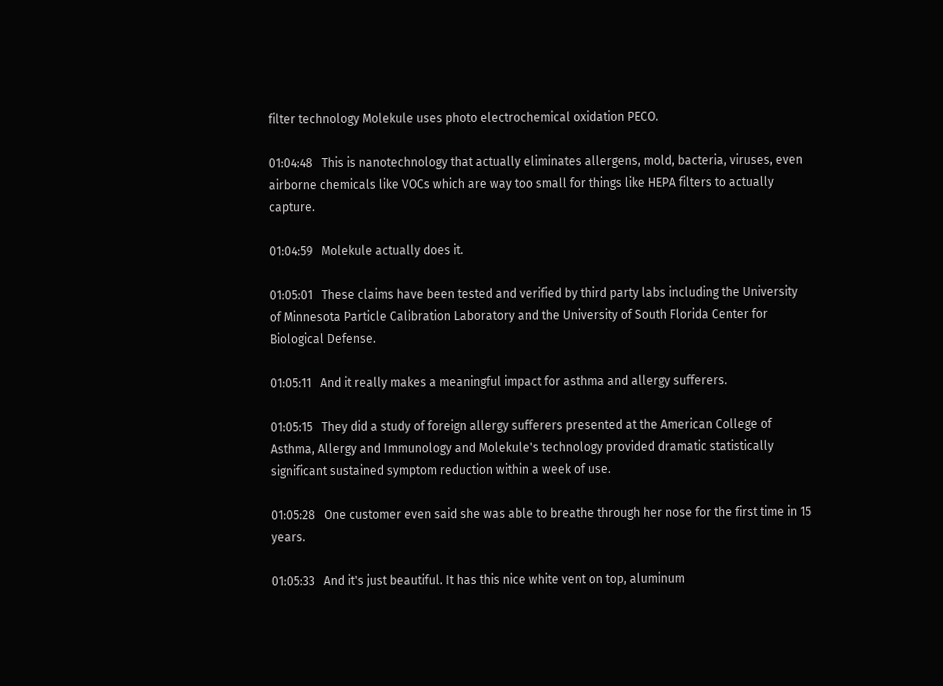filter technology Molekule uses photo electrochemical oxidation PECO.

01:04:48   This is nanotechnology that actually eliminates allergens, mold, bacteria, viruses, even airborne chemicals like VOCs which are way too small for things like HEPA filters to actually capture.

01:04:59   Molekule actually does it.

01:05:01   These claims have been tested and verified by third party labs including the University of Minnesota Particle Calibration Laboratory and the University of South Florida Center for Biological Defense.

01:05:11   And it really makes a meaningful impact for asthma and allergy sufferers.

01:05:15   They did a study of foreign allergy sufferers presented at the American College of Asthma, Allergy and Immunology and Molekule's technology provided dramatic statistically significant sustained symptom reduction within a week of use.

01:05:28   One customer even said she was able to breathe through her nose for the first time in 15 years.

01:05:33   And it's just beautiful. It has this nice white vent on top, aluminum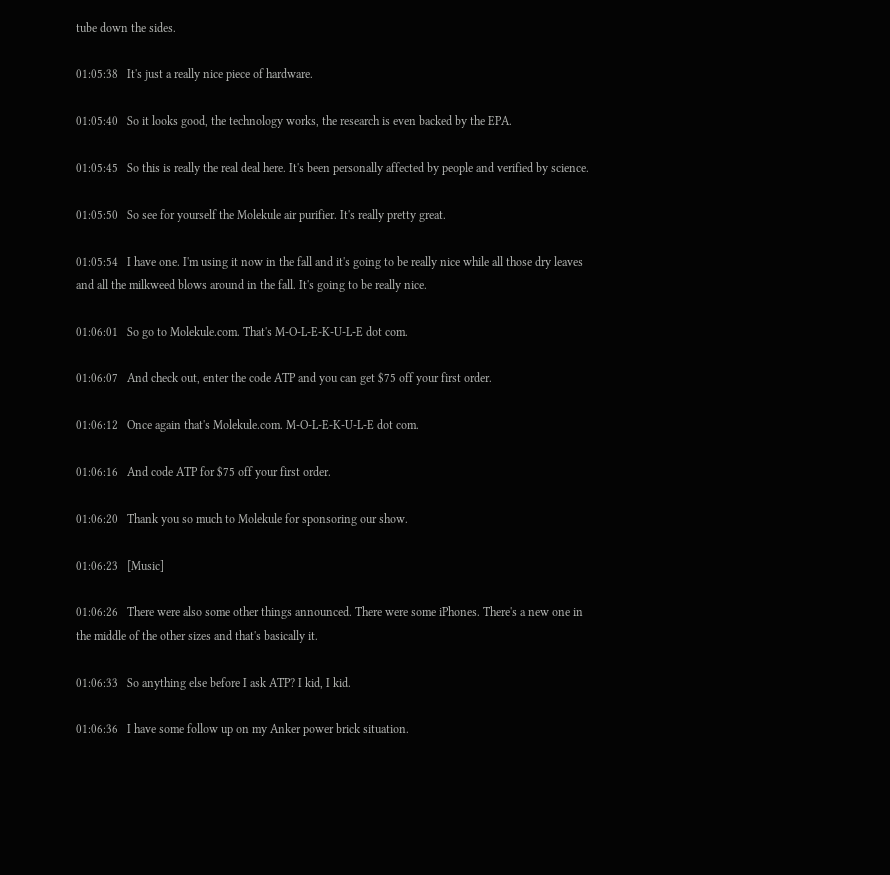tube down the sides.

01:05:38   It's just a really nice piece of hardware.

01:05:40   So it looks good, the technology works, the research is even backed by the EPA.

01:05:45   So this is really the real deal here. It's been personally affected by people and verified by science.

01:05:50   So see for yourself the Molekule air purifier. It's really pretty great.

01:05:54   I have one. I'm using it now in the fall and it's going to be really nice while all those dry leaves and all the milkweed blows around in the fall. It's going to be really nice.

01:06:01   So go to Molekule.com. That's M-O-L-E-K-U-L-E dot com.

01:06:07   And check out, enter the code ATP and you can get $75 off your first order.

01:06:12   Once again that's Molekule.com. M-O-L-E-K-U-L-E dot com.

01:06:16   And code ATP for $75 off your first order.

01:06:20   Thank you so much to Molekule for sponsoring our show.

01:06:23   [Music]

01:06:26   There were also some other things announced. There were some iPhones. There's a new one in the middle of the other sizes and that's basically it.

01:06:33   So anything else before I ask ATP? I kid, I kid.

01:06:36   I have some follow up on my Anker power brick situation.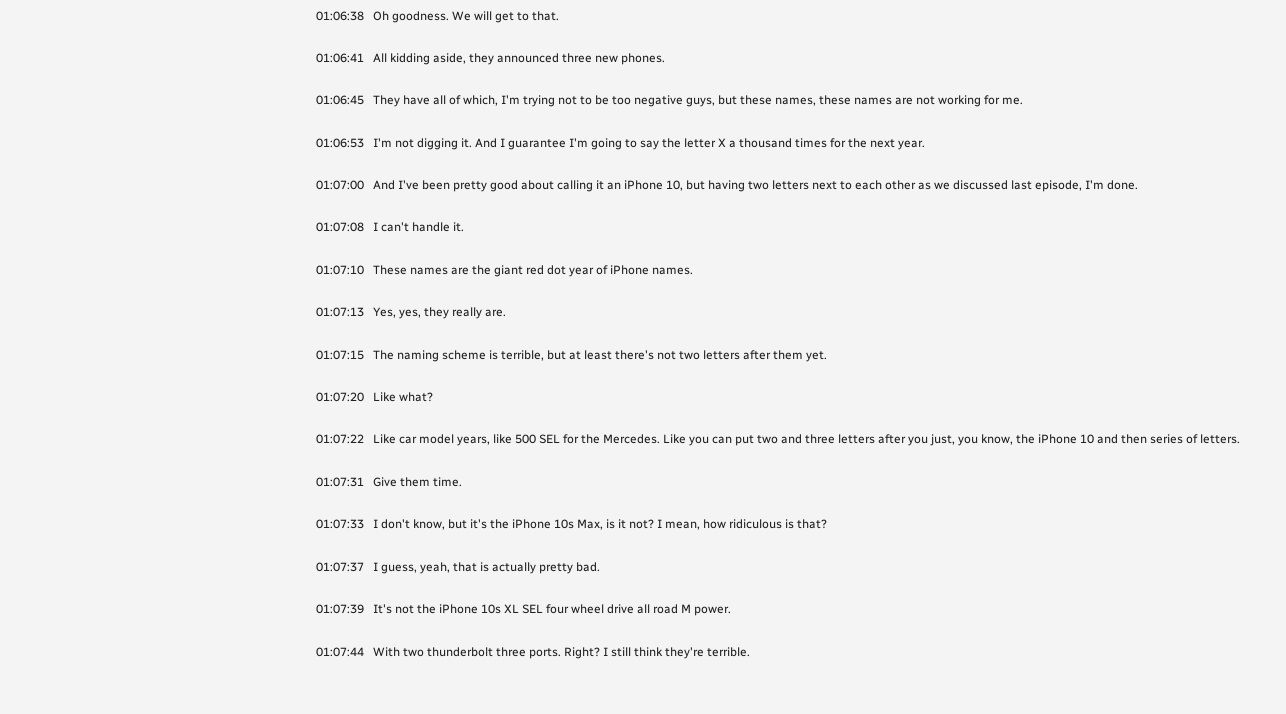01:06:38   Oh goodness. We will get to that.

01:06:41   All kidding aside, they announced three new phones.

01:06:45   They have all of which, I'm trying not to be too negative guys, but these names, these names are not working for me.

01:06:53   I'm not digging it. And I guarantee I'm going to say the letter X a thousand times for the next year.

01:07:00   And I've been pretty good about calling it an iPhone 10, but having two letters next to each other as we discussed last episode, I'm done.

01:07:08   I can't handle it.

01:07:10   These names are the giant red dot year of iPhone names.

01:07:13   Yes, yes, they really are.

01:07:15   The naming scheme is terrible, but at least there's not two letters after them yet.

01:07:20   Like what?

01:07:22   Like car model years, like 500 SEL for the Mercedes. Like you can put two and three letters after you just, you know, the iPhone 10 and then series of letters.

01:07:31   Give them time.

01:07:33   I don't know, but it's the iPhone 10s Max, is it not? I mean, how ridiculous is that?

01:07:37   I guess, yeah, that is actually pretty bad.

01:07:39   It's not the iPhone 10s XL SEL four wheel drive all road M power.

01:07:44   With two thunderbolt three ports. Right? I still think they're terrible.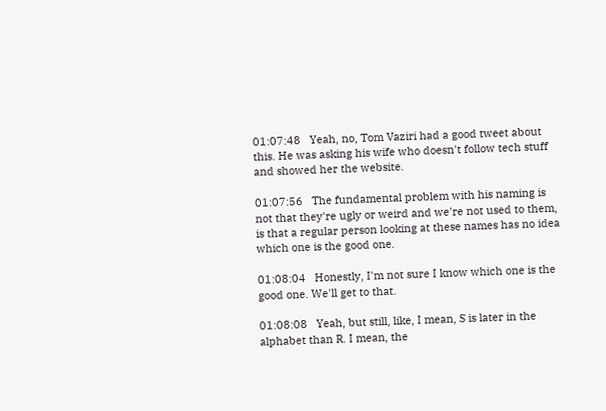01:07:48   Yeah, no, Tom Vaziri had a good tweet about this. He was asking his wife who doesn't follow tech stuff and showed her the website.

01:07:56   The fundamental problem with his naming is not that they're ugly or weird and we're not used to them, is that a regular person looking at these names has no idea which one is the good one.

01:08:04   Honestly, I'm not sure I know which one is the good one. We'll get to that.

01:08:08   Yeah, but still, like, I mean, S is later in the alphabet than R. I mean, the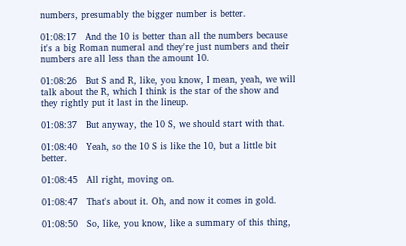numbers, presumably the bigger number is better.

01:08:17   And the 10 is better than all the numbers because it's a big Roman numeral and they're just numbers and their numbers are all less than the amount 10.

01:08:26   But S and R, like, you know, I mean, yeah, we will talk about the R, which I think is the star of the show and they rightly put it last in the lineup.

01:08:37   But anyway, the 10 S, we should start with that.

01:08:40   Yeah, so the 10 S is like the 10, but a little bit better.

01:08:45   All right, moving on.

01:08:47   That's about it. Oh, and now it comes in gold.

01:08:50   So, like, you know, like a summary of this thing,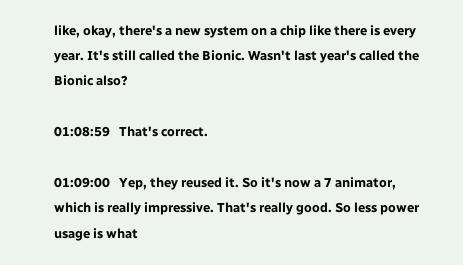like, okay, there's a new system on a chip like there is every year. It's still called the Bionic. Wasn't last year's called the Bionic also?

01:08:59   That's correct.

01:09:00   Yep, they reused it. So it's now a 7 animator, which is really impressive. That's really good. So less power usage is what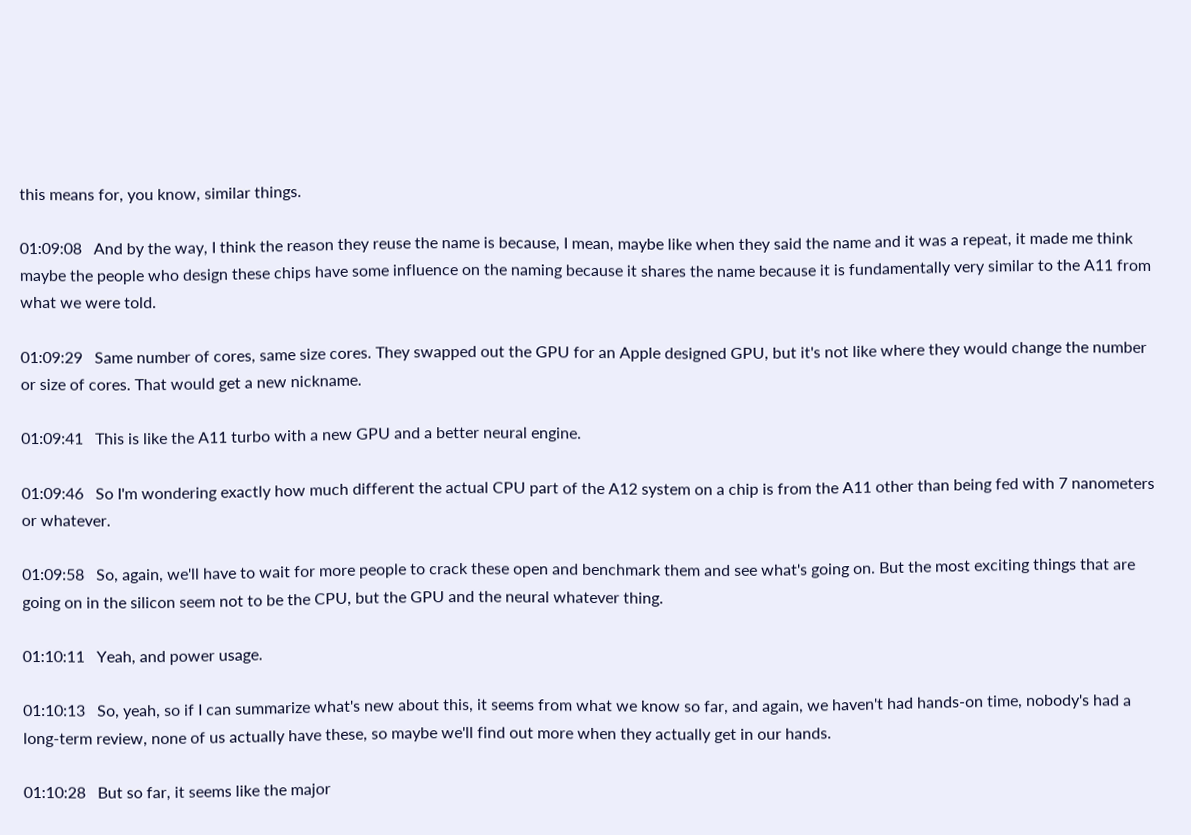this means for, you know, similar things.

01:09:08   And by the way, I think the reason they reuse the name is because, I mean, maybe like when they said the name and it was a repeat, it made me think maybe the people who design these chips have some influence on the naming because it shares the name because it is fundamentally very similar to the A11 from what we were told.

01:09:29   Same number of cores, same size cores. They swapped out the GPU for an Apple designed GPU, but it's not like where they would change the number or size of cores. That would get a new nickname.

01:09:41   This is like the A11 turbo with a new GPU and a better neural engine.

01:09:46   So I'm wondering exactly how much different the actual CPU part of the A12 system on a chip is from the A11 other than being fed with 7 nanometers or whatever.

01:09:58   So, again, we'll have to wait for more people to crack these open and benchmark them and see what's going on. But the most exciting things that are going on in the silicon seem not to be the CPU, but the GPU and the neural whatever thing.

01:10:11   Yeah, and power usage.

01:10:13   So, yeah, so if I can summarize what's new about this, it seems from what we know so far, and again, we haven't had hands-on time, nobody's had a long-term review, none of us actually have these, so maybe we'll find out more when they actually get in our hands.

01:10:28   But so far, it seems like the major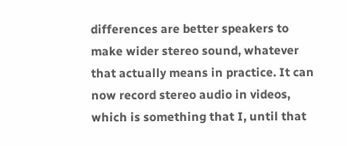differences are better speakers to make wider stereo sound, whatever that actually means in practice. It can now record stereo audio in videos, which is something that I, until that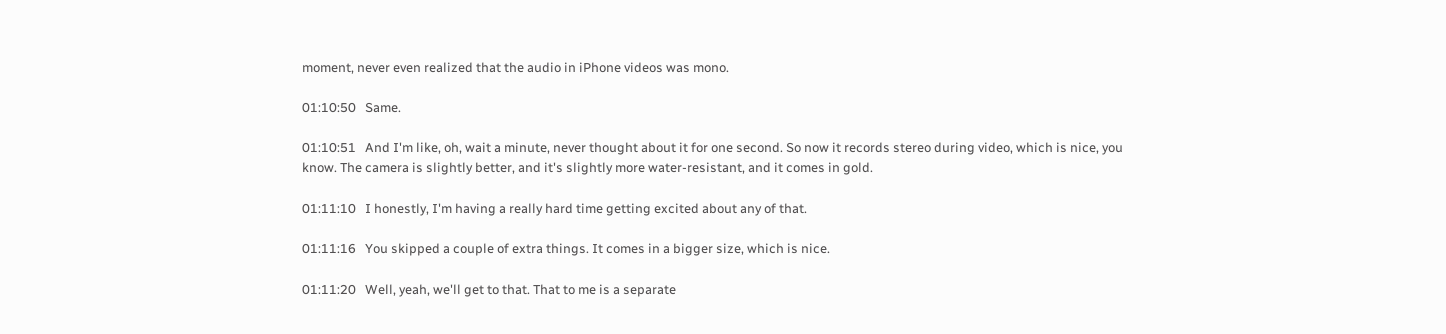moment, never even realized that the audio in iPhone videos was mono.

01:10:50   Same.

01:10:51   And I'm like, oh, wait a minute, never thought about it for one second. So now it records stereo during video, which is nice, you know. The camera is slightly better, and it's slightly more water-resistant, and it comes in gold.

01:11:10   I honestly, I'm having a really hard time getting excited about any of that.

01:11:16   You skipped a couple of extra things. It comes in a bigger size, which is nice.

01:11:20   Well, yeah, we'll get to that. That to me is a separate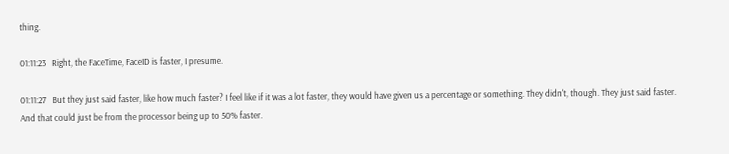thing.

01:11:23   Right, the FaceTime, FaceID is faster, I presume.

01:11:27   But they just said faster, like how much faster? I feel like if it was a lot faster, they would have given us a percentage or something. They didn't, though. They just said faster. And that could just be from the processor being up to 50% faster.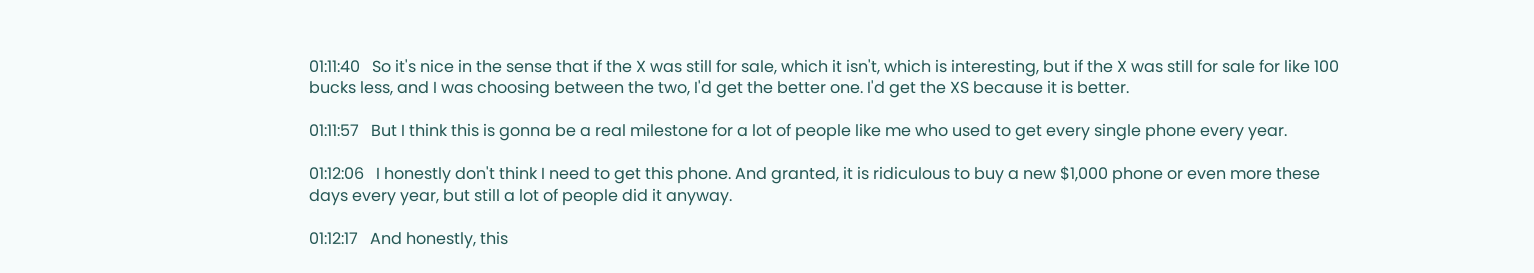01:11:40   So it's nice in the sense that if the X was still for sale, which it isn't, which is interesting, but if the X was still for sale for like 100 bucks less, and I was choosing between the two, I'd get the better one. I'd get the XS because it is better.

01:11:57   But I think this is gonna be a real milestone for a lot of people like me who used to get every single phone every year.

01:12:06   I honestly don't think I need to get this phone. And granted, it is ridiculous to buy a new $1,000 phone or even more these days every year, but still a lot of people did it anyway.

01:12:17   And honestly, this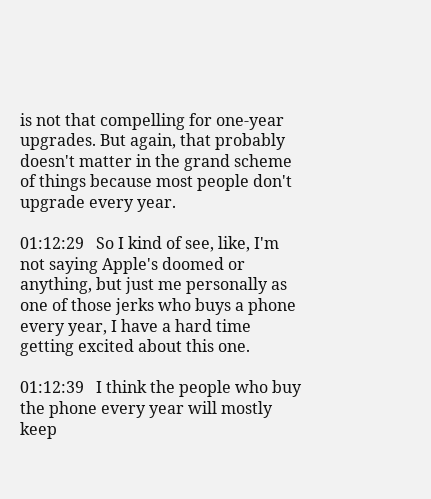is not that compelling for one-year upgrades. But again, that probably doesn't matter in the grand scheme of things because most people don't upgrade every year.

01:12:29   So I kind of see, like, I'm not saying Apple's doomed or anything, but just me personally as one of those jerks who buys a phone every year, I have a hard time getting excited about this one.

01:12:39   I think the people who buy the phone every year will mostly keep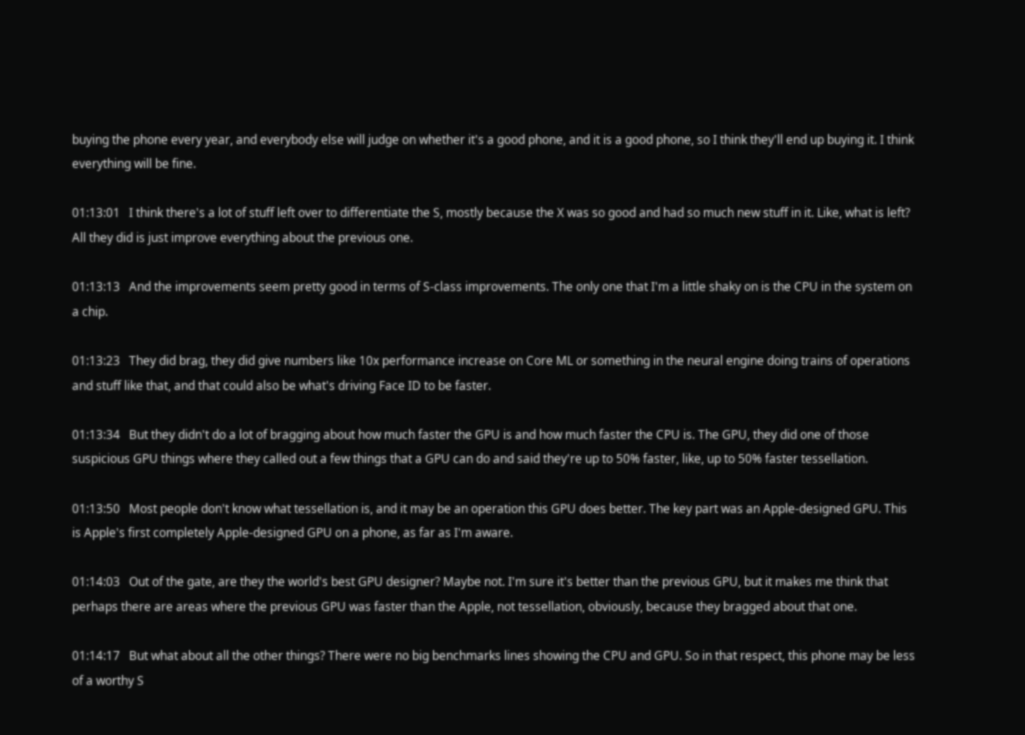buying the phone every year, and everybody else will judge on whether it's a good phone, and it is a good phone, so I think they'll end up buying it. I think everything will be fine.

01:13:01   I think there's a lot of stuff left over to differentiate the S, mostly because the X was so good and had so much new stuff in it. Like, what is left? All they did is just improve everything about the previous one.

01:13:13   And the improvements seem pretty good in terms of S-class improvements. The only one that I'm a little shaky on is the CPU in the system on a chip.

01:13:23   They did brag, they did give numbers like 10x performance increase on Core ML or something in the neural engine doing trains of operations and stuff like that, and that could also be what's driving Face ID to be faster.

01:13:34   But they didn't do a lot of bragging about how much faster the GPU is and how much faster the CPU is. The GPU, they did one of those suspicious GPU things where they called out a few things that a GPU can do and said they're up to 50% faster, like, up to 50% faster tessellation.

01:13:50   Most people don't know what tessellation is, and it may be an operation this GPU does better. The key part was an Apple-designed GPU. This is Apple's first completely Apple-designed GPU on a phone, as far as I'm aware.

01:14:03   Out of the gate, are they the world's best GPU designer? Maybe not. I'm sure it's better than the previous GPU, but it makes me think that perhaps there are areas where the previous GPU was faster than the Apple, not tessellation, obviously, because they bragged about that one.

01:14:17   But what about all the other things? There were no big benchmarks lines showing the CPU and GPU. So in that respect, this phone may be less of a worthy S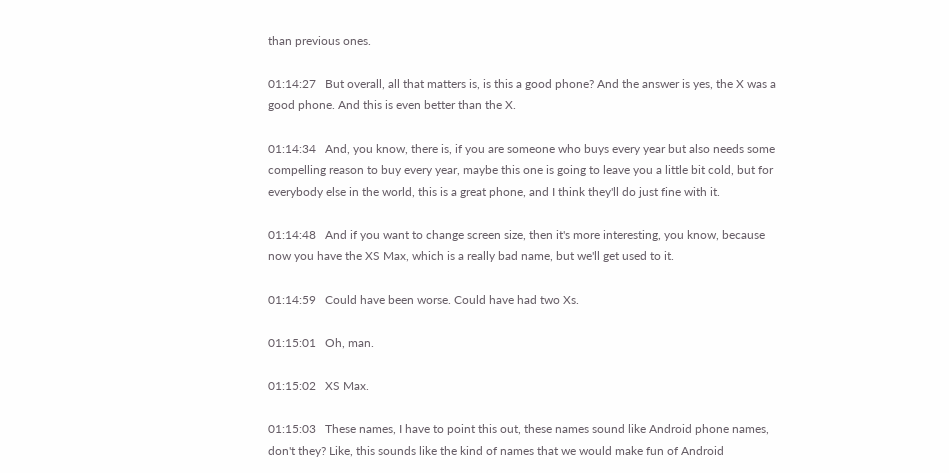than previous ones.

01:14:27   But overall, all that matters is, is this a good phone? And the answer is yes, the X was a good phone. And this is even better than the X.

01:14:34   And, you know, there is, if you are someone who buys every year but also needs some compelling reason to buy every year, maybe this one is going to leave you a little bit cold, but for everybody else in the world, this is a great phone, and I think they'll do just fine with it.

01:14:48   And if you want to change screen size, then it's more interesting, you know, because now you have the XS Max, which is a really bad name, but we'll get used to it.

01:14:59   Could have been worse. Could have had two Xs.

01:15:01   Oh, man.

01:15:02   XS Max.

01:15:03   These names, I have to point this out, these names sound like Android phone names, don't they? Like, this sounds like the kind of names that we would make fun of Android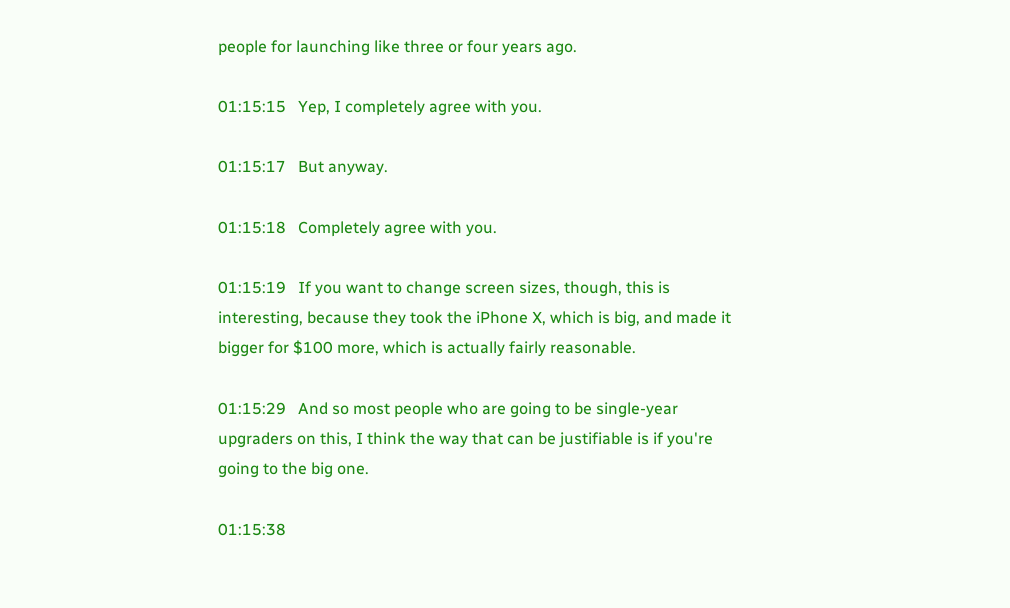people for launching like three or four years ago.

01:15:15   Yep, I completely agree with you.

01:15:17   But anyway.

01:15:18   Completely agree with you.

01:15:19   If you want to change screen sizes, though, this is interesting, because they took the iPhone X, which is big, and made it bigger for $100 more, which is actually fairly reasonable.

01:15:29   And so most people who are going to be single-year upgraders on this, I think the way that can be justifiable is if you're going to the big one.

01:15:38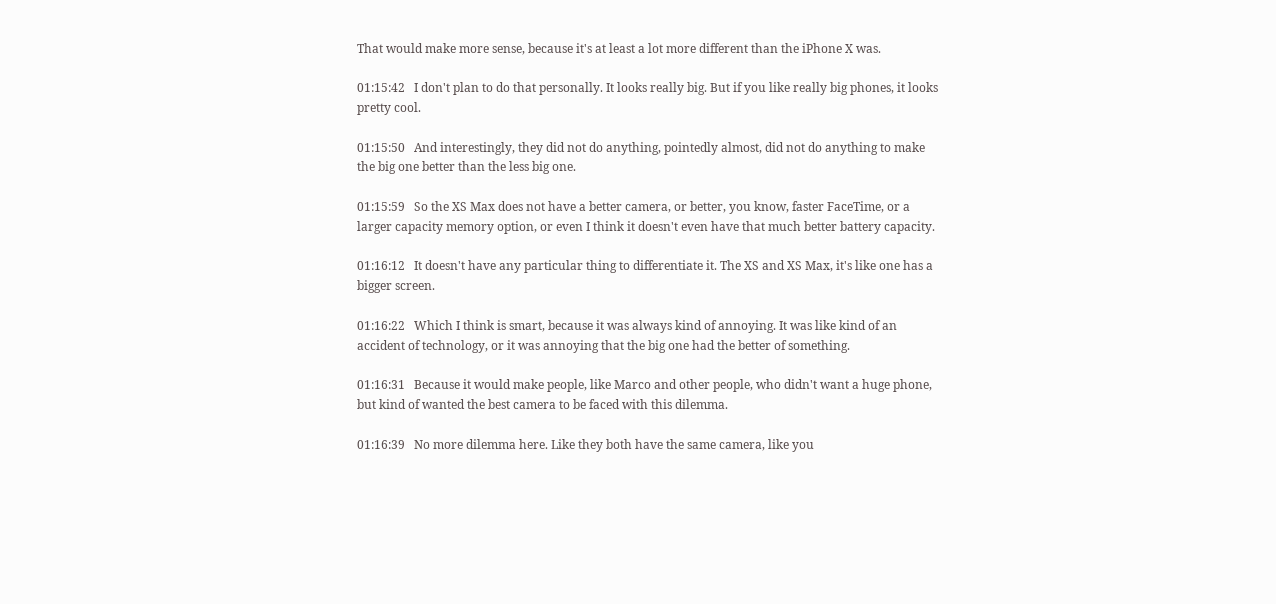That would make more sense, because it's at least a lot more different than the iPhone X was.

01:15:42   I don't plan to do that personally. It looks really big. But if you like really big phones, it looks pretty cool.

01:15:50   And interestingly, they did not do anything, pointedly almost, did not do anything to make the big one better than the less big one.

01:15:59   So the XS Max does not have a better camera, or better, you know, faster FaceTime, or a larger capacity memory option, or even I think it doesn't even have that much better battery capacity.

01:16:12   It doesn't have any particular thing to differentiate it. The XS and XS Max, it's like one has a bigger screen.

01:16:22   Which I think is smart, because it was always kind of annoying. It was like kind of an accident of technology, or it was annoying that the big one had the better of something.

01:16:31   Because it would make people, like Marco and other people, who didn't want a huge phone, but kind of wanted the best camera to be faced with this dilemma.

01:16:39   No more dilemma here. Like they both have the same camera, like you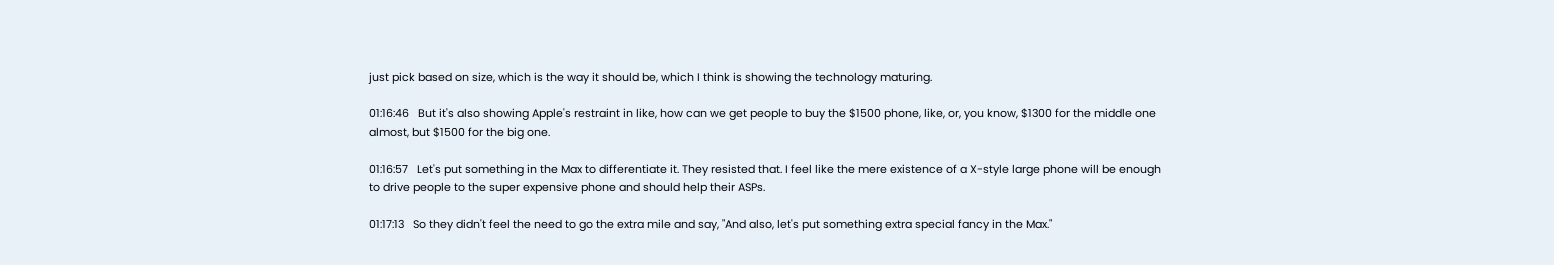just pick based on size, which is the way it should be, which I think is showing the technology maturing.

01:16:46   But it's also showing Apple's restraint in like, how can we get people to buy the $1500 phone, like, or, you know, $1300 for the middle one almost, but $1500 for the big one.

01:16:57   Let's put something in the Max to differentiate it. They resisted that. I feel like the mere existence of a X-style large phone will be enough to drive people to the super expensive phone and should help their ASPs.

01:17:13   So they didn't feel the need to go the extra mile and say, "And also, let's put something extra special fancy in the Max."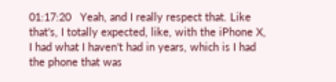01:17:20   Yeah, and I really respect that. Like that's, I totally expected, like, with the iPhone X, I had what I haven't had in years, which is I had the phone that was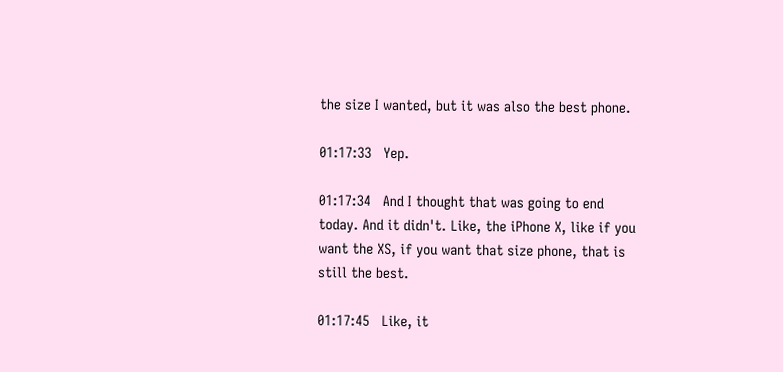the size I wanted, but it was also the best phone.

01:17:33   Yep.

01:17:34   And I thought that was going to end today. And it didn't. Like, the iPhone X, like if you want the XS, if you want that size phone, that is still the best.

01:17:45   Like, it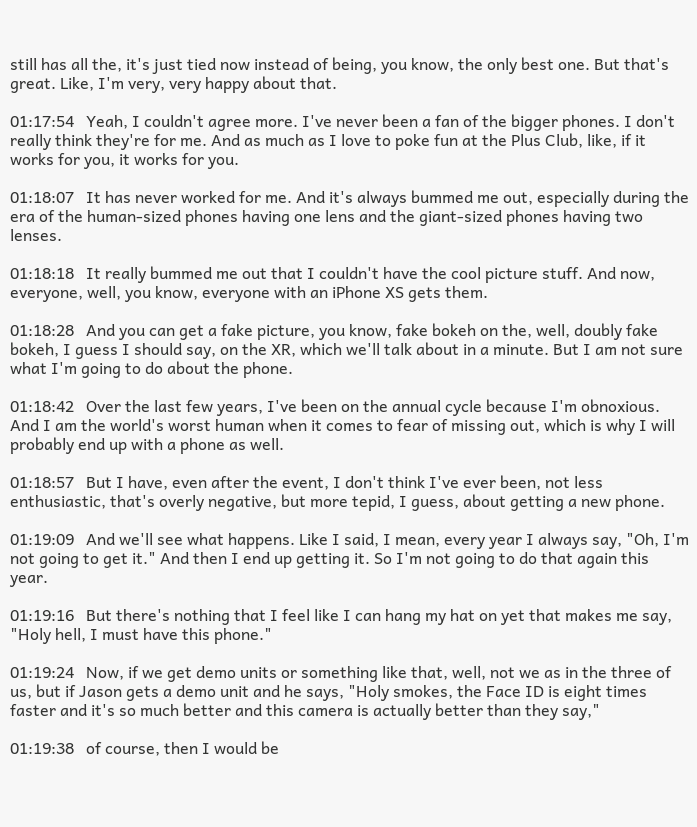still has all the, it's just tied now instead of being, you know, the only best one. But that's great. Like, I'm very, very happy about that.

01:17:54   Yeah, I couldn't agree more. I've never been a fan of the bigger phones. I don't really think they're for me. And as much as I love to poke fun at the Plus Club, like, if it works for you, it works for you.

01:18:07   It has never worked for me. And it's always bummed me out, especially during the era of the human-sized phones having one lens and the giant-sized phones having two lenses.

01:18:18   It really bummed me out that I couldn't have the cool picture stuff. And now, everyone, well, you know, everyone with an iPhone XS gets them.

01:18:28   And you can get a fake picture, you know, fake bokeh on the, well, doubly fake bokeh, I guess I should say, on the XR, which we'll talk about in a minute. But I am not sure what I'm going to do about the phone.

01:18:42   Over the last few years, I've been on the annual cycle because I'm obnoxious. And I am the world's worst human when it comes to fear of missing out, which is why I will probably end up with a phone as well.

01:18:57   But I have, even after the event, I don't think I've ever been, not less enthusiastic, that's overly negative, but more tepid, I guess, about getting a new phone.

01:19:09   And we'll see what happens. Like I said, I mean, every year I always say, "Oh, I'm not going to get it." And then I end up getting it. So I'm not going to do that again this year.

01:19:16   But there's nothing that I feel like I can hang my hat on yet that makes me say, "Holy hell, I must have this phone."

01:19:24   Now, if we get demo units or something like that, well, not we as in the three of us, but if Jason gets a demo unit and he says, "Holy smokes, the Face ID is eight times faster and it's so much better and this camera is actually better than they say,"

01:19:38   of course, then I would be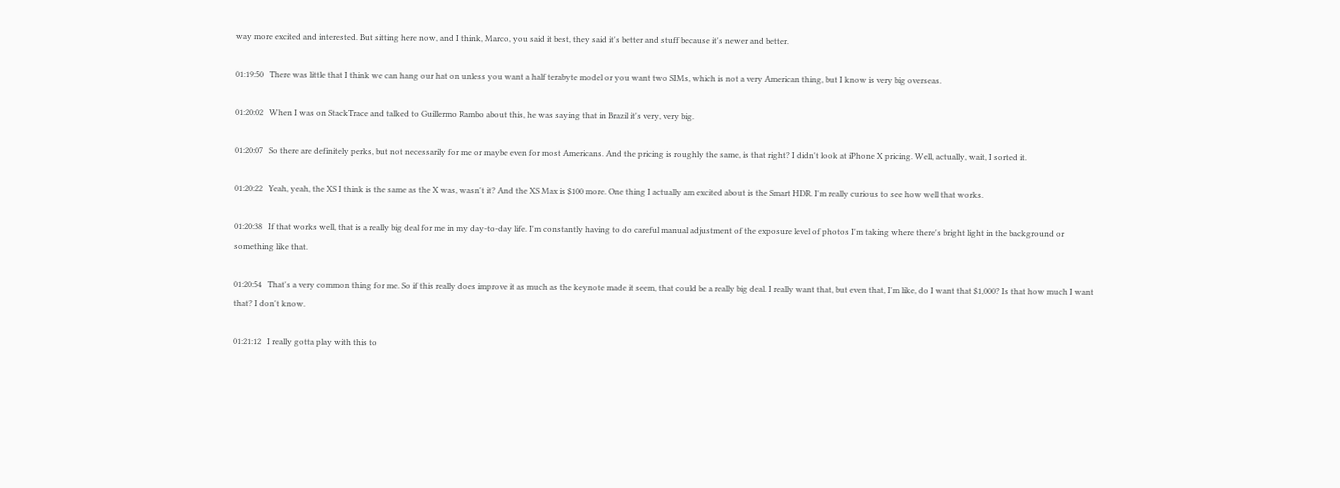way more excited and interested. But sitting here now, and I think, Marco, you said it best, they said it's better and stuff because it's newer and better.

01:19:50   There was little that I think we can hang our hat on unless you want a half terabyte model or you want two SIMs, which is not a very American thing, but I know is very big overseas.

01:20:02   When I was on StackTrace and talked to Guillermo Rambo about this, he was saying that in Brazil it's very, very big.

01:20:07   So there are definitely perks, but not necessarily for me or maybe even for most Americans. And the pricing is roughly the same, is that right? I didn't look at iPhone X pricing. Well, actually, wait, I sorted it.

01:20:22   Yeah, yeah, the XS I think is the same as the X was, wasn't it? And the XS Max is $100 more. One thing I actually am excited about is the Smart HDR. I'm really curious to see how well that works.

01:20:38   If that works well, that is a really big deal for me in my day-to-day life. I'm constantly having to do careful manual adjustment of the exposure level of photos I'm taking where there's bright light in the background or something like that.

01:20:54   That's a very common thing for me. So if this really does improve it as much as the keynote made it seem, that could be a really big deal. I really want that, but even that, I'm like, do I want that $1,000? Is that how much I want that? I don't know.

01:21:12   I really gotta play with this to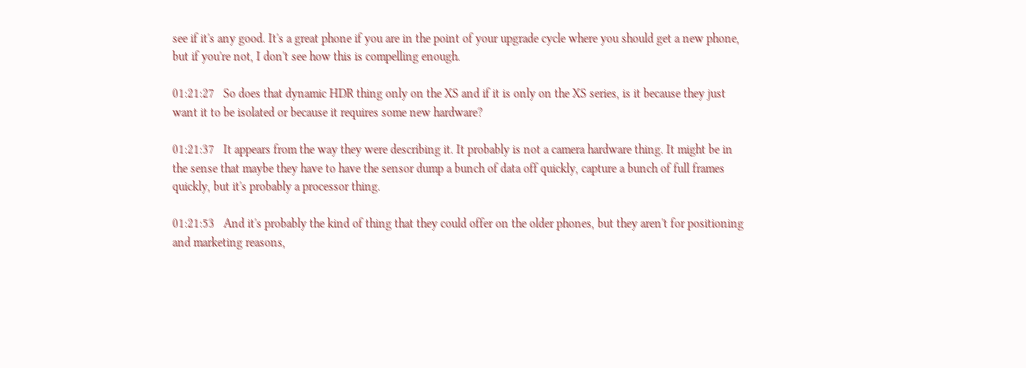see if it's any good. It's a great phone if you are in the point of your upgrade cycle where you should get a new phone, but if you're not, I don't see how this is compelling enough.

01:21:27   So does that dynamic HDR thing only on the XS and if it is only on the XS series, is it because they just want it to be isolated or because it requires some new hardware?

01:21:37   It appears from the way they were describing it. It probably is not a camera hardware thing. It might be in the sense that maybe they have to have the sensor dump a bunch of data off quickly, capture a bunch of full frames quickly, but it's probably a processor thing.

01:21:53   And it's probably the kind of thing that they could offer on the older phones, but they aren't for positioning and marketing reasons,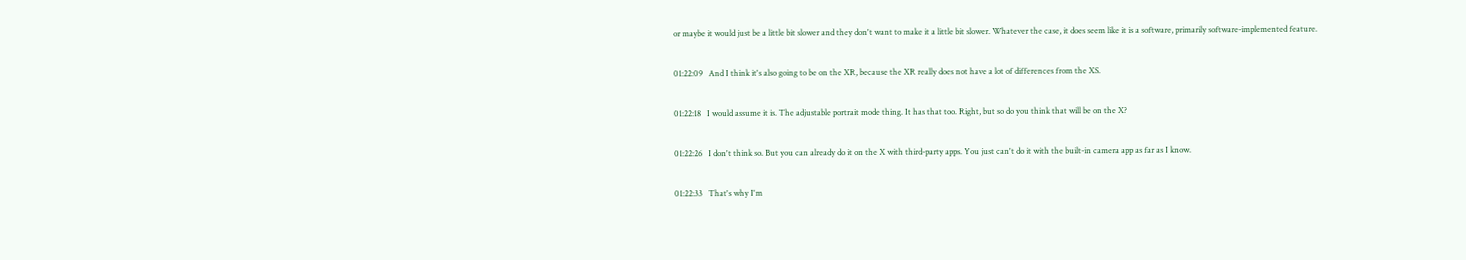or maybe it would just be a little bit slower and they don't want to make it a little bit slower. Whatever the case, it does seem like it is a software, primarily software-implemented feature.

01:22:09   And I think it's also going to be on the XR, because the XR really does not have a lot of differences from the XS.

01:22:18   I would assume it is. The adjustable portrait mode thing. It has that too. Right, but so do you think that will be on the X?

01:22:26   I don't think so. But you can already do it on the X with third-party apps. You just can't do it with the built-in camera app as far as I know.

01:22:33   That's why I'm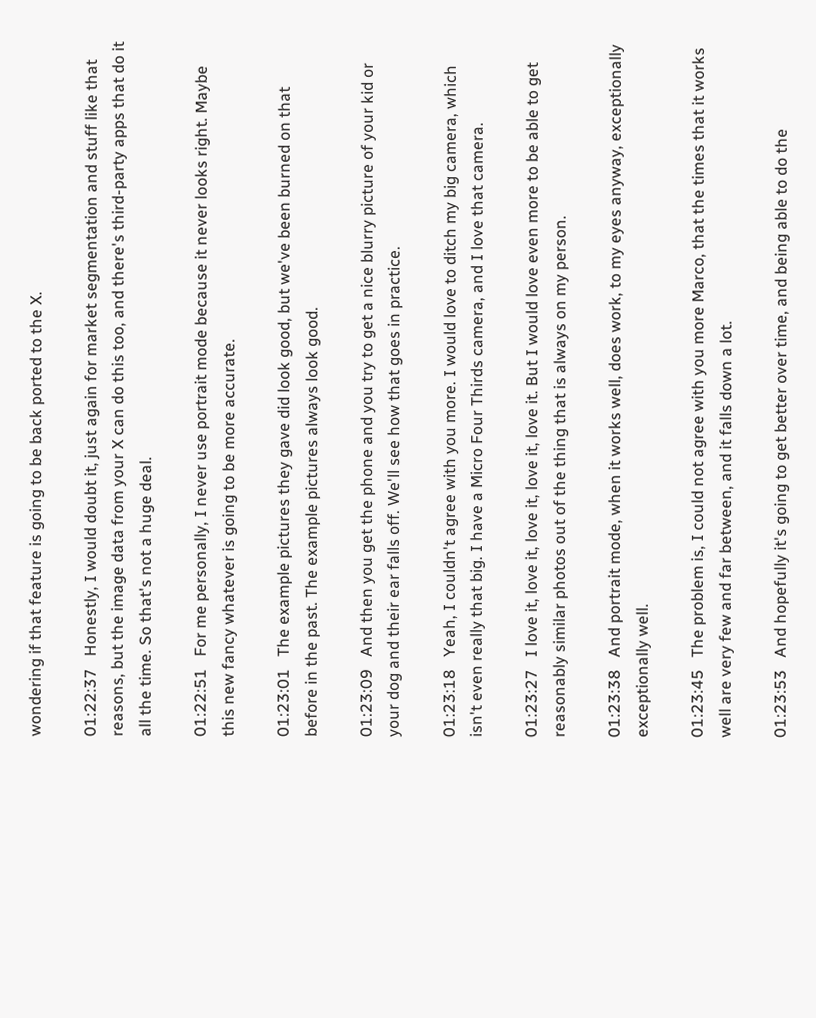wondering if that feature is going to be back ported to the X.

01:22:37   Honestly, I would doubt it, just again for market segmentation and stuff like that reasons, but the image data from your X can do this too, and there's third-party apps that do it all the time. So that's not a huge deal.

01:22:51   For me personally, I never use portrait mode because it never looks right. Maybe this new fancy whatever is going to be more accurate.

01:23:01   The example pictures they gave did look good, but we've been burned on that before in the past. The example pictures always look good.

01:23:09   And then you get the phone and you try to get a nice blurry picture of your kid or your dog and their ear falls off. We'll see how that goes in practice.

01:23:18   Yeah, I couldn't agree with you more. I would love to ditch my big camera, which isn't even really that big. I have a Micro Four Thirds camera, and I love that camera.

01:23:27   I love it, love it, love it, love it, love it. But I would love even more to be able to get reasonably similar photos out of the thing that is always on my person.

01:23:38   And portrait mode, when it works well, does work, to my eyes anyway, exceptionally exceptionally well.

01:23:45   The problem is, I could not agree with you more Marco, that the times that it works well are very few and far between, and it falls down a lot.

01:23:53   And hopefully it's going to get better over time, and being able to do the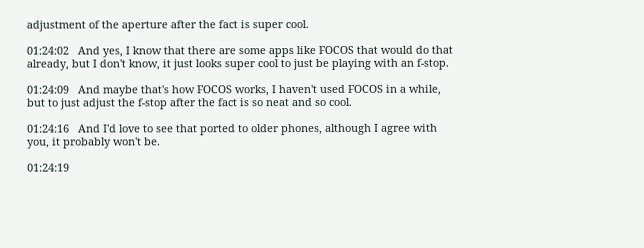adjustment of the aperture after the fact is super cool.

01:24:02   And yes, I know that there are some apps like FOCOS that would do that already, but I don't know, it just looks super cool to just be playing with an f-stop.

01:24:09   And maybe that's how FOCOS works, I haven't used FOCOS in a while, but to just adjust the f-stop after the fact is so neat and so cool.

01:24:16   And I'd love to see that ported to older phones, although I agree with you, it probably won't be.

01:24:19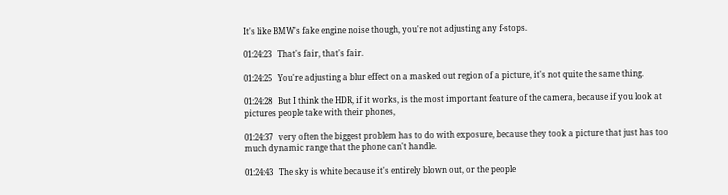It's like BMW's fake engine noise though, you're not adjusting any f-stops.

01:24:23   That's fair, that's fair.

01:24:25   You're adjusting a blur effect on a masked out region of a picture, it's not quite the same thing.

01:24:28   But I think the HDR, if it works, is the most important feature of the camera, because if you look at pictures people take with their phones,

01:24:37   very often the biggest problem has to do with exposure, because they took a picture that just has too much dynamic range that the phone can't handle.

01:24:43   The sky is white because it's entirely blown out, or the people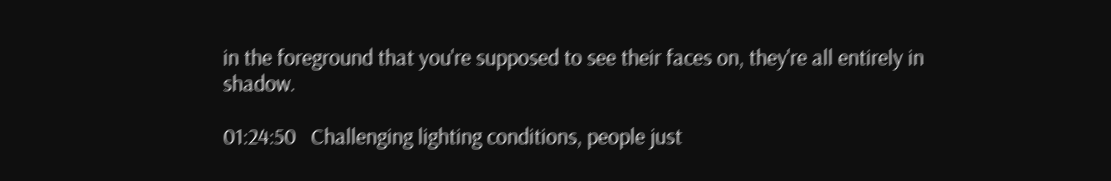in the foreground that you're supposed to see their faces on, they're all entirely in shadow.

01:24:50   Challenging lighting conditions, people just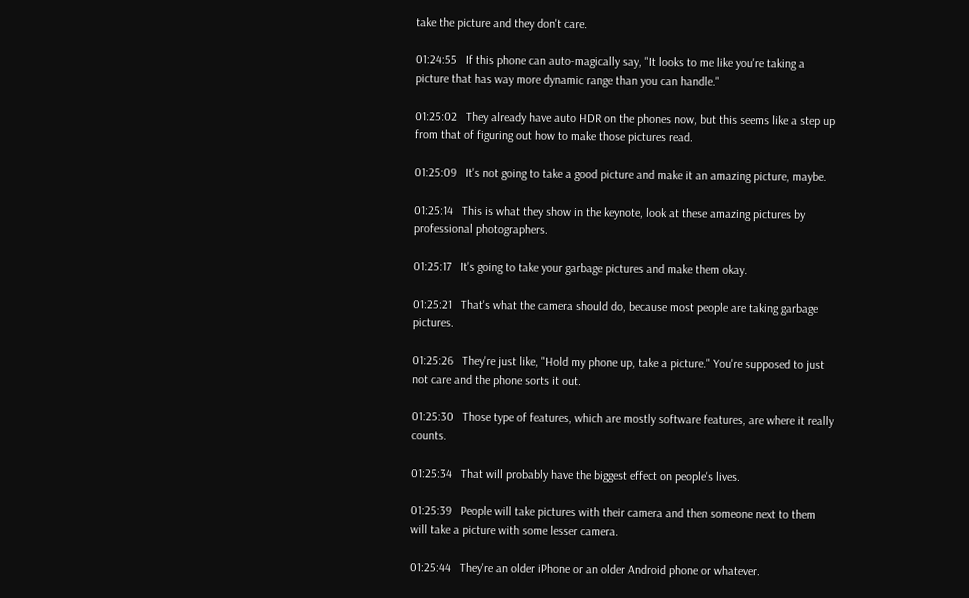take the picture and they don't care.

01:24:55   If this phone can auto-magically say, "It looks to me like you're taking a picture that has way more dynamic range than you can handle."

01:25:02   They already have auto HDR on the phones now, but this seems like a step up from that of figuring out how to make those pictures read.

01:25:09   It's not going to take a good picture and make it an amazing picture, maybe.

01:25:14   This is what they show in the keynote, look at these amazing pictures by professional photographers.

01:25:17   It's going to take your garbage pictures and make them okay.

01:25:21   That's what the camera should do, because most people are taking garbage pictures.

01:25:26   They're just like, "Hold my phone up, take a picture." You're supposed to just not care and the phone sorts it out.

01:25:30   Those type of features, which are mostly software features, are where it really counts.

01:25:34   That will probably have the biggest effect on people's lives.

01:25:39   People will take pictures with their camera and then someone next to them will take a picture with some lesser camera.

01:25:44   They're an older iPhone or an older Android phone or whatever.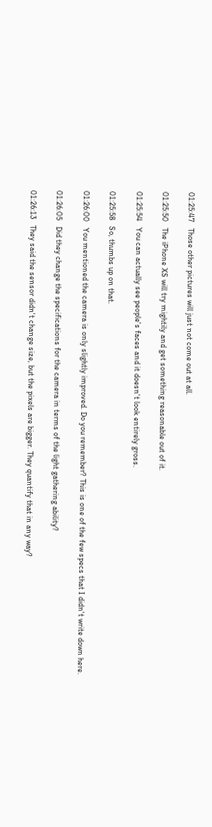01:25:47   Those other pictures will just not come out at all.

01:25:50   The iPhone XS will try mightily and get something reasonable out of it.

01:25:54   You can actually see people's faces and it doesn't look entirely gross.

01:25:58   So, thumbs up on that.

01:26:00   You mentioned the camera is only slightly improved. Do you remember? This is one of the few specs that I didn't write down here.

01:26:05   Did they change the specifications for the camera in terms of the light gathering ability?

01:26:13   They said the sensor didn't change size, but the pixels are bigger. They quantify that in any way?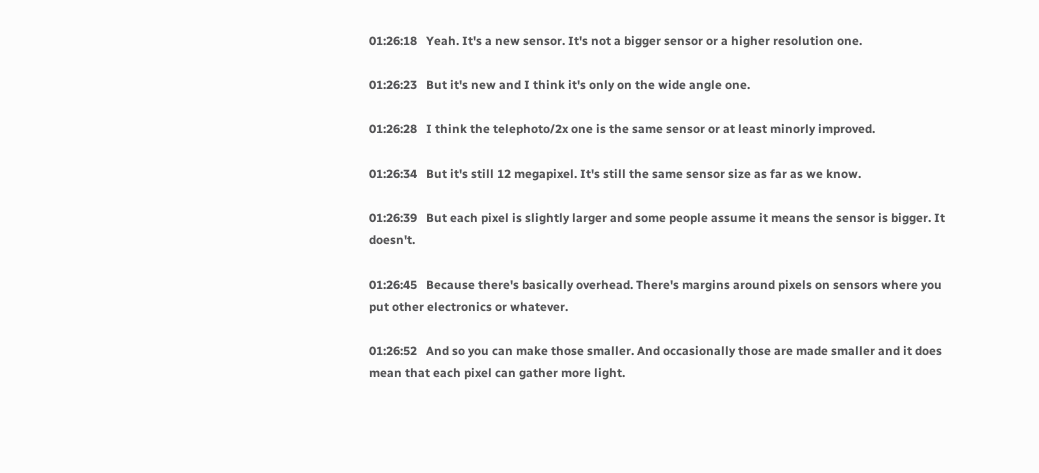01:26:18   Yeah. It's a new sensor. It's not a bigger sensor or a higher resolution one.

01:26:23   But it's new and I think it's only on the wide angle one.

01:26:28   I think the telephoto/2x one is the same sensor or at least minorly improved.

01:26:34   But it's still 12 megapixel. It's still the same sensor size as far as we know.

01:26:39   But each pixel is slightly larger and some people assume it means the sensor is bigger. It doesn't.

01:26:45   Because there's basically overhead. There's margins around pixels on sensors where you put other electronics or whatever.

01:26:52   And so you can make those smaller. And occasionally those are made smaller and it does mean that each pixel can gather more light.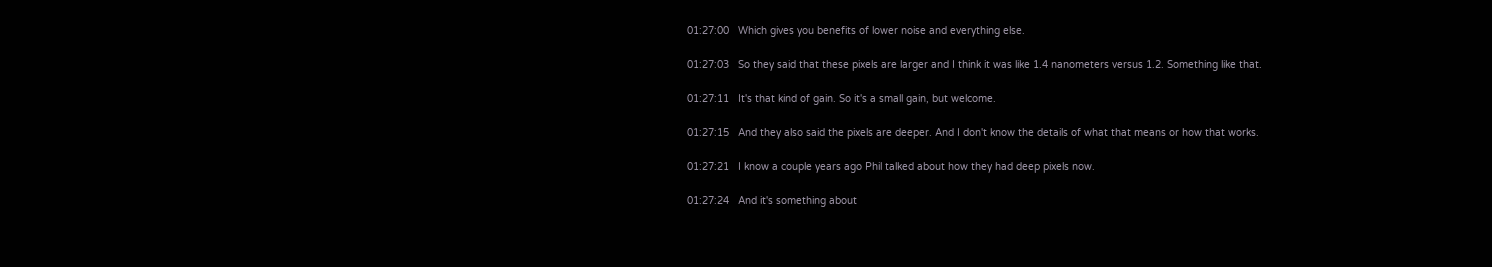01:27:00   Which gives you benefits of lower noise and everything else.

01:27:03   So they said that these pixels are larger and I think it was like 1.4 nanometers versus 1.2. Something like that.

01:27:11   It's that kind of gain. So it's a small gain, but welcome.

01:27:15   And they also said the pixels are deeper. And I don't know the details of what that means or how that works.

01:27:21   I know a couple years ago Phil talked about how they had deep pixels now.

01:27:24   And it's something about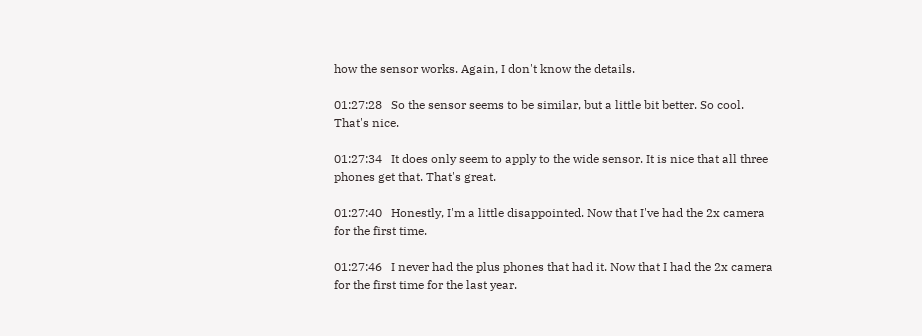how the sensor works. Again, I don't know the details.

01:27:28   So the sensor seems to be similar, but a little bit better. So cool. That's nice.

01:27:34   It does only seem to apply to the wide sensor. It is nice that all three phones get that. That's great.

01:27:40   Honestly, I'm a little disappointed. Now that I've had the 2x camera for the first time.

01:27:46   I never had the plus phones that had it. Now that I had the 2x camera for the first time for the last year.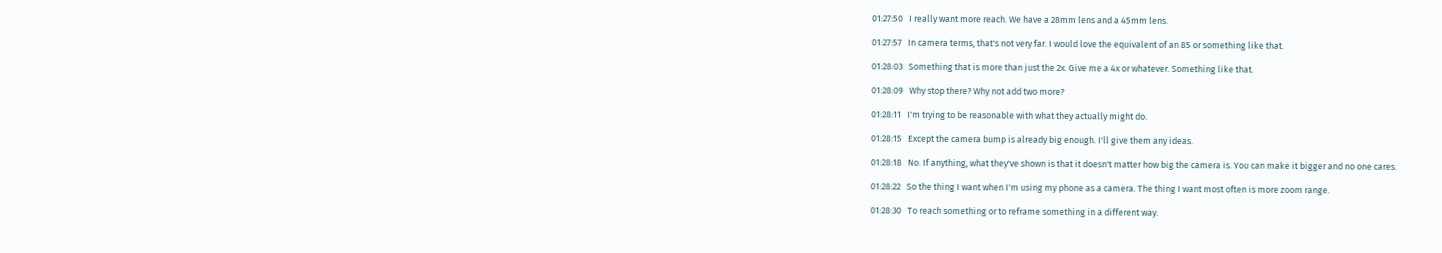01:27:50   I really want more reach. We have a 28mm lens and a 45mm lens.

01:27:57   In camera terms, that's not very far. I would love the equivalent of an 85 or something like that.

01:28:03   Something that is more than just the 2x. Give me a 4x or whatever. Something like that.

01:28:09   Why stop there? Why not add two more?

01:28:11   I'm trying to be reasonable with what they actually might do.

01:28:15   Except the camera bump is already big enough. I'll give them any ideas.

01:28:18   No. If anything, what they've shown is that it doesn't matter how big the camera is. You can make it bigger and no one cares.

01:28:22   So the thing I want when I'm using my phone as a camera. The thing I want most often is more zoom range.

01:28:30   To reach something or to reframe something in a different way.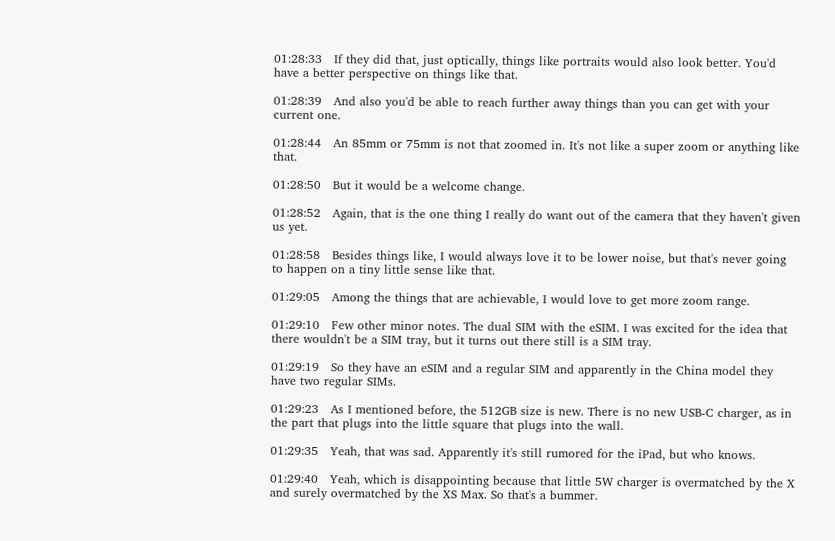01:28:33   If they did that, just optically, things like portraits would also look better. You'd have a better perspective on things like that.

01:28:39   And also you'd be able to reach further away things than you can get with your current one.

01:28:44   An 85mm or 75mm is not that zoomed in. It's not like a super zoom or anything like that.

01:28:50   But it would be a welcome change.

01:28:52   Again, that is the one thing I really do want out of the camera that they haven't given us yet.

01:28:58   Besides things like, I would always love it to be lower noise, but that's never going to happen on a tiny little sense like that.

01:29:05   Among the things that are achievable, I would love to get more zoom range.

01:29:10   Few other minor notes. The dual SIM with the eSIM. I was excited for the idea that there wouldn't be a SIM tray, but it turns out there still is a SIM tray.

01:29:19   So they have an eSIM and a regular SIM and apparently in the China model they have two regular SIMs.

01:29:23   As I mentioned before, the 512GB size is new. There is no new USB-C charger, as in the part that plugs into the little square that plugs into the wall.

01:29:35   Yeah, that was sad. Apparently it's still rumored for the iPad, but who knows.

01:29:40   Yeah, which is disappointing because that little 5W charger is overmatched by the X and surely overmatched by the XS Max. So that's a bummer.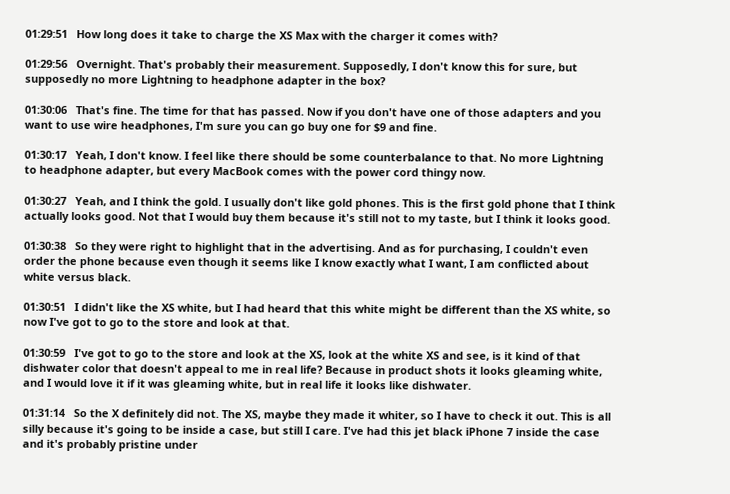01:29:51   How long does it take to charge the XS Max with the charger it comes with?

01:29:56   Overnight. That's probably their measurement. Supposedly, I don't know this for sure, but supposedly no more Lightning to headphone adapter in the box?

01:30:06   That's fine. The time for that has passed. Now if you don't have one of those adapters and you want to use wire headphones, I'm sure you can go buy one for $9 and fine.

01:30:17   Yeah, I don't know. I feel like there should be some counterbalance to that. No more Lightning to headphone adapter, but every MacBook comes with the power cord thingy now.

01:30:27   Yeah, and I think the gold. I usually don't like gold phones. This is the first gold phone that I think actually looks good. Not that I would buy them because it's still not to my taste, but I think it looks good.

01:30:38   So they were right to highlight that in the advertising. And as for purchasing, I couldn't even order the phone because even though it seems like I know exactly what I want, I am conflicted about white versus black.

01:30:51   I didn't like the XS white, but I had heard that this white might be different than the XS white, so now I've got to go to the store and look at that.

01:30:59   I've got to go to the store and look at the XS, look at the white XS and see, is it kind of that dishwater color that doesn't appeal to me in real life? Because in product shots it looks gleaming white, and I would love it if it was gleaming white, but in real life it looks like dishwater.

01:31:14   So the X definitely did not. The XS, maybe they made it whiter, so I have to check it out. This is all silly because it's going to be inside a case, but still I care. I've had this jet black iPhone 7 inside the case and it's probably pristine under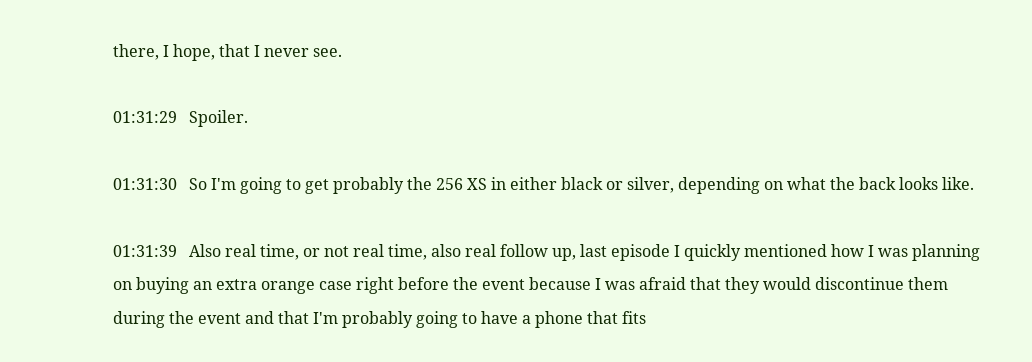there, I hope, that I never see.

01:31:29   Spoiler.

01:31:30   So I'm going to get probably the 256 XS in either black or silver, depending on what the back looks like.

01:31:39   Also real time, or not real time, also real follow up, last episode I quickly mentioned how I was planning on buying an extra orange case right before the event because I was afraid that they would discontinue them during the event and that I'm probably going to have a phone that fits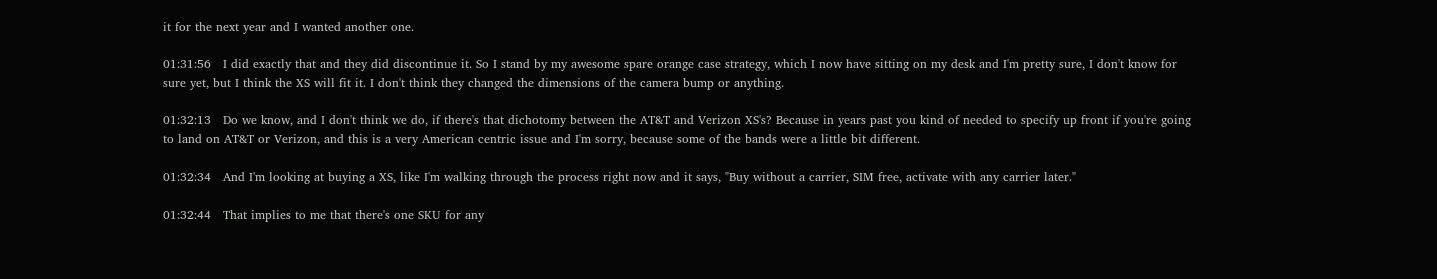it for the next year and I wanted another one.

01:31:56   I did exactly that and they did discontinue it. So I stand by my awesome spare orange case strategy, which I now have sitting on my desk and I'm pretty sure, I don't know for sure yet, but I think the XS will fit it. I don't think they changed the dimensions of the camera bump or anything.

01:32:13   Do we know, and I don't think we do, if there's that dichotomy between the AT&T and Verizon XS's? Because in years past you kind of needed to specify up front if you're going to land on AT&T or Verizon, and this is a very American centric issue and I'm sorry, because some of the bands were a little bit different.

01:32:34   And I'm looking at buying a XS, like I'm walking through the process right now and it says, "Buy without a carrier, SIM free, activate with any carrier later."

01:32:44   That implies to me that there's one SKU for any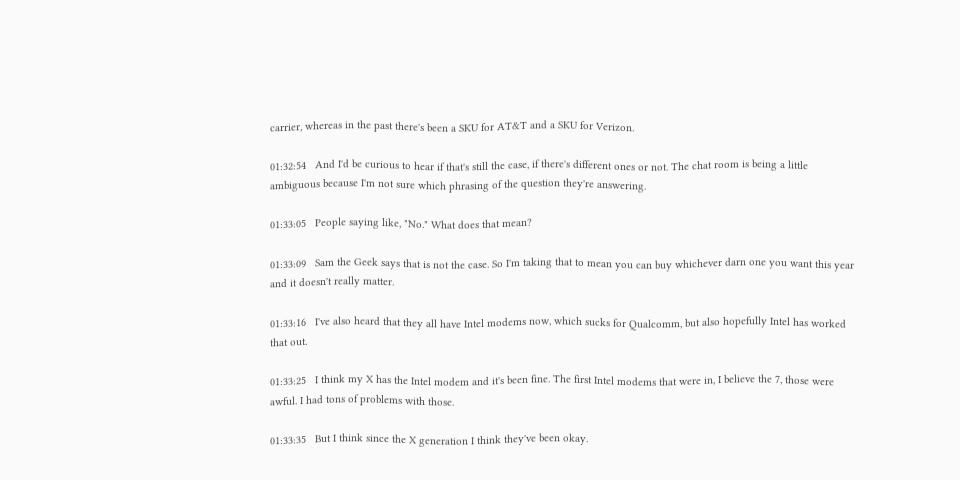carrier, whereas in the past there's been a SKU for AT&T and a SKU for Verizon.

01:32:54   And I'd be curious to hear if that's still the case, if there's different ones or not. The chat room is being a little ambiguous because I'm not sure which phrasing of the question they're answering.

01:33:05   People saying like, "No." What does that mean?

01:33:09   Sam the Geek says that is not the case. So I'm taking that to mean you can buy whichever darn one you want this year and it doesn't really matter.

01:33:16   I've also heard that they all have Intel modems now, which sucks for Qualcomm, but also hopefully Intel has worked that out.

01:33:25   I think my X has the Intel modem and it's been fine. The first Intel modems that were in, I believe the 7, those were awful. I had tons of problems with those.

01:33:35   But I think since the X generation I think they've been okay.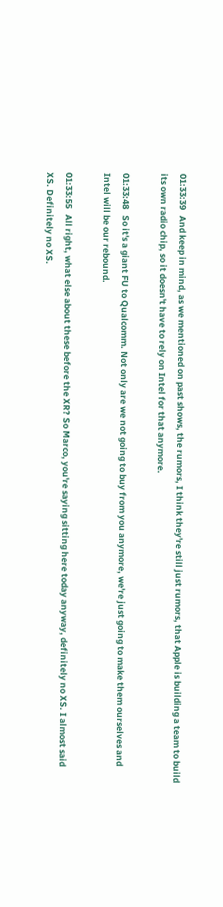01:33:39   And keep in mind, as we mentioned on past shows, the rumors, I think they're still just rumors, that Apple is building a team to build its own radio chip, so it doesn't have to rely on Intel for that anymore.

01:33:48   So it's a giant FU to Qualcomm. Not only are we not going to buy from you anymore, we're just going to make them ourselves and Intel will be our rebound.

01:33:55   All right, what else about these before the XR? So Marco, you're saying sitting here today anyway, definitely no XS. I almost said XS. Definitely no XS.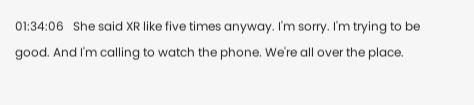01:34:06   She said XR like five times anyway. I'm sorry. I'm trying to be good. And I'm calling to watch the phone. We're all over the place.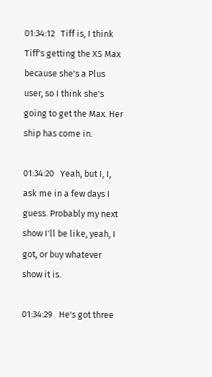01:34:12   Tiff is, I think Tiff's getting the XS Max because she's a Plus user, so I think she's going to get the Max. Her ship has come in.

01:34:20   Yeah, but I, I, ask me in a few days I guess. Probably my next show I'll be like, yeah, I got, or buy whatever show it is.

01:34:29   He's got three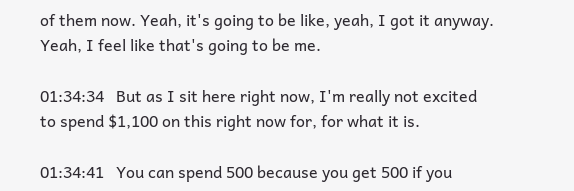of them now. Yeah, it's going to be like, yeah, I got it anyway. Yeah, I feel like that's going to be me.

01:34:34   But as I sit here right now, I'm really not excited to spend $1,100 on this right now for, for what it is.

01:34:41   You can spend 500 because you get 500 if you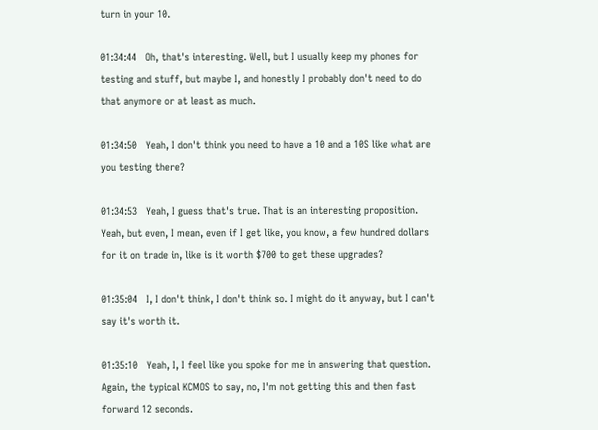turn in your 10.

01:34:44   Oh, that's interesting. Well, but I usually keep my phones for testing and stuff, but maybe I, and honestly I probably don't need to do that anymore or at least as much.

01:34:50   Yeah, I don't think you need to have a 10 and a 10S like what are you testing there?

01:34:53   Yeah, I guess that's true. That is an interesting proposition. Yeah, but even, I mean, even if I get like, you know, a few hundred dollars for it on trade in, like is it worth $700 to get these upgrades?

01:35:04   I, I don't think, I don't think so. I might do it anyway, but I can't say it's worth it.

01:35:10   Yeah, I, I feel like you spoke for me in answering that question. Again, the typical KCMOS to say, no, I'm not getting this and then fast forward 12 seconds.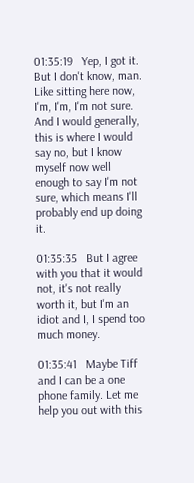01:35:19   Yep, I got it. But I don't know, man. Like sitting here now, I'm, I'm, I'm not sure. And I would generally, this is where I would say no, but I know myself now well enough to say I'm not sure, which means I'll probably end up doing it.

01:35:35   But I agree with you that it would not, it's not really worth it, but I'm an idiot and I, I spend too much money.

01:35:41   Maybe Tiff and I can be a one phone family. Let me help you out with this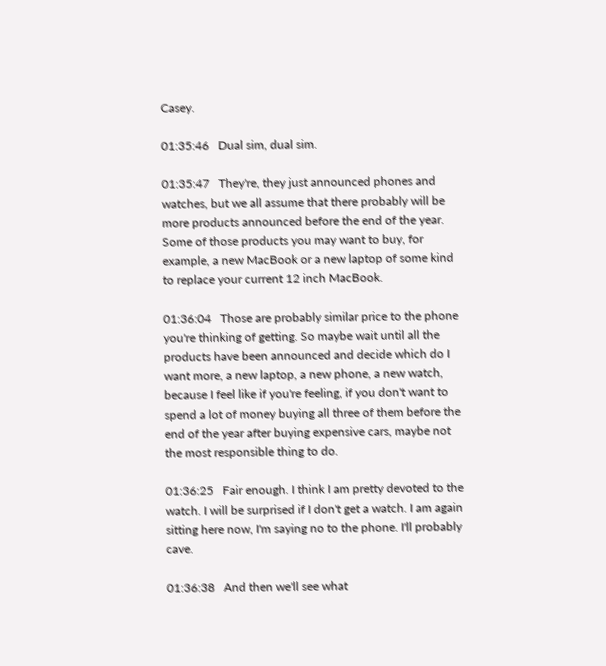Casey.

01:35:46   Dual sim, dual sim.

01:35:47   They're, they just announced phones and watches, but we all assume that there probably will be more products announced before the end of the year. Some of those products you may want to buy, for example, a new MacBook or a new laptop of some kind to replace your current 12 inch MacBook.

01:36:04   Those are probably similar price to the phone you're thinking of getting. So maybe wait until all the products have been announced and decide which do I want more, a new laptop, a new phone, a new watch, because I feel like if you're feeling, if you don't want to spend a lot of money buying all three of them before the end of the year after buying expensive cars, maybe not the most responsible thing to do.

01:36:25   Fair enough. I think I am pretty devoted to the watch. I will be surprised if I don't get a watch. I am again sitting here now, I'm saying no to the phone. I'll probably cave.

01:36:38   And then we'll see what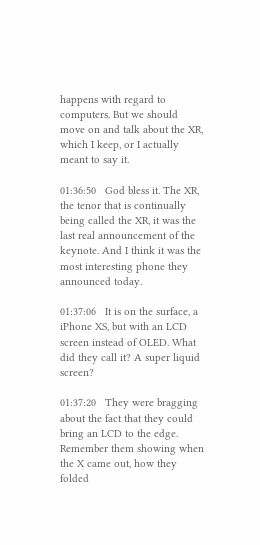happens with regard to computers. But we should move on and talk about the XR, which I keep, or I actually meant to say it.

01:36:50   God bless it. The XR, the tenor that is continually being called the XR, it was the last real announcement of the keynote. And I think it was the most interesting phone they announced today.

01:37:06   It is on the surface, a iPhone XS, but with an LCD screen instead of OLED. What did they call it? A super liquid screen?

01:37:20   They were bragging about the fact that they could bring an LCD to the edge. Remember them showing when the X came out, how they folded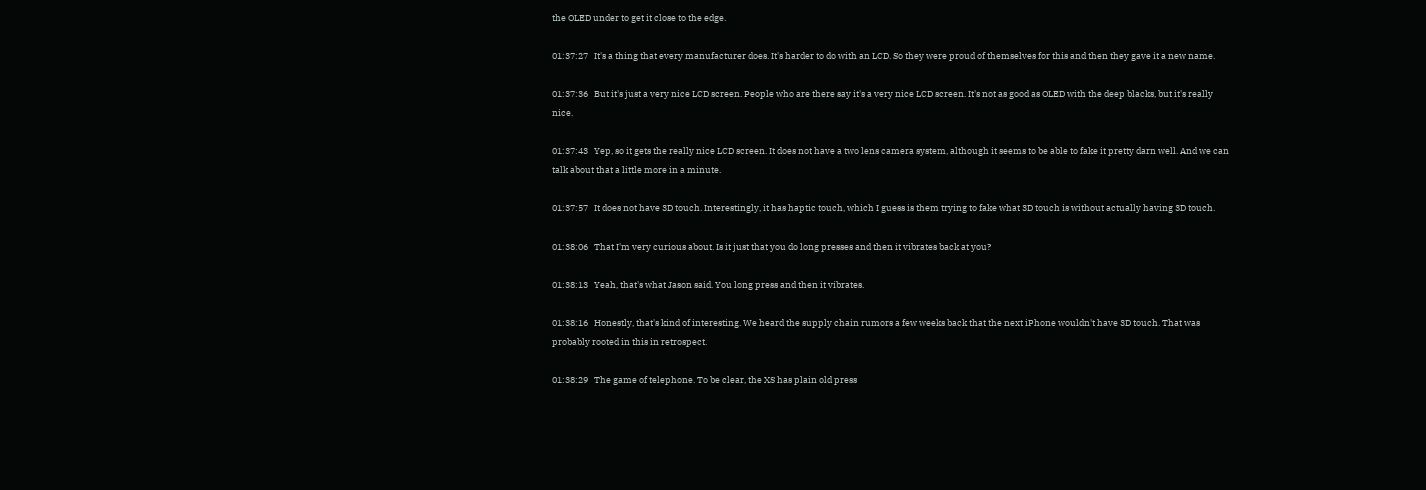the OLED under to get it close to the edge.

01:37:27   It's a thing that every manufacturer does. It's harder to do with an LCD. So they were proud of themselves for this and then they gave it a new name.

01:37:36   But it's just a very nice LCD screen. People who are there say it's a very nice LCD screen. It's not as good as OLED with the deep blacks, but it's really nice.

01:37:43   Yep, so it gets the really nice LCD screen. It does not have a two lens camera system, although it seems to be able to fake it pretty darn well. And we can talk about that a little more in a minute.

01:37:57   It does not have 3D touch. Interestingly, it has haptic touch, which I guess is them trying to fake what 3D touch is without actually having 3D touch.

01:38:06   That I'm very curious about. Is it just that you do long presses and then it vibrates back at you?

01:38:13   Yeah, that's what Jason said. You long press and then it vibrates.

01:38:16   Honestly, that's kind of interesting. We heard the supply chain rumors a few weeks back that the next iPhone wouldn't have 3D touch. That was probably rooted in this in retrospect.

01:38:29   The game of telephone. To be clear, the XS has plain old press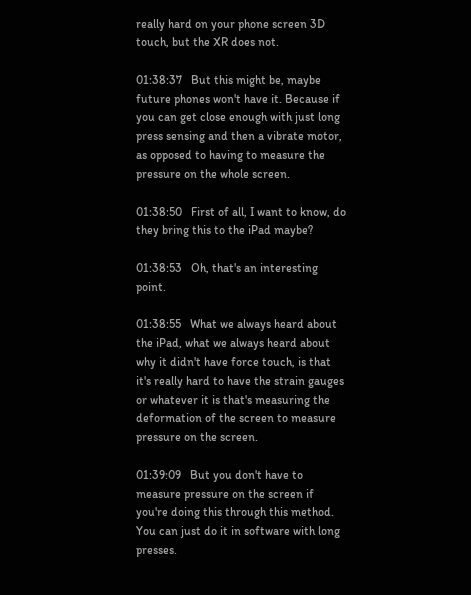really hard on your phone screen 3D touch, but the XR does not.

01:38:37   But this might be, maybe future phones won't have it. Because if you can get close enough with just long press sensing and then a vibrate motor, as opposed to having to measure the pressure on the whole screen.

01:38:50   First of all, I want to know, do they bring this to the iPad maybe?

01:38:53   Oh, that's an interesting point.

01:38:55   What we always heard about the iPad, what we always heard about why it didn't have force touch, is that it's really hard to have the strain gauges or whatever it is that's measuring the deformation of the screen to measure pressure on the screen.

01:39:09   But you don't have to measure pressure on the screen if you're doing this through this method. You can just do it in software with long presses.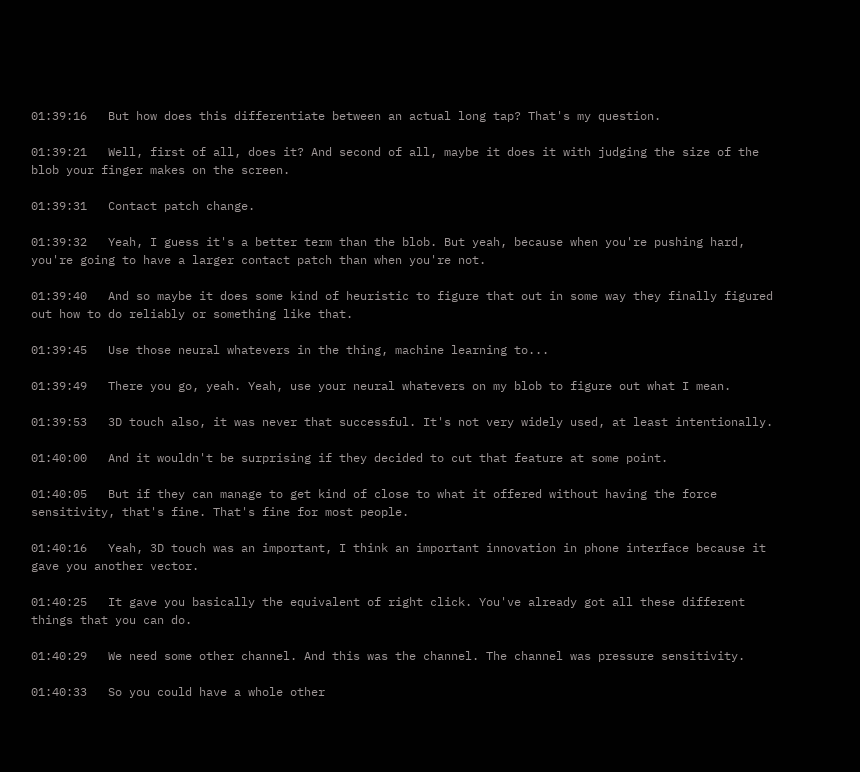01:39:16   But how does this differentiate between an actual long tap? That's my question.

01:39:21   Well, first of all, does it? And second of all, maybe it does it with judging the size of the blob your finger makes on the screen.

01:39:31   Contact patch change.

01:39:32   Yeah, I guess it's a better term than the blob. But yeah, because when you're pushing hard, you're going to have a larger contact patch than when you're not.

01:39:40   And so maybe it does some kind of heuristic to figure that out in some way they finally figured out how to do reliably or something like that.

01:39:45   Use those neural whatevers in the thing, machine learning to...

01:39:49   There you go, yeah. Yeah, use your neural whatevers on my blob to figure out what I mean.

01:39:53   3D touch also, it was never that successful. It's not very widely used, at least intentionally.

01:40:00   And it wouldn't be surprising if they decided to cut that feature at some point.

01:40:05   But if they can manage to get kind of close to what it offered without having the force sensitivity, that's fine. That's fine for most people.

01:40:16   Yeah, 3D touch was an important, I think an important innovation in phone interface because it gave you another vector.

01:40:25   It gave you basically the equivalent of right click. You've already got all these different things that you can do.

01:40:29   We need some other channel. And this was the channel. The channel was pressure sensitivity.

01:40:33   So you could have a whole other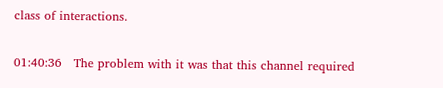class of interactions.

01:40:36   The problem with it was that this channel required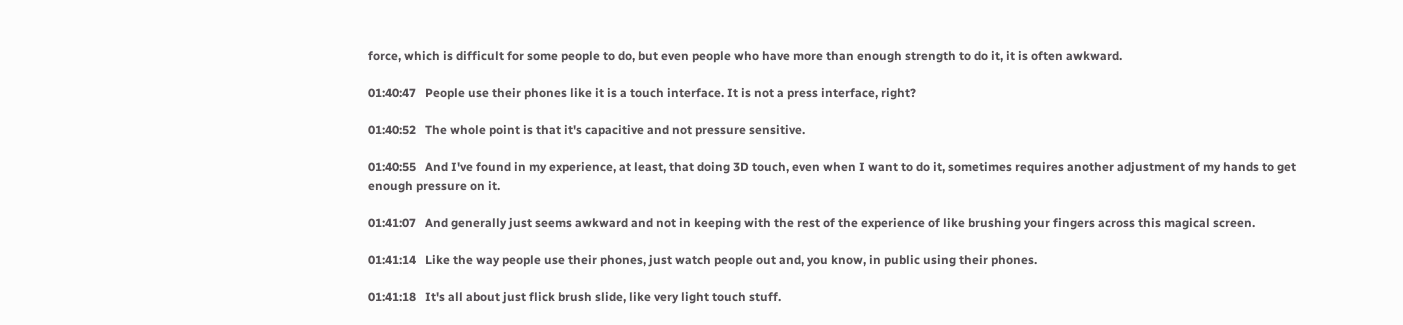force, which is difficult for some people to do, but even people who have more than enough strength to do it, it is often awkward.

01:40:47   People use their phones like it is a touch interface. It is not a press interface, right?

01:40:52   The whole point is that it's capacitive and not pressure sensitive.

01:40:55   And I've found in my experience, at least, that doing 3D touch, even when I want to do it, sometimes requires another adjustment of my hands to get enough pressure on it.

01:41:07   And generally just seems awkward and not in keeping with the rest of the experience of like brushing your fingers across this magical screen.

01:41:14   Like the way people use their phones, just watch people out and, you know, in public using their phones.

01:41:18   It's all about just flick brush slide, like very light touch stuff.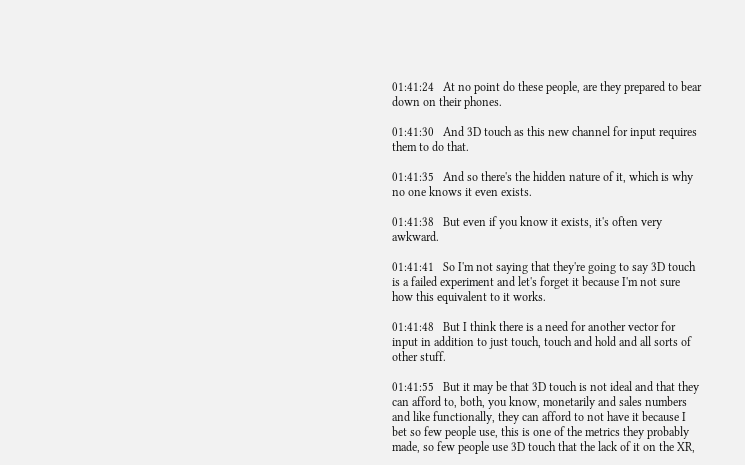01:41:24   At no point do these people, are they prepared to bear down on their phones.

01:41:30   And 3D touch as this new channel for input requires them to do that.

01:41:35   And so there's the hidden nature of it, which is why no one knows it even exists.

01:41:38   But even if you know it exists, it's often very awkward.

01:41:41   So I'm not saying that they're going to say 3D touch is a failed experiment and let's forget it because I'm not sure how this equivalent to it works.

01:41:48   But I think there is a need for another vector for input in addition to just touch, touch and hold and all sorts of other stuff.

01:41:55   But it may be that 3D touch is not ideal and that they can afford to, both, you know, monetarily and sales numbers and like functionally, they can afford to not have it because I bet so few people use, this is one of the metrics they probably made, so few people use 3D touch that the lack of it on the XR,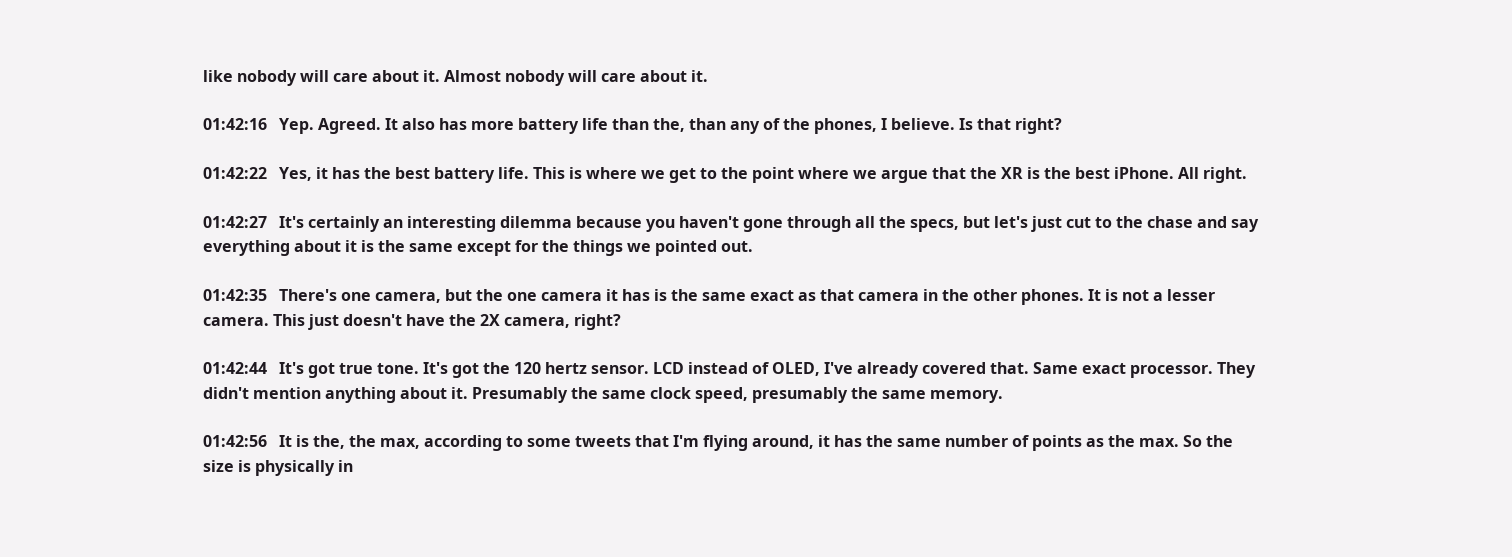like nobody will care about it. Almost nobody will care about it.

01:42:16   Yep. Agreed. It also has more battery life than the, than any of the phones, I believe. Is that right?

01:42:22   Yes, it has the best battery life. This is where we get to the point where we argue that the XR is the best iPhone. All right.

01:42:27   It's certainly an interesting dilemma because you haven't gone through all the specs, but let's just cut to the chase and say everything about it is the same except for the things we pointed out.

01:42:35   There's one camera, but the one camera it has is the same exact as that camera in the other phones. It is not a lesser camera. This just doesn't have the 2X camera, right?

01:42:44   It's got true tone. It's got the 120 hertz sensor. LCD instead of OLED, I've already covered that. Same exact processor. They didn't mention anything about it. Presumably the same clock speed, presumably the same memory.

01:42:56   It is the, the max, according to some tweets that I'm flying around, it has the same number of points as the max. So the size is physically in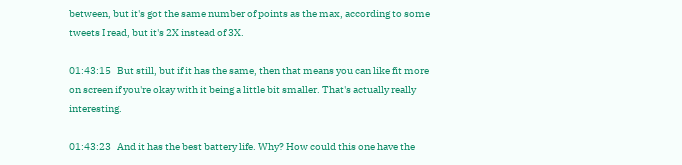between, but it's got the same number of points as the max, according to some tweets I read, but it's 2X instead of 3X.

01:43:15   But still, but if it has the same, then that means you can like fit more on screen if you're okay with it being a little bit smaller. That's actually really interesting.

01:43:23   And it has the best battery life. Why? How could this one have the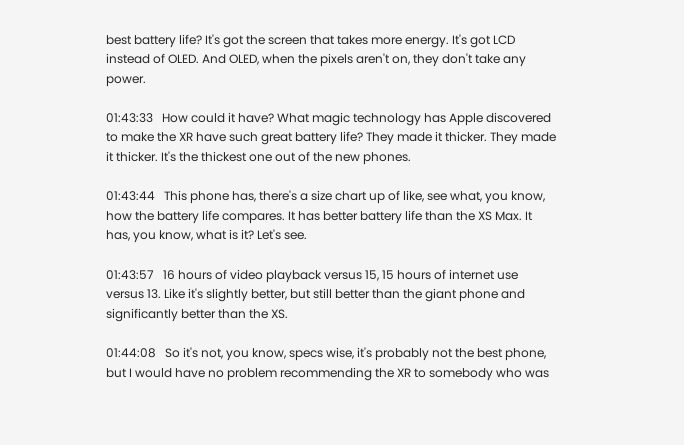best battery life? It's got the screen that takes more energy. It's got LCD instead of OLED. And OLED, when the pixels aren't on, they don't take any power.

01:43:33   How could it have? What magic technology has Apple discovered to make the XR have such great battery life? They made it thicker. They made it thicker. It's the thickest one out of the new phones.

01:43:44   This phone has, there's a size chart up of like, see what, you know, how the battery life compares. It has better battery life than the XS Max. It has, you know, what is it? Let's see.

01:43:57   16 hours of video playback versus 15, 15 hours of internet use versus 13. Like it's slightly better, but still better than the giant phone and significantly better than the XS.

01:44:08   So it's not, you know, specs wise, it's probably not the best phone, but I would have no problem recommending the XR to somebody who was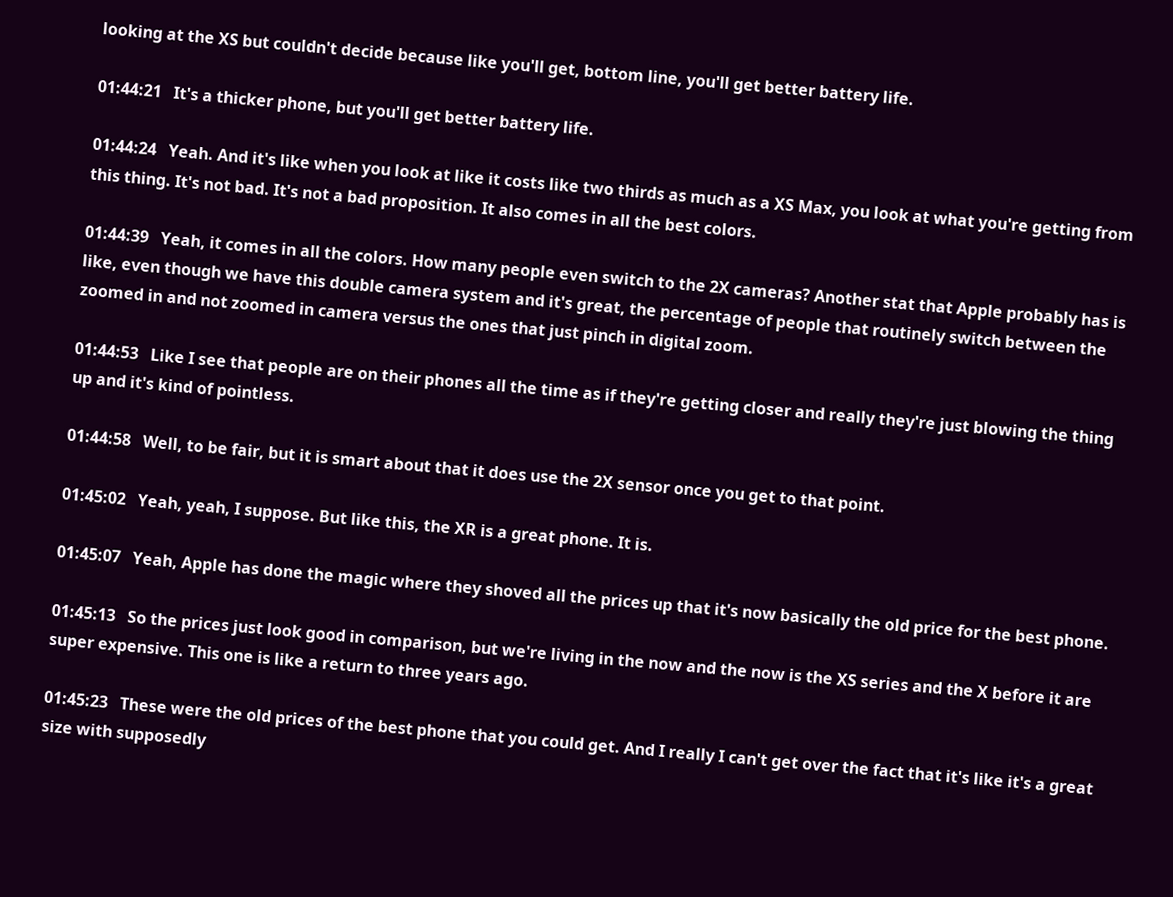looking at the XS but couldn't decide because like you'll get, bottom line, you'll get better battery life.

01:44:21   It's a thicker phone, but you'll get better battery life.

01:44:24   Yeah. And it's like when you look at like it costs like two thirds as much as a XS Max, you look at what you're getting from this thing. It's not bad. It's not a bad proposition. It also comes in all the best colors.

01:44:39   Yeah, it comes in all the colors. How many people even switch to the 2X cameras? Another stat that Apple probably has is like, even though we have this double camera system and it's great, the percentage of people that routinely switch between the zoomed in and not zoomed in camera versus the ones that just pinch in digital zoom.

01:44:53   Like I see that people are on their phones all the time as if they're getting closer and really they're just blowing the thing up and it's kind of pointless.

01:44:58   Well, to be fair, but it is smart about that it does use the 2X sensor once you get to that point.

01:45:02   Yeah, yeah, I suppose. But like this, the XR is a great phone. It is.

01:45:07   Yeah, Apple has done the magic where they shoved all the prices up that it's now basically the old price for the best phone.

01:45:13   So the prices just look good in comparison, but we're living in the now and the now is the XS series and the X before it are super expensive. This one is like a return to three years ago.

01:45:23   These were the old prices of the best phone that you could get. And I really I can't get over the fact that it's like it's a great size with supposedly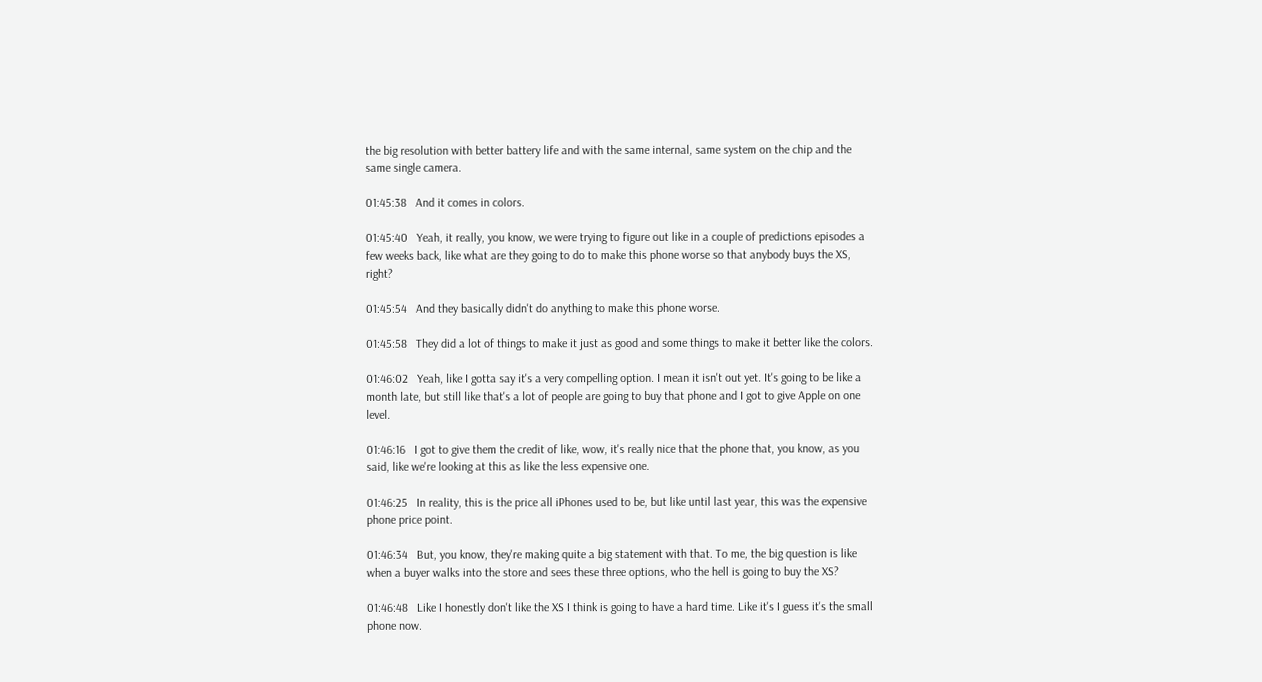the big resolution with better battery life and with the same internal, same system on the chip and the same single camera.

01:45:38   And it comes in colors.

01:45:40   Yeah, it really, you know, we were trying to figure out like in a couple of predictions episodes a few weeks back, like what are they going to do to make this phone worse so that anybody buys the XS, right?

01:45:54   And they basically didn't do anything to make this phone worse.

01:45:58   They did a lot of things to make it just as good and some things to make it better like the colors.

01:46:02   Yeah, like I gotta say it's a very compelling option. I mean it isn't out yet. It's going to be like a month late, but still like that's a lot of people are going to buy that phone and I got to give Apple on one level.

01:46:16   I got to give them the credit of like, wow, it's really nice that the phone that, you know, as you said, like we're looking at this as like the less expensive one.

01:46:25   In reality, this is the price all iPhones used to be, but like until last year, this was the expensive phone price point.

01:46:34   But, you know, they're making quite a big statement with that. To me, the big question is like when a buyer walks into the store and sees these three options, who the hell is going to buy the XS?

01:46:48   Like I honestly don't like the XS I think is going to have a hard time. Like it's I guess it's the small phone now.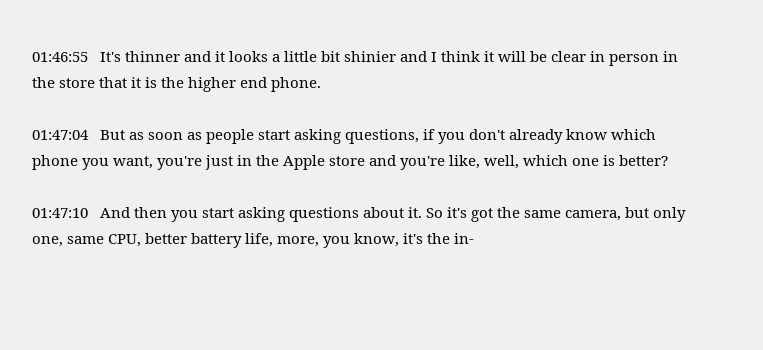01:46:55   It's thinner and it looks a little bit shinier and I think it will be clear in person in the store that it is the higher end phone.

01:47:04   But as soon as people start asking questions, if you don't already know which phone you want, you're just in the Apple store and you're like, well, which one is better?

01:47:10   And then you start asking questions about it. So it's got the same camera, but only one, same CPU, better battery life, more, you know, it's the in-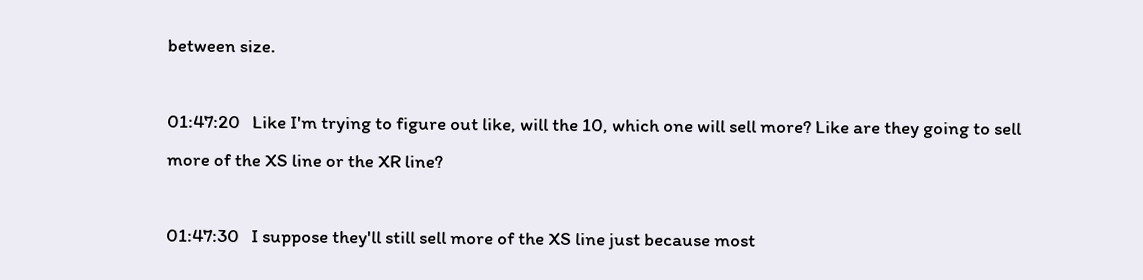between size.

01:47:20   Like I'm trying to figure out like, will the 10, which one will sell more? Like are they going to sell more of the XS line or the XR line?

01:47:30   I suppose they'll still sell more of the XS line just because most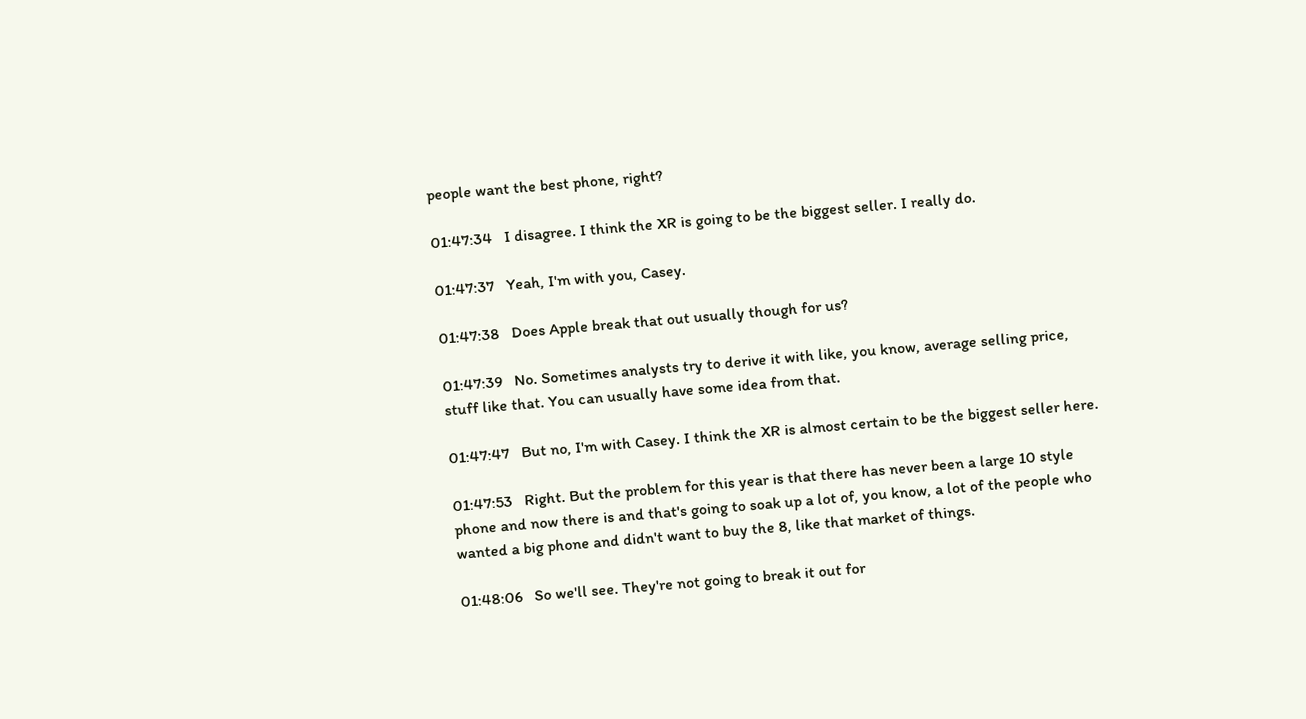people want the best phone, right?

01:47:34   I disagree. I think the XR is going to be the biggest seller. I really do.

01:47:37   Yeah, I'm with you, Casey.

01:47:38   Does Apple break that out usually though for us?

01:47:39   No. Sometimes analysts try to derive it with like, you know, average selling price, stuff like that. You can usually have some idea from that.

01:47:47   But no, I'm with Casey. I think the XR is almost certain to be the biggest seller here.

01:47:53   Right. But the problem for this year is that there has never been a large 10 style phone and now there is and that's going to soak up a lot of, you know, a lot of the people who wanted a big phone and didn't want to buy the 8, like that market of things.

01:48:06   So we'll see. They're not going to break it out for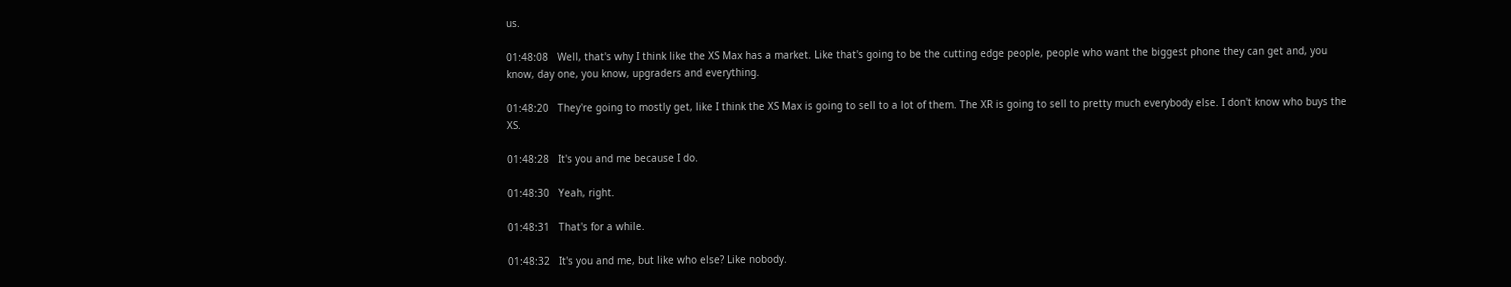us.

01:48:08   Well, that's why I think like the XS Max has a market. Like that's going to be the cutting edge people, people who want the biggest phone they can get and, you know, day one, you know, upgraders and everything.

01:48:20   They're going to mostly get, like I think the XS Max is going to sell to a lot of them. The XR is going to sell to pretty much everybody else. I don't know who buys the XS.

01:48:28   It's you and me because I do.

01:48:30   Yeah, right.

01:48:31   That's for a while.

01:48:32   It's you and me, but like who else? Like nobody.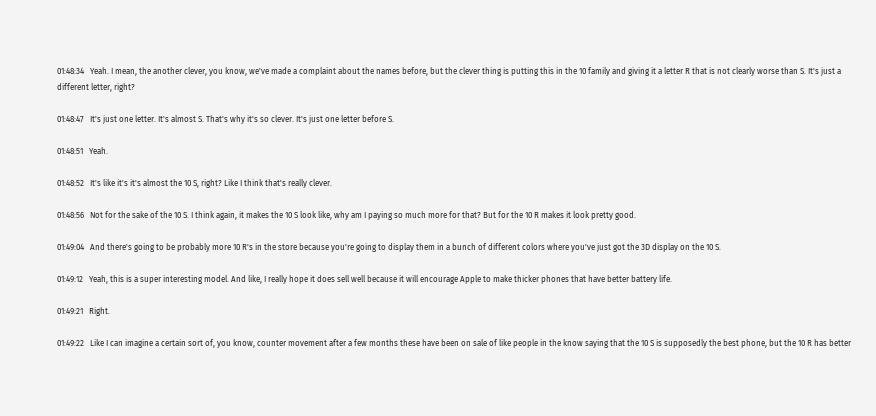01:48:34   Yeah. I mean, the another clever, you know, we've made a complaint about the names before, but the clever thing is putting this in the 10 family and giving it a letter R that is not clearly worse than S. It's just a different letter, right?

01:48:47   It's just one letter. It's almost S. That's why it's so clever. It's just one letter before S.

01:48:51   Yeah.

01:48:52   It's like it's it's almost the 10 S, right? Like I think that's really clever.

01:48:56   Not for the sake of the 10 S. I think again, it makes the 10 S look like, why am I paying so much more for that? But for the 10 R makes it look pretty good.

01:49:04   And there's going to be probably more 10 R's in the store because you're going to display them in a bunch of different colors where you've just got the 3D display on the 10 S.

01:49:12   Yeah, this is a super interesting model. And like, I really hope it does sell well because it will encourage Apple to make thicker phones that have better battery life.

01:49:21   Right.

01:49:22   Like I can imagine a certain sort of, you know, counter movement after a few months these have been on sale of like people in the know saying that the 10 S is supposedly the best phone, but the 10 R has better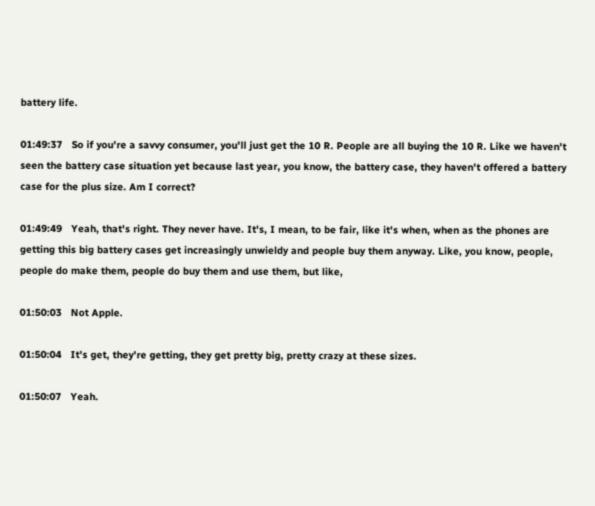battery life.

01:49:37   So if you're a savvy consumer, you'll just get the 10 R. People are all buying the 10 R. Like we haven't seen the battery case situation yet because last year, you know, the battery case, they haven't offered a battery case for the plus size. Am I correct?

01:49:49   Yeah, that's right. They never have. It's, I mean, to be fair, like it's when, when as the phones are getting this big battery cases get increasingly unwieldy and people buy them anyway. Like, you know, people, people do make them, people do buy them and use them, but like,

01:50:03   Not Apple.

01:50:04   It's get, they're getting, they get pretty big, pretty crazy at these sizes.

01:50:07   Yeah.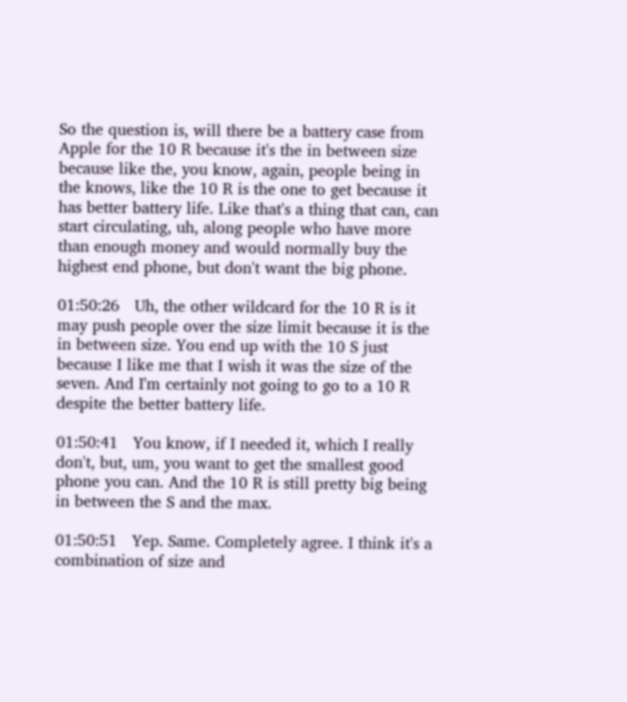So the question is, will there be a battery case from Apple for the 10 R because it's the in between size because like the, you know, again, people being in the knows, like the 10 R is the one to get because it has better battery life. Like that's a thing that can, can start circulating, uh, along people who have more than enough money and would normally buy the highest end phone, but don't want the big phone.

01:50:26   Uh, the other wildcard for the 10 R is it may push people over the size limit because it is the in between size. You end up with the 10 S just because I like me that I wish it was the size of the seven. And I'm certainly not going to go to a 10 R despite the better battery life.

01:50:41   You know, if I needed it, which I really don't, but, um, you want to get the smallest good phone you can. And the 10 R is still pretty big being in between the S and the max.

01:50:51   Yep. Same. Completely agree. I think it's a combination of size and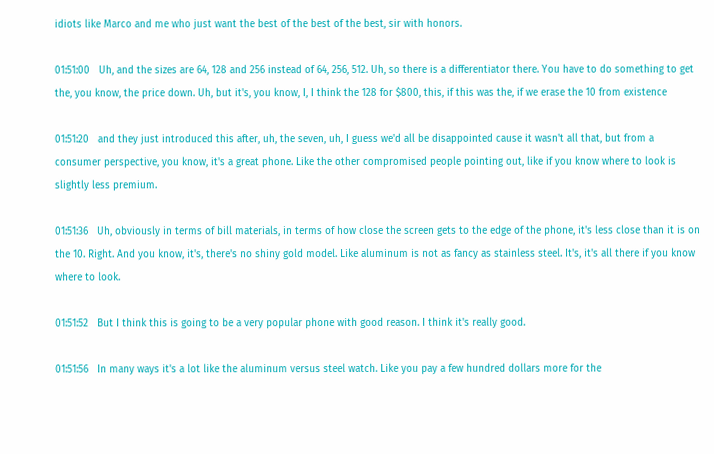idiots like Marco and me who just want the best of the best of the best, sir with honors.

01:51:00   Uh, and the sizes are 64, 128 and 256 instead of 64, 256, 512. Uh, so there is a differentiator there. You have to do something to get the, you know, the price down. Uh, but it's, you know, I, I think the 128 for $800, this, if this was the, if we erase the 10 from existence

01:51:20   and they just introduced this after, uh, the seven, uh, I guess we'd all be disappointed cause it wasn't all that, but from a consumer perspective, you know, it's a great phone. Like the other compromised people pointing out, like if you know where to look is slightly less premium.

01:51:36   Uh, obviously in terms of bill materials, in terms of how close the screen gets to the edge of the phone, it's less close than it is on the 10. Right. And you know, it's, there's no shiny gold model. Like aluminum is not as fancy as stainless steel. It's, it's all there if you know where to look.

01:51:52   But I think this is going to be a very popular phone with good reason. I think it's really good.

01:51:56   In many ways it's a lot like the aluminum versus steel watch. Like you pay a few hundred dollars more for the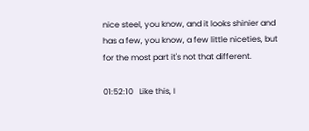nice steel, you know, and it looks shinier and has a few, you know, a few little niceties, but for the most part it's not that different.

01:52:10   Like this, I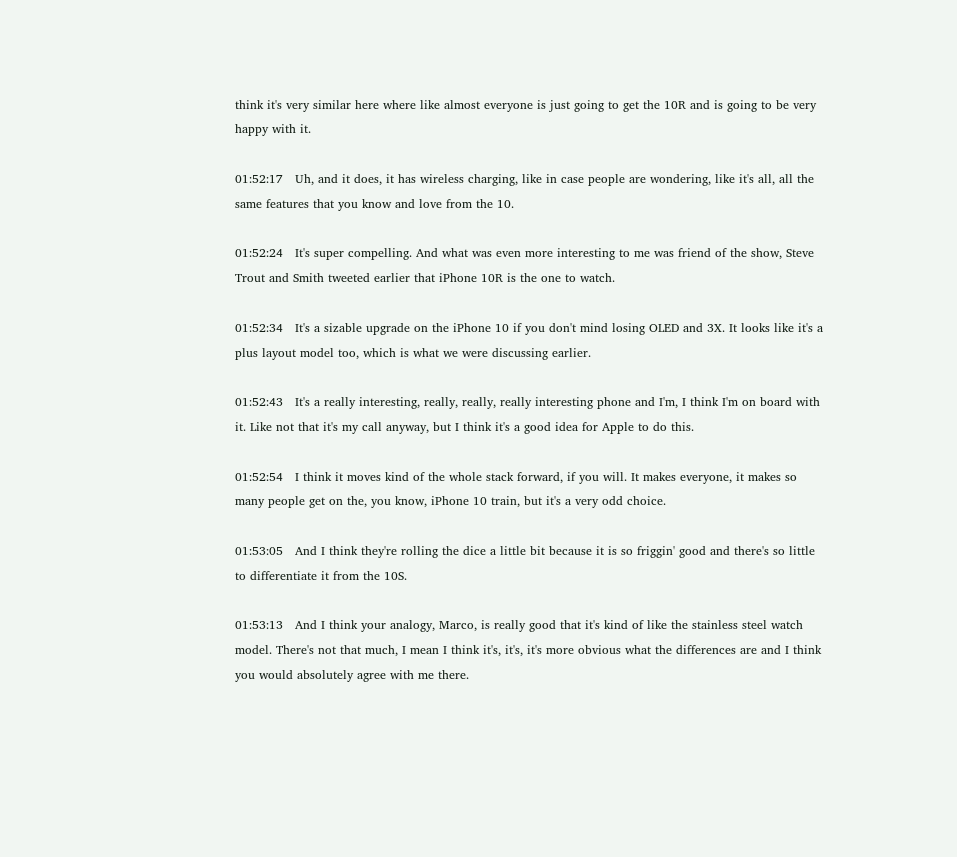think it's very similar here where like almost everyone is just going to get the 10R and is going to be very happy with it.

01:52:17   Uh, and it does, it has wireless charging, like in case people are wondering, like it's all, all the same features that you know and love from the 10.

01:52:24   It's super compelling. And what was even more interesting to me was friend of the show, Steve Trout and Smith tweeted earlier that iPhone 10R is the one to watch.

01:52:34   It's a sizable upgrade on the iPhone 10 if you don't mind losing OLED and 3X. It looks like it's a plus layout model too, which is what we were discussing earlier.

01:52:43   It's a really interesting, really, really, really interesting phone and I'm, I think I'm on board with it. Like not that it's my call anyway, but I think it's a good idea for Apple to do this.

01:52:54   I think it moves kind of the whole stack forward, if you will. It makes everyone, it makes so many people get on the, you know, iPhone 10 train, but it's a very odd choice.

01:53:05   And I think they're rolling the dice a little bit because it is so friggin' good and there's so little to differentiate it from the 10S.

01:53:13   And I think your analogy, Marco, is really good that it's kind of like the stainless steel watch model. There's not that much, I mean I think it's, it's, it's more obvious what the differences are and I think you would absolutely agree with me there.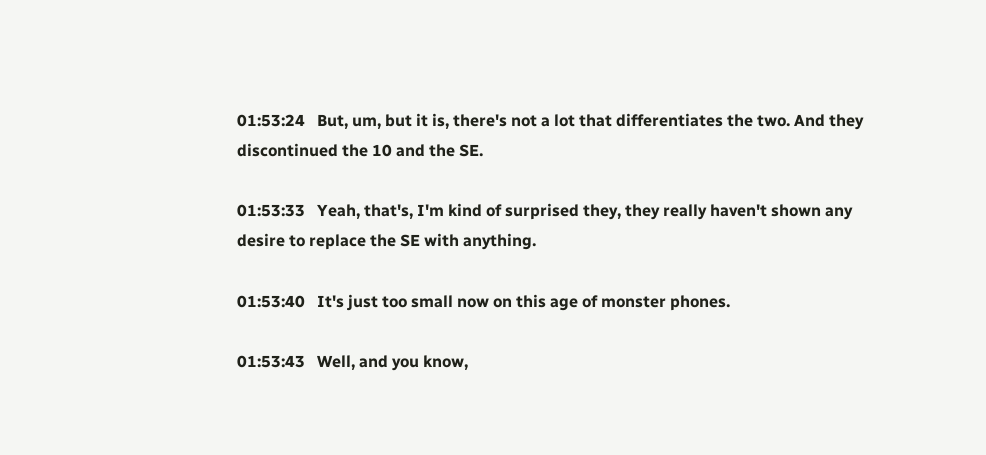01:53:24   But, um, but it is, there's not a lot that differentiates the two. And they discontinued the 10 and the SE.

01:53:33   Yeah, that's, I'm kind of surprised they, they really haven't shown any desire to replace the SE with anything.

01:53:40   It's just too small now on this age of monster phones.

01:53:43   Well, and you know,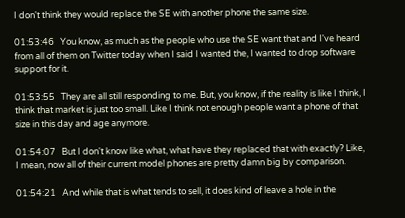I don't think they would replace the SE with another phone the same size.

01:53:46   You know, as much as the people who use the SE want that and I've heard from all of them on Twitter today when I said I wanted the, I wanted to drop software support for it.

01:53:55   They are all still responding to me. But, you know, if the reality is like I think, I think that market is just too small. Like I think not enough people want a phone of that size in this day and age anymore.

01:54:07   But I don't know like what, what have they replaced that with exactly? Like, I mean, now all of their current model phones are pretty damn big by comparison.

01:54:21   And while that is what tends to sell, it does kind of leave a hole in the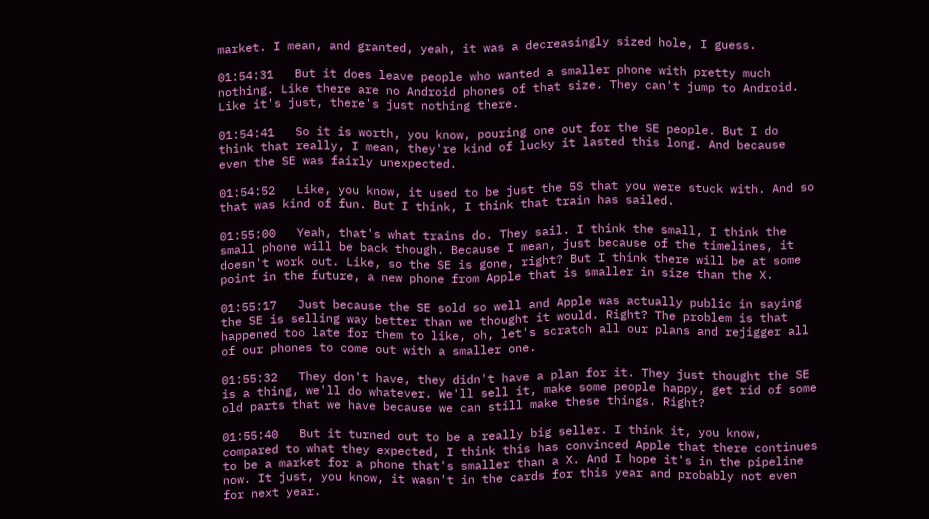market. I mean, and granted, yeah, it was a decreasingly sized hole, I guess.

01:54:31   But it does leave people who wanted a smaller phone with pretty much nothing. Like there are no Android phones of that size. They can't jump to Android. Like it's just, there's just nothing there.

01:54:41   So it is worth, you know, pouring one out for the SE people. But I do think that really, I mean, they're kind of lucky it lasted this long. And because even the SE was fairly unexpected.

01:54:52   Like, you know, it used to be just the 5S that you were stuck with. And so that was kind of fun. But I think, I think that train has sailed.

01:55:00   Yeah, that's what trains do. They sail. I think the small, I think the small phone will be back though. Because I mean, just because of the timelines, it doesn't work out. Like, so the SE is gone, right? But I think there will be at some point in the future, a new phone from Apple that is smaller in size than the X.

01:55:17   Just because the SE sold so well and Apple was actually public in saying the SE is selling way better than we thought it would. Right? The problem is that happened too late for them to like, oh, let's scratch all our plans and rejigger all of our phones to come out with a smaller one.

01:55:32   They don't have, they didn't have a plan for it. They just thought the SE is a thing, we'll do whatever. We'll sell it, make some people happy, get rid of some old parts that we have because we can still make these things. Right?

01:55:40   But it turned out to be a really big seller. I think it, you know, compared to what they expected, I think this has convinced Apple that there continues to be a market for a phone that's smaller than a X. And I hope it's in the pipeline now. It just, you know, it wasn't in the cards for this year and probably not even for next year.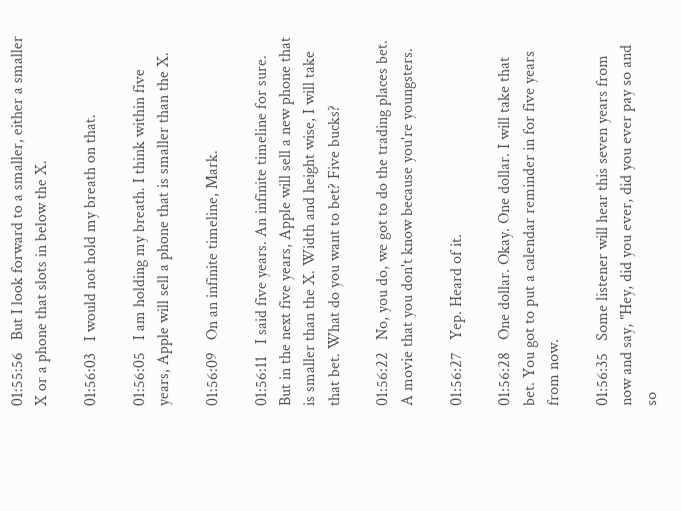01:55:56   But I look forward to a smaller, either a smaller X or a phone that slots in below the X.

01:56:03   I would not hold my breath on that.

01:56:05   I am holding my breath. I think within five years, Apple will sell a phone that is smaller than the X.

01:56:09   On an infinite timeline, Mark.

01:56:11   I said five years. An infinite timeline for sure. But in the next five years, Apple will sell a new phone that is smaller than the X. Width and height wise, I will take that bet. What do you want to bet? Five bucks?

01:56:22   No, you do, we got to do the trading places bet. A movie that you don't know because you're youngsters.

01:56:27   Yep. Heard of it.

01:56:28   One dollar. Okay. One dollar. I will take that bet. You got to put a calendar reminder in for five years from now.

01:56:35   Some listener will hear this seven years from now and say, "Hey, did you ever, did you ever pay so and so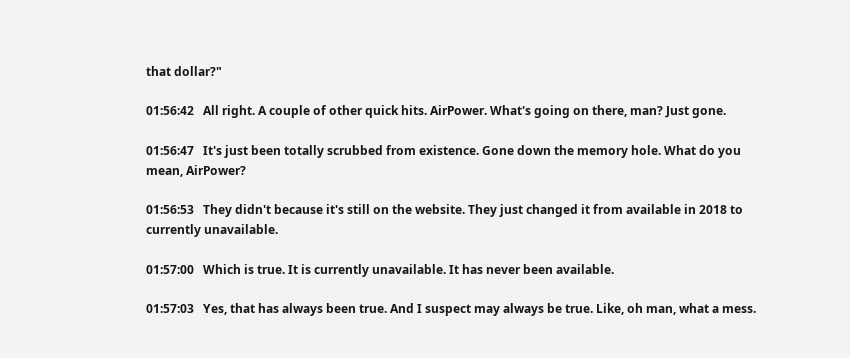that dollar?"

01:56:42   All right. A couple of other quick hits. AirPower. What's going on there, man? Just gone.

01:56:47   It's just been totally scrubbed from existence. Gone down the memory hole. What do you mean, AirPower?

01:56:53   They didn't because it's still on the website. They just changed it from available in 2018 to currently unavailable.

01:57:00   Which is true. It is currently unavailable. It has never been available.

01:57:03   Yes, that has always been true. And I suspect may always be true. Like, oh man, what a mess.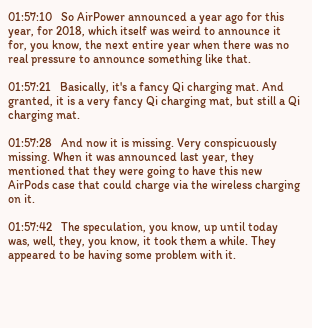01:57:10   So AirPower announced a year ago for this year, for 2018, which itself was weird to announce it for, you know, the next entire year when there was no real pressure to announce something like that.

01:57:21   Basically, it's a fancy Qi charging mat. And granted, it is a very fancy Qi charging mat, but still a Qi charging mat.

01:57:28   And now it is missing. Very conspicuously missing. When it was announced last year, they mentioned that they were going to have this new AirPods case that could charge via the wireless charging on it.

01:57:42   The speculation, you know, up until today was, well, they, you know, it took them a while. They appeared to be having some problem with it.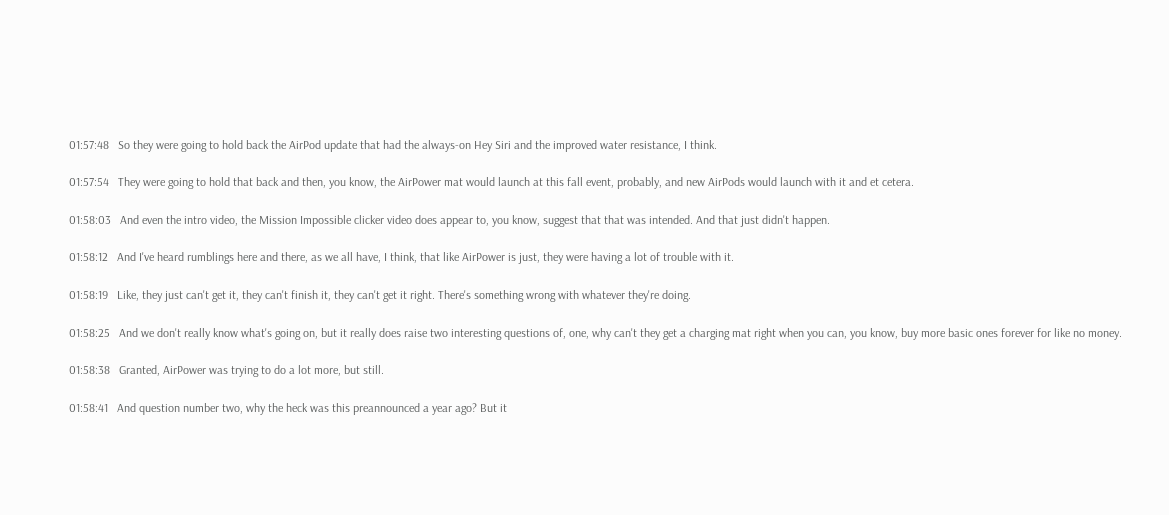01:57:48   So they were going to hold back the AirPod update that had the always-on Hey Siri and the improved water resistance, I think.

01:57:54   They were going to hold that back and then, you know, the AirPower mat would launch at this fall event, probably, and new AirPods would launch with it and et cetera.

01:58:03   And even the intro video, the Mission Impossible clicker video does appear to, you know, suggest that that was intended. And that just didn't happen.

01:58:12   And I've heard rumblings here and there, as we all have, I think, that like AirPower is just, they were having a lot of trouble with it.

01:58:19   Like, they just can't get it, they can't finish it, they can't get it right. There's something wrong with whatever they're doing.

01:58:25   And we don't really know what's going on, but it really does raise two interesting questions of, one, why can't they get a charging mat right when you can, you know, buy more basic ones forever for like no money.

01:58:38   Granted, AirPower was trying to do a lot more, but still.

01:58:41   And question number two, why the heck was this preannounced a year ago? But it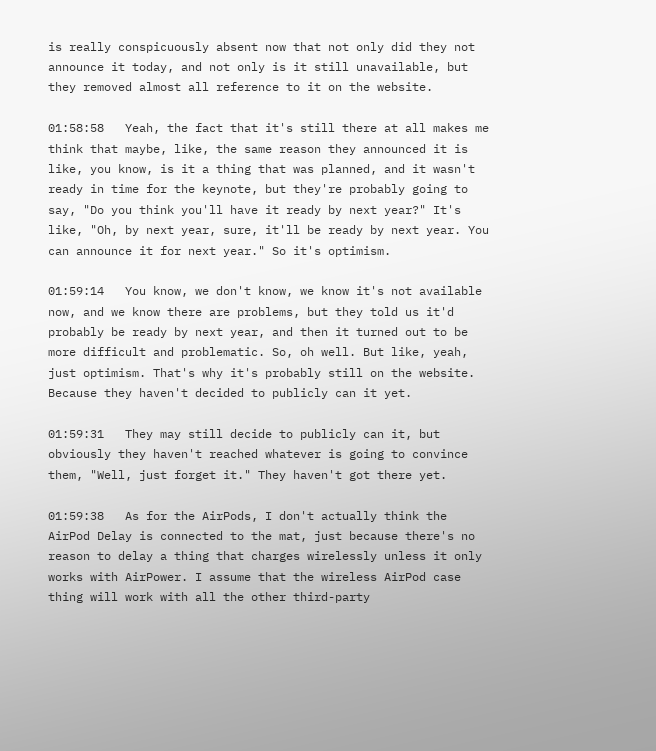is really conspicuously absent now that not only did they not announce it today, and not only is it still unavailable, but they removed almost all reference to it on the website.

01:58:58   Yeah, the fact that it's still there at all makes me think that maybe, like, the same reason they announced it is like, you know, is it a thing that was planned, and it wasn't ready in time for the keynote, but they're probably going to say, "Do you think you'll have it ready by next year?" It's like, "Oh, by next year, sure, it'll be ready by next year. You can announce it for next year." So it's optimism.

01:59:14   You know, we don't know, we know it's not available now, and we know there are problems, but they told us it'd probably be ready by next year, and then it turned out to be more difficult and problematic. So, oh well. But like, yeah, just optimism. That's why it's probably still on the website. Because they haven't decided to publicly can it yet.

01:59:31   They may still decide to publicly can it, but obviously they haven't reached whatever is going to convince them, "Well, just forget it." They haven't got there yet.

01:59:38   As for the AirPods, I don't actually think the AirPod Delay is connected to the mat, just because there's no reason to delay a thing that charges wirelessly unless it only works with AirPower. I assume that the wireless AirPod case thing will work with all the other third-party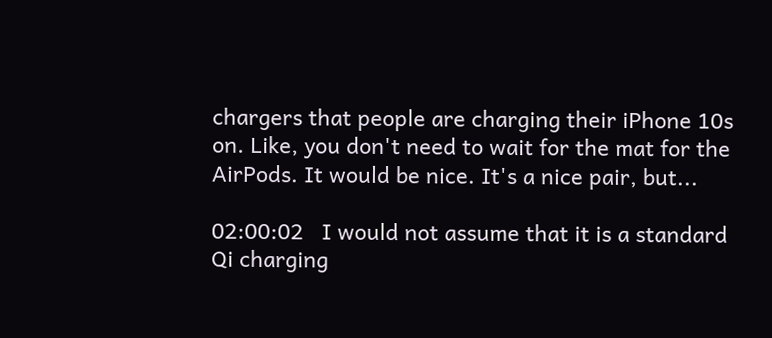chargers that people are charging their iPhone 10s on. Like, you don't need to wait for the mat for the AirPods. It would be nice. It's a nice pair, but...

02:00:02   I would not assume that it is a standard Qi charging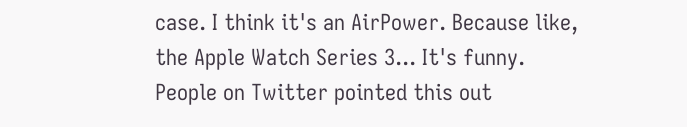case. I think it's an AirPower. Because like, the Apple Watch Series 3... It's funny. People on Twitter pointed this out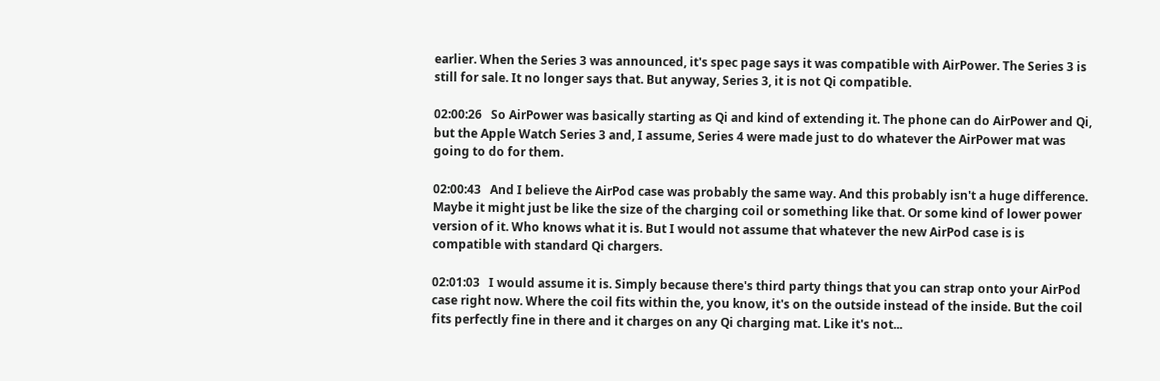earlier. When the Series 3 was announced, it's spec page says it was compatible with AirPower. The Series 3 is still for sale. It no longer says that. But anyway, Series 3, it is not Qi compatible.

02:00:26   So AirPower was basically starting as Qi and kind of extending it. The phone can do AirPower and Qi, but the Apple Watch Series 3 and, I assume, Series 4 were made just to do whatever the AirPower mat was going to do for them.

02:00:43   And I believe the AirPod case was probably the same way. And this probably isn't a huge difference. Maybe it might just be like the size of the charging coil or something like that. Or some kind of lower power version of it. Who knows what it is. But I would not assume that whatever the new AirPod case is is compatible with standard Qi chargers.

02:01:03   I would assume it is. Simply because there's third party things that you can strap onto your AirPod case right now. Where the coil fits within the, you know, it's on the outside instead of the inside. But the coil fits perfectly fine in there and it charges on any Qi charging mat. Like it's not...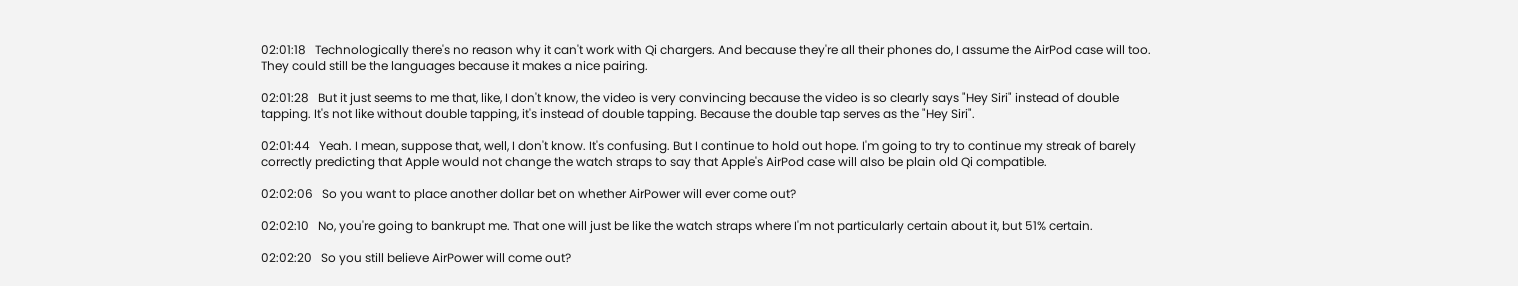02:01:18   Technologically there's no reason why it can't work with Qi chargers. And because they're all their phones do, I assume the AirPod case will too. They could still be the languages because it makes a nice pairing.

02:01:28   But it just seems to me that, like, I don't know, the video is very convincing because the video is so clearly says "Hey Siri" instead of double tapping. It's not like without double tapping, it's instead of double tapping. Because the double tap serves as the "Hey Siri".

02:01:44   Yeah. I mean, suppose that, well, I don't know. It's confusing. But I continue to hold out hope. I'm going to try to continue my streak of barely correctly predicting that Apple would not change the watch straps to say that Apple's AirPod case will also be plain old Qi compatible.

02:02:06   So you want to place another dollar bet on whether AirPower will ever come out?

02:02:10   No, you're going to bankrupt me. That one will just be like the watch straps where I'm not particularly certain about it, but 51% certain.

02:02:20   So you still believe AirPower will come out?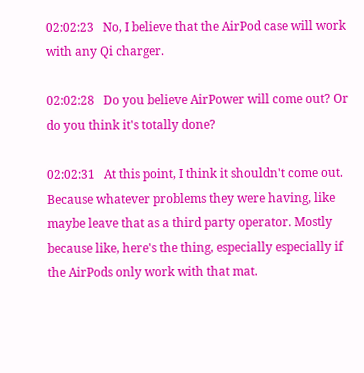02:02:23   No, I believe that the AirPod case will work with any Qi charger.

02:02:28   Do you believe AirPower will come out? Or do you think it's totally done?

02:02:31   At this point, I think it shouldn't come out. Because whatever problems they were having, like maybe leave that as a third party operator. Mostly because like, here's the thing, especially especially if the AirPods only work with that mat.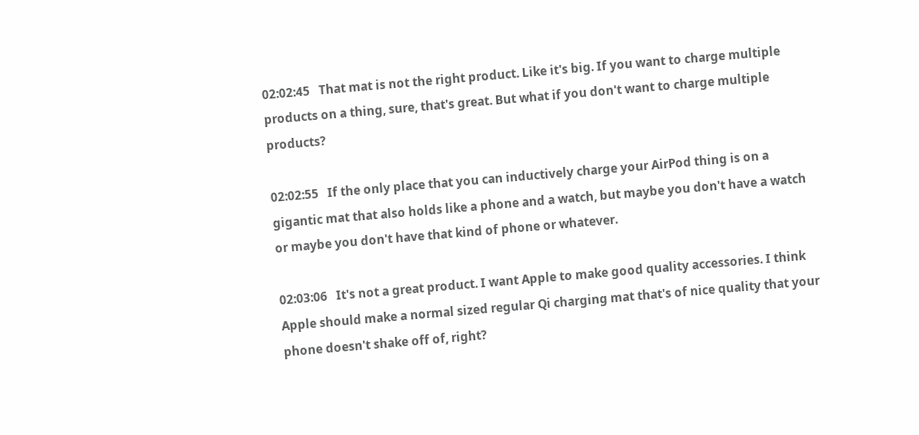02:02:45   That mat is not the right product. Like it's big. If you want to charge multiple products on a thing, sure, that's great. But what if you don't want to charge multiple products?

02:02:55   If the only place that you can inductively charge your AirPod thing is on a gigantic mat that also holds like a phone and a watch, but maybe you don't have a watch or maybe you don't have that kind of phone or whatever.

02:03:06   It's not a great product. I want Apple to make good quality accessories. I think Apple should make a normal sized regular Qi charging mat that's of nice quality that your phone doesn't shake off of, right?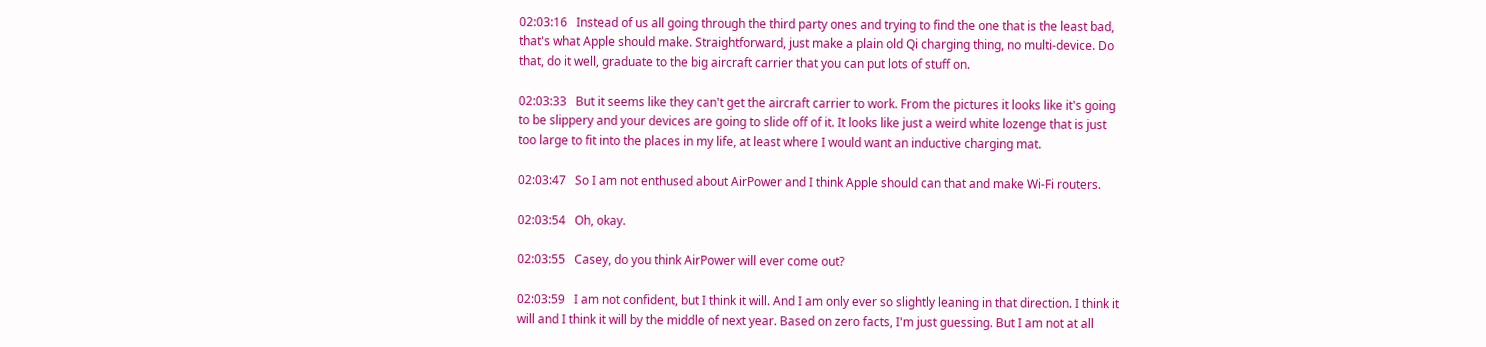02:03:16   Instead of us all going through the third party ones and trying to find the one that is the least bad, that's what Apple should make. Straightforward, just make a plain old Qi charging thing, no multi-device. Do that, do it well, graduate to the big aircraft carrier that you can put lots of stuff on.

02:03:33   But it seems like they can't get the aircraft carrier to work. From the pictures it looks like it's going to be slippery and your devices are going to slide off of it. It looks like just a weird white lozenge that is just too large to fit into the places in my life, at least where I would want an inductive charging mat.

02:03:47   So I am not enthused about AirPower and I think Apple should can that and make Wi-Fi routers.

02:03:54   Oh, okay.

02:03:55   Casey, do you think AirPower will ever come out?

02:03:59   I am not confident, but I think it will. And I am only ever so slightly leaning in that direction. I think it will and I think it will by the middle of next year. Based on zero facts, I'm just guessing. But I am not at all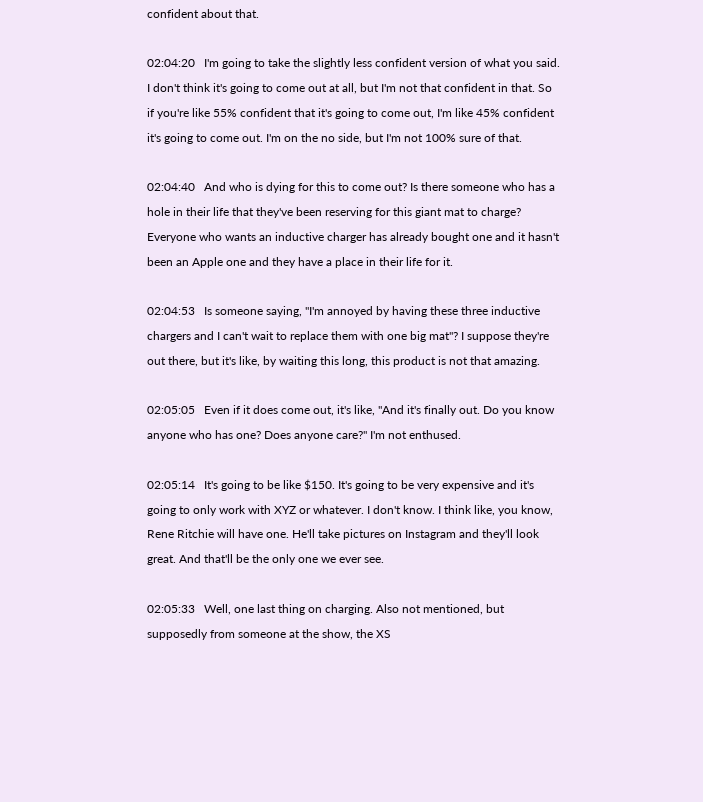confident about that.

02:04:20   I'm going to take the slightly less confident version of what you said. I don't think it's going to come out at all, but I'm not that confident in that. So if you're like 55% confident that it's going to come out, I'm like 45% confident it's going to come out. I'm on the no side, but I'm not 100% sure of that.

02:04:40   And who is dying for this to come out? Is there someone who has a hole in their life that they've been reserving for this giant mat to charge? Everyone who wants an inductive charger has already bought one and it hasn't been an Apple one and they have a place in their life for it.

02:04:53   Is someone saying, "I'm annoyed by having these three inductive chargers and I can't wait to replace them with one big mat"? I suppose they're out there, but it's like, by waiting this long, this product is not that amazing.

02:05:05   Even if it does come out, it's like, "And it's finally out. Do you know anyone who has one? Does anyone care?" I'm not enthused.

02:05:14   It's going to be like $150. It's going to be very expensive and it's going to only work with XYZ or whatever. I don't know. I think like, you know, Rene Ritchie will have one. He'll take pictures on Instagram and they'll look great. And that'll be the only one we ever see.

02:05:33   Well, one last thing on charging. Also not mentioned, but supposedly from someone at the show, the XS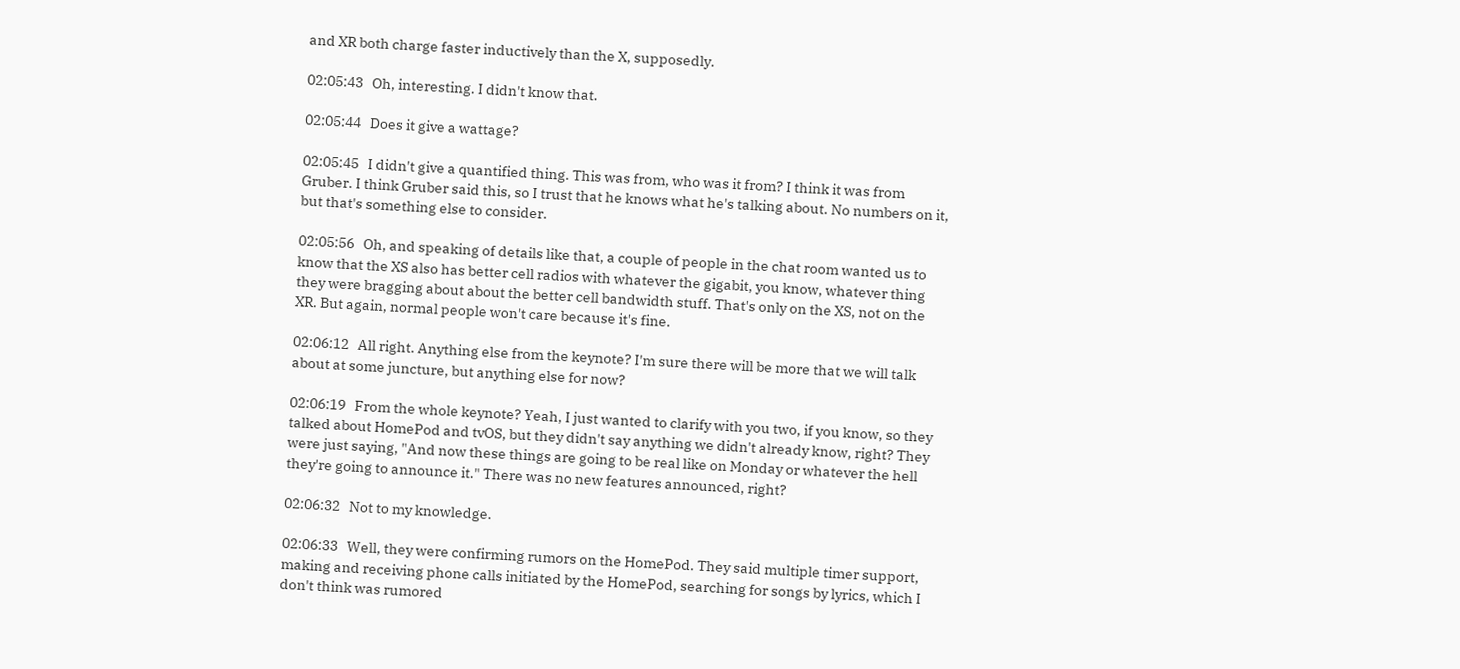and XR both charge faster inductively than the X, supposedly.

02:05:43   Oh, interesting. I didn't know that.

02:05:44   Does it give a wattage?

02:05:45   I didn't give a quantified thing. This was from, who was it from? I think it was from Gruber. I think Gruber said this, so I trust that he knows what he's talking about. No numbers on it, but that's something else to consider.

02:05:56   Oh, and speaking of details like that, a couple of people in the chat room wanted us to know that the XS also has better cell radios with whatever the gigabit, you know, whatever thing they were bragging about about the better cell bandwidth stuff. That's only on the XS, not on the XR. But again, normal people won't care because it's fine.

02:06:12   All right. Anything else from the keynote? I'm sure there will be more that we will talk about at some juncture, but anything else for now?

02:06:19   From the whole keynote? Yeah, I just wanted to clarify with you two, if you know, so they talked about HomePod and tvOS, but they didn't say anything we didn't already know, right? They were just saying, "And now these things are going to be real like on Monday or whatever the hell they're going to announce it." There was no new features announced, right?

02:06:32   Not to my knowledge.

02:06:33   Well, they were confirming rumors on the HomePod. They said multiple timer support, making and receiving phone calls initiated by the HomePod, searching for songs by lyrics, which I don't think was rumored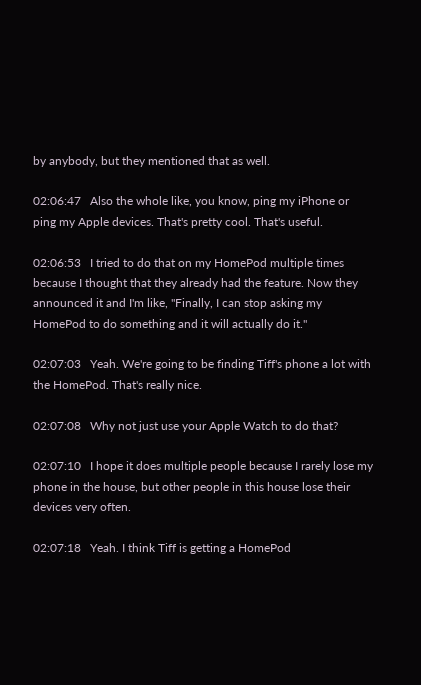by anybody, but they mentioned that as well.

02:06:47   Also the whole like, you know, ping my iPhone or ping my Apple devices. That's pretty cool. That's useful.

02:06:53   I tried to do that on my HomePod multiple times because I thought that they already had the feature. Now they announced it and I'm like, "Finally, I can stop asking my HomePod to do something and it will actually do it."

02:07:03   Yeah. We're going to be finding Tiff's phone a lot with the HomePod. That's really nice.

02:07:08   Why not just use your Apple Watch to do that?

02:07:10   I hope it does multiple people because I rarely lose my phone in the house, but other people in this house lose their devices very often.

02:07:18   Yeah. I think Tiff is getting a HomePod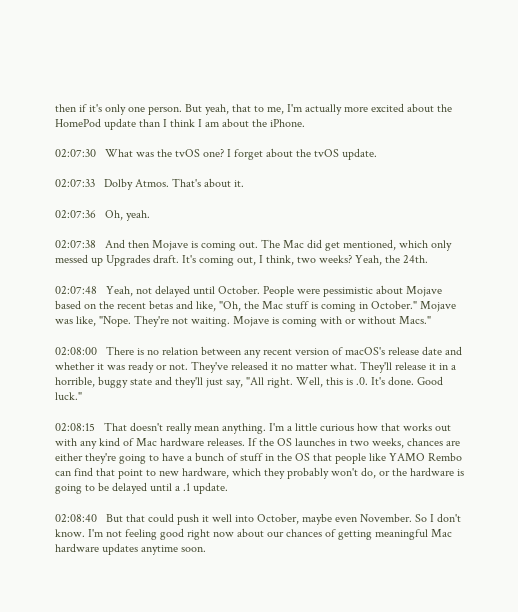then if it's only one person. But yeah, that to me, I'm actually more excited about the HomePod update than I think I am about the iPhone.

02:07:30   What was the tvOS one? I forget about the tvOS update.

02:07:33   Dolby Atmos. That's about it.

02:07:36   Oh, yeah.

02:07:38   And then Mojave is coming out. The Mac did get mentioned, which only messed up Upgrades draft. It's coming out, I think, two weeks? Yeah, the 24th.

02:07:48   Yeah, not delayed until October. People were pessimistic about Mojave based on the recent betas and like, "Oh, the Mac stuff is coming in October." Mojave was like, "Nope. They're not waiting. Mojave is coming with or without Macs."

02:08:00   There is no relation between any recent version of macOS's release date and whether it was ready or not. They've released it no matter what. They'll release it in a horrible, buggy state and they'll just say, "All right. Well, this is .0. It's done. Good luck."

02:08:15   That doesn't really mean anything. I'm a little curious how that works out with any kind of Mac hardware releases. If the OS launches in two weeks, chances are either they're going to have a bunch of stuff in the OS that people like YAMO Rembo can find that point to new hardware, which they probably won't do, or the hardware is going to be delayed until a .1 update.

02:08:40   But that could push it well into October, maybe even November. So I don't know. I'm not feeling good right now about our chances of getting meaningful Mac hardware updates anytime soon.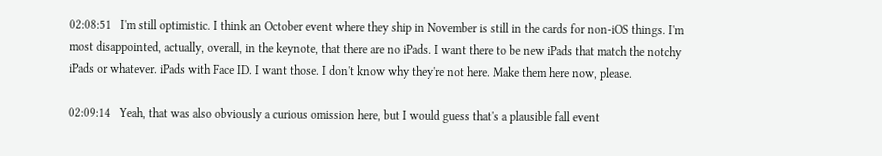02:08:51   I'm still optimistic. I think an October event where they ship in November is still in the cards for non-iOS things. I'm most disappointed, actually, overall, in the keynote, that there are no iPads. I want there to be new iPads that match the notchy iPads or whatever. iPads with Face ID. I want those. I don't know why they're not here. Make them here now, please.

02:09:14   Yeah, that was also obviously a curious omission here, but I would guess that's a plausible fall event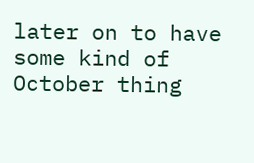later on to have some kind of October thing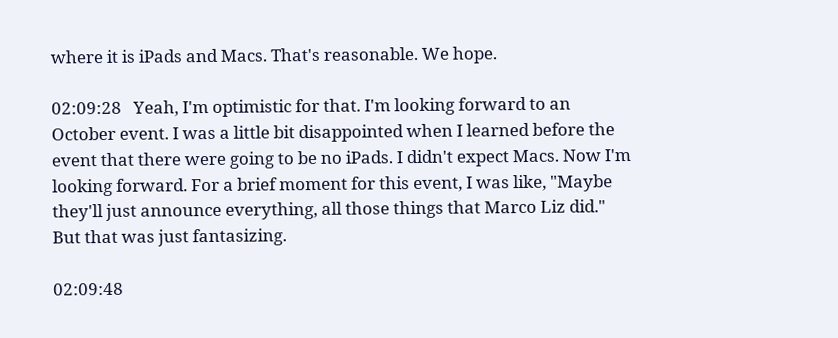where it is iPads and Macs. That's reasonable. We hope.

02:09:28   Yeah, I'm optimistic for that. I'm looking forward to an October event. I was a little bit disappointed when I learned before the event that there were going to be no iPads. I didn't expect Macs. Now I'm looking forward. For a brief moment for this event, I was like, "Maybe they'll just announce everything, all those things that Marco Liz did." But that was just fantasizing.

02:09:48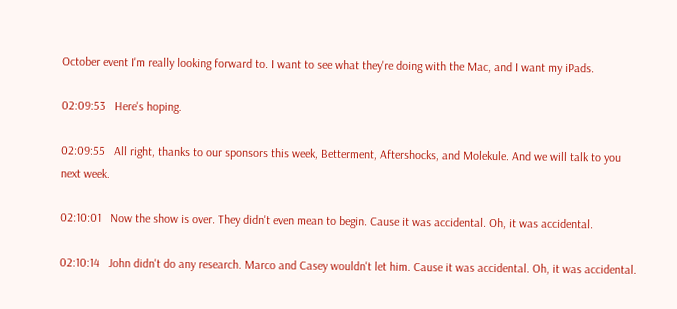October event I'm really looking forward to. I want to see what they're doing with the Mac, and I want my iPads.

02:09:53   Here's hoping.

02:09:55   All right, thanks to our sponsors this week, Betterment, Aftershocks, and Molekule. And we will talk to you next week.

02:10:01   Now the show is over. They didn't even mean to begin. Cause it was accidental. Oh, it was accidental.

02:10:14   John didn't do any research. Marco and Casey wouldn't let him. Cause it was accidental. Oh, it was accidental.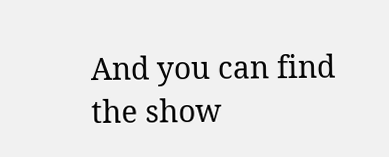And you can find the show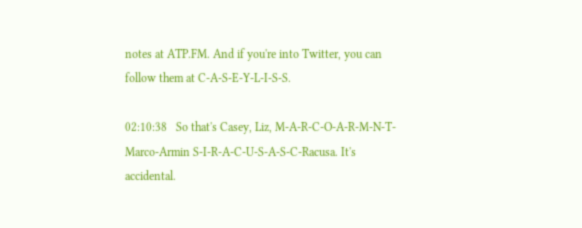notes at ATP.FM. And if you're into Twitter, you can follow them at C-A-S-E-Y-L-I-S-S.

02:10:38   So that's Casey, Liz, M-A-R-C-O-A-R-M-N-T-Marco-Armin S-I-R-A-C-U-S-A-S-C-Racusa. It's accidental.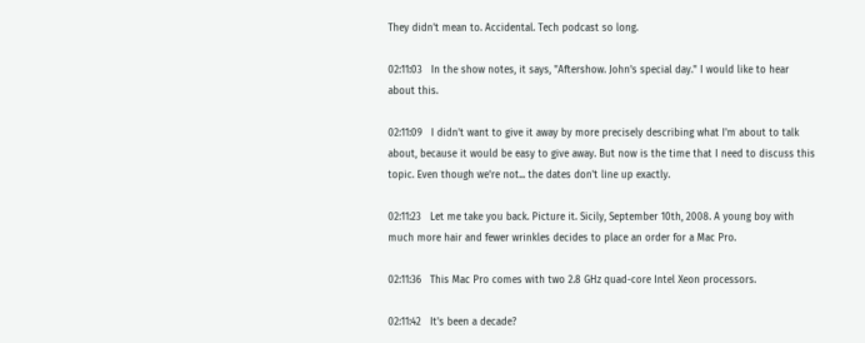They didn't mean to. Accidental. Tech podcast so long.

02:11:03   In the show notes, it says, "Aftershow. John's special day." I would like to hear about this.

02:11:09   I didn't want to give it away by more precisely describing what I'm about to talk about, because it would be easy to give away. But now is the time that I need to discuss this topic. Even though we're not... the dates don't line up exactly.

02:11:23   Let me take you back. Picture it. Sicily, September 10th, 2008. A young boy with much more hair and fewer wrinkles decides to place an order for a Mac Pro.

02:11:36   This Mac Pro comes with two 2.8 GHz quad-core Intel Xeon processors.

02:11:42   It's been a decade?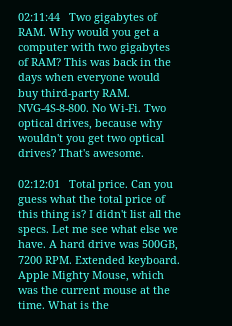02:11:44   Two gigabytes of RAM. Why would you get a computer with two gigabytes of RAM? This was back in the days when everyone would buy third-party RAM. NVG-4S-8-800. No Wi-Fi. Two optical drives, because why wouldn't you get two optical drives? That's awesome.

02:12:01   Total price. Can you guess what the total price of this thing is? I didn't list all the specs. Let me see what else we have. A hard drive was 500GB, 7200 RPM. Extended keyboard. Apple Mighty Mouse, which was the current mouse at the time. What is the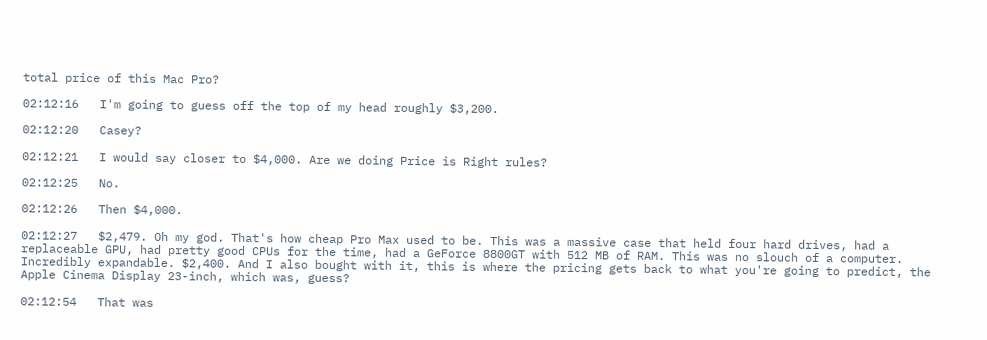total price of this Mac Pro?

02:12:16   I'm going to guess off the top of my head roughly $3,200.

02:12:20   Casey?

02:12:21   I would say closer to $4,000. Are we doing Price is Right rules?

02:12:25   No.

02:12:26   Then $4,000.

02:12:27   $2,479. Oh my god. That's how cheap Pro Max used to be. This was a massive case that held four hard drives, had a replaceable GPU, had pretty good CPUs for the time, had a GeForce 8800GT with 512 MB of RAM. This was no slouch of a computer. Incredibly expandable. $2,400. And I also bought with it, this is where the pricing gets back to what you're going to predict, the Apple Cinema Display 23-inch, which was, guess?

02:12:54   That was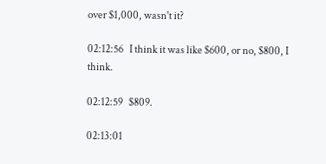over $1,000, wasn't it?

02:12:56   I think it was like $600, or no, $800, I think.

02:12:59   $809.

02:13:01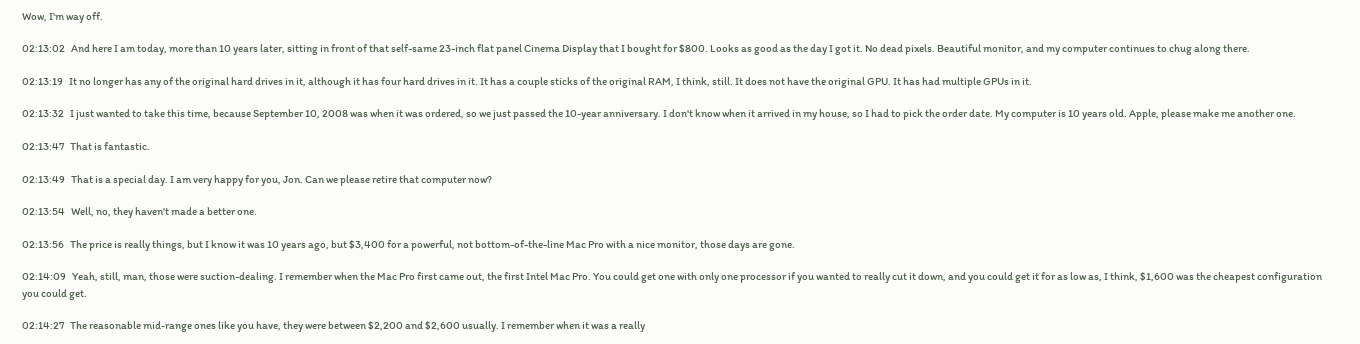Wow, I'm way off.

02:13:02   And here I am today, more than 10 years later, sitting in front of that self-same 23-inch flat panel Cinema Display that I bought for $800. Looks as good as the day I got it. No dead pixels. Beautiful monitor, and my computer continues to chug along there.

02:13:19   It no longer has any of the original hard drives in it, although it has four hard drives in it. It has a couple sticks of the original RAM, I think, still. It does not have the original GPU. It has had multiple GPUs in it.

02:13:32   I just wanted to take this time, because September 10, 2008 was when it was ordered, so we just passed the 10-year anniversary. I don't know when it arrived in my house, so I had to pick the order date. My computer is 10 years old. Apple, please make me another one.

02:13:47   That is fantastic.

02:13:49   That is a special day. I am very happy for you, Jon. Can we please retire that computer now?

02:13:54   Well, no, they haven't made a better one.

02:13:56   The price is really things, but I know it was 10 years ago, but $3,400 for a powerful, not bottom-of-the-line Mac Pro with a nice monitor, those days are gone.

02:14:09   Yeah, still, man, those were suction-dealing. I remember when the Mac Pro first came out, the first Intel Mac Pro. You could get one with only one processor if you wanted to really cut it down, and you could get it for as low as, I think, $1,600 was the cheapest configuration you could get.

02:14:27   The reasonable mid-range ones like you have, they were between $2,200 and $2,600 usually. I remember when it was a really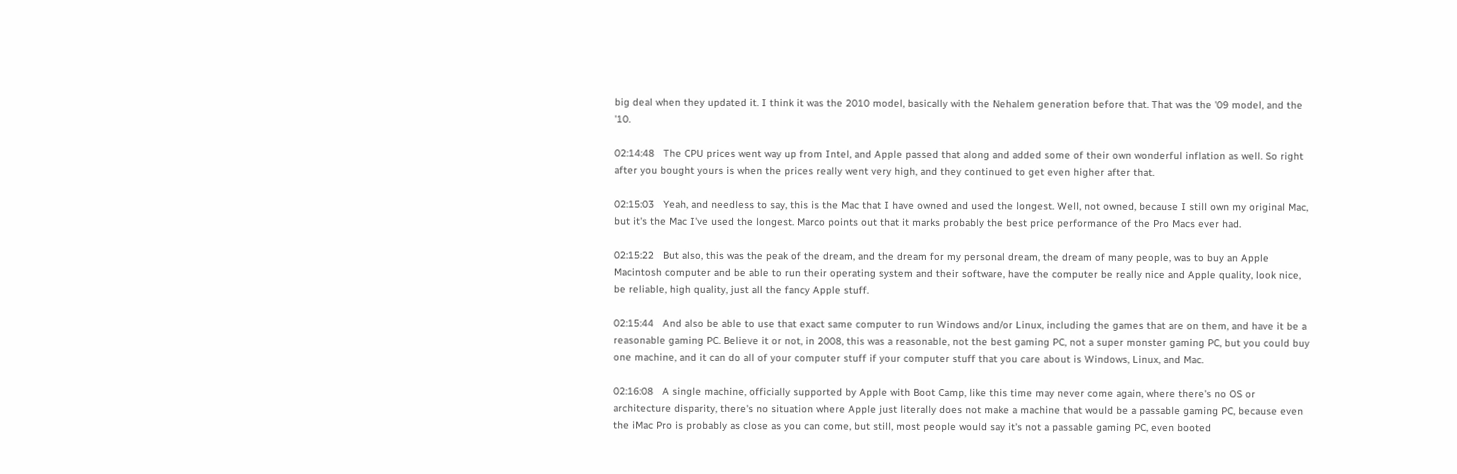big deal when they updated it. I think it was the 2010 model, basically with the Nehalem generation before that. That was the '09 model, and the '10.

02:14:48   The CPU prices went way up from Intel, and Apple passed that along and added some of their own wonderful inflation as well. So right after you bought yours is when the prices really went very high, and they continued to get even higher after that.

02:15:03   Yeah, and needless to say, this is the Mac that I have owned and used the longest. Well, not owned, because I still own my original Mac, but it's the Mac I've used the longest. Marco points out that it marks probably the best price performance of the Pro Macs ever had.

02:15:22   But also, this was the peak of the dream, and the dream for my personal dream, the dream of many people, was to buy an Apple Macintosh computer and be able to run their operating system and their software, have the computer be really nice and Apple quality, look nice, be reliable, high quality, just all the fancy Apple stuff.

02:15:44   And also be able to use that exact same computer to run Windows and/or Linux, including the games that are on them, and have it be a reasonable gaming PC. Believe it or not, in 2008, this was a reasonable, not the best gaming PC, not a super monster gaming PC, but you could buy one machine, and it can do all of your computer stuff if your computer stuff that you care about is Windows, Linux, and Mac.

02:16:08   A single machine, officially supported by Apple with Boot Camp, like this time may never come again, where there's no OS or architecture disparity, there's no situation where Apple just literally does not make a machine that would be a passable gaming PC, because even the iMac Pro is probably as close as you can come, but still, most people would say it's not a passable gaming PC, even booted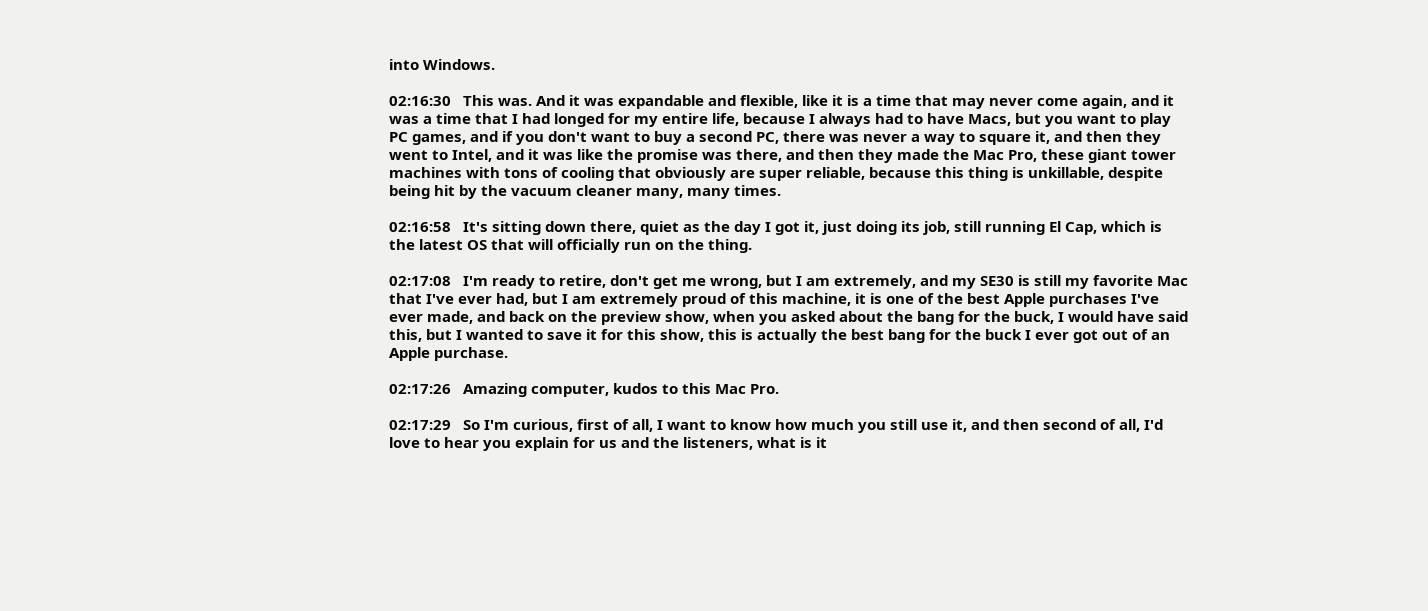into Windows.

02:16:30   This was. And it was expandable and flexible, like it is a time that may never come again, and it was a time that I had longed for my entire life, because I always had to have Macs, but you want to play PC games, and if you don't want to buy a second PC, there was never a way to square it, and then they went to Intel, and it was like the promise was there, and then they made the Mac Pro, these giant tower machines with tons of cooling that obviously are super reliable, because this thing is unkillable, despite being hit by the vacuum cleaner many, many times.

02:16:58   It's sitting down there, quiet as the day I got it, just doing its job, still running El Cap, which is the latest OS that will officially run on the thing.

02:17:08   I'm ready to retire, don't get me wrong, but I am extremely, and my SE30 is still my favorite Mac that I've ever had, but I am extremely proud of this machine, it is one of the best Apple purchases I've ever made, and back on the preview show, when you asked about the bang for the buck, I would have said this, but I wanted to save it for this show, this is actually the best bang for the buck I ever got out of an Apple purchase.

02:17:26   Amazing computer, kudos to this Mac Pro.

02:17:29   So I'm curious, first of all, I want to know how much you still use it, and then second of all, I'd love to hear you explain for us and the listeners, what is it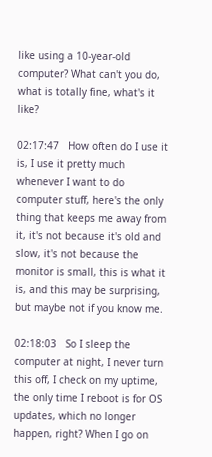like using a 10-year-old computer? What can't you do, what is totally fine, what's it like?

02:17:47   How often do I use it is, I use it pretty much whenever I want to do computer stuff, here's the only thing that keeps me away from it, it's not because it's old and slow, it's not because the monitor is small, this is what it is, and this may be surprising, but maybe not if you know me.

02:18:03   So I sleep the computer at night, I never turn this off, I check on my uptime, the only time I reboot is for OS updates, which no longer happen, right? When I go on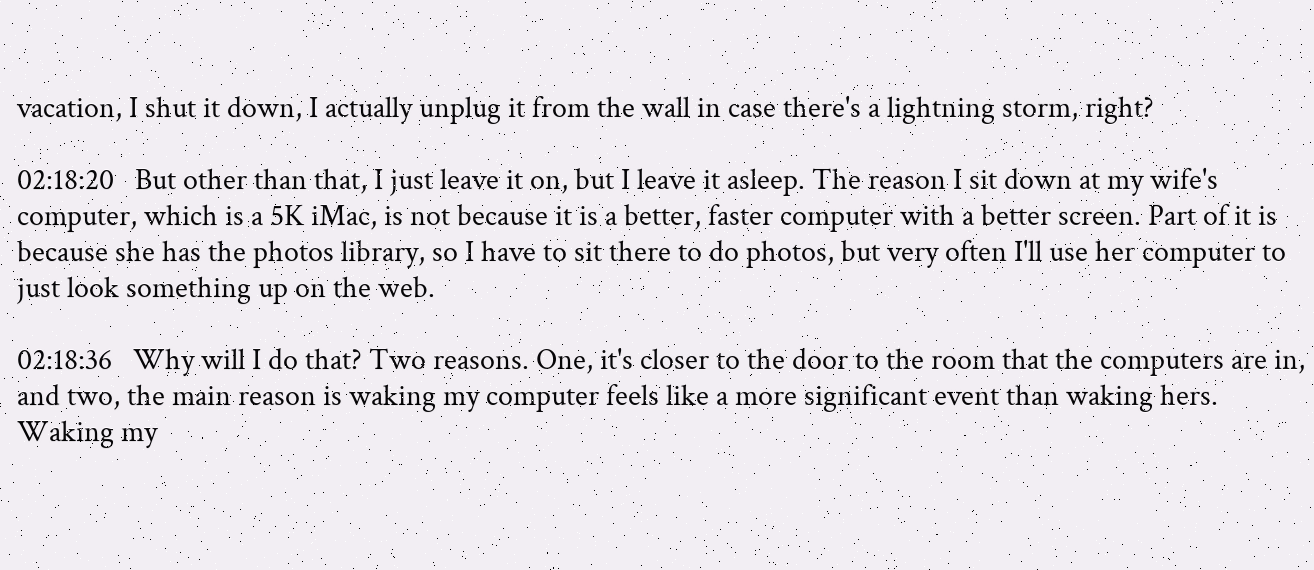vacation, I shut it down, I actually unplug it from the wall in case there's a lightning storm, right?

02:18:20   But other than that, I just leave it on, but I leave it asleep. The reason I sit down at my wife's computer, which is a 5K iMac, is not because it is a better, faster computer with a better screen. Part of it is because she has the photos library, so I have to sit there to do photos, but very often I'll use her computer to just look something up on the web.

02:18:36   Why will I do that? Two reasons. One, it's closer to the door to the room that the computers are in, and two, the main reason is waking my computer feels like a more significant event than waking hers. Waking my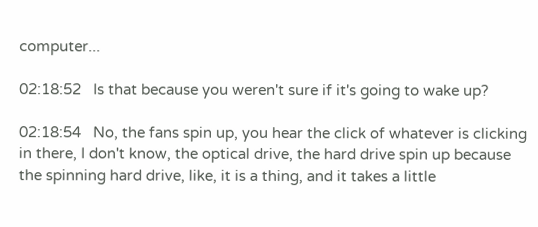computer...

02:18:52   Is that because you weren't sure if it's going to wake up?

02:18:54   No, the fans spin up, you hear the click of whatever is clicking in there, I don't know, the optical drive, the hard drive spin up because the spinning hard drive, like, it is a thing, and it takes a little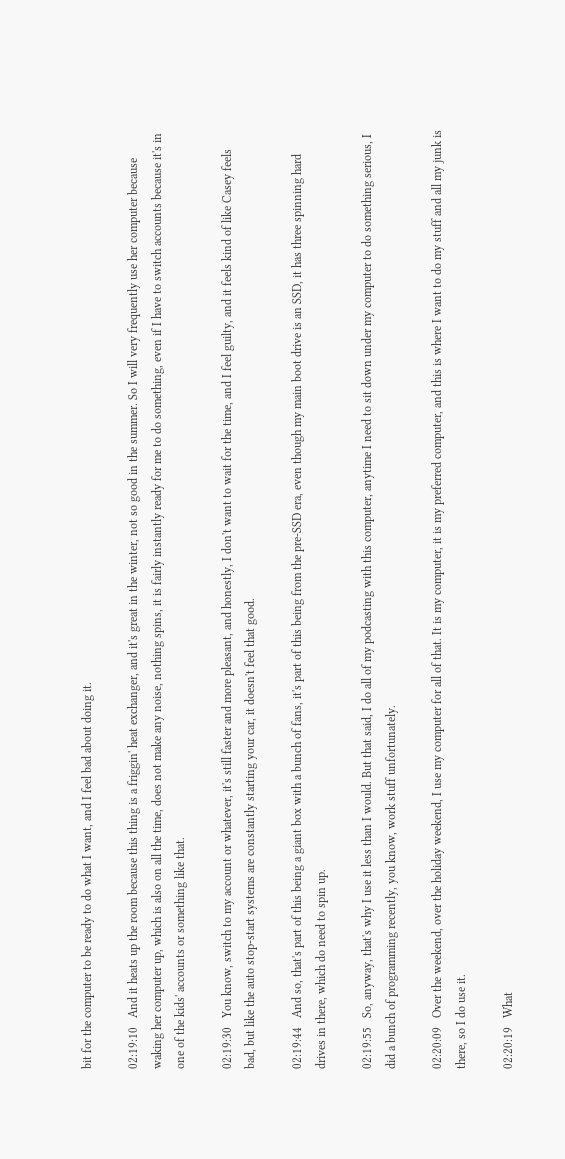bit for the computer to be ready to do what I want, and I feel bad about doing it.

02:19:10   And it heats up the room because this thing is a friggin' heat exchanger, and it's great in the winter, not so good in the summer. So I will very frequently use her computer because waking her computer up, which is also on all the time, does not make any noise, nothing spins, it is fairly instantly ready for me to do something, even if I have to switch accounts because it's in one of the kids' accounts or something like that.

02:19:30   You know, switch to my account or whatever, it's still faster and more pleasant, and honestly, I don't want to wait for the time, and I feel guilty, and it feels kind of like Casey feels bad, but like the auto stop-start systems are constantly starting your car, it doesn't feel that good.

02:19:44   And so, that's part of this being a giant box with a bunch of fans, it's part of this being from the pre-SSD era, even though my main boot drive is an SSD, it has three spinning hard drives in there, which do need to spin up.

02:19:55   So, anyway, that's why I use it less than I would. But that said, I do all of my podcasting with this computer, anytime I need to sit down under my computer to do something serious, I did a bunch of programming recently, you know, work stuff unfortunately.

02:20:09   Over the weekend, over the holiday weekend, I use my computer for all of that. It is my computer, it is my preferred computer, and this is where I want to do my stuff and all my junk is there, so I do use it.

02:20:19   What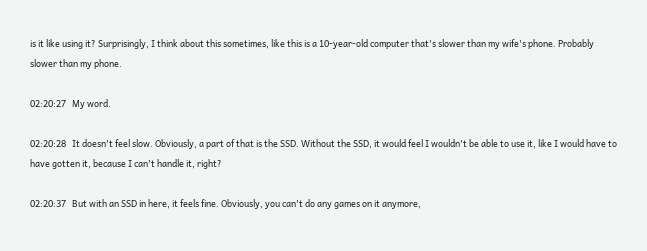is it like using it? Surprisingly, I think about this sometimes, like this is a 10-year-old computer that's slower than my wife's phone. Probably slower than my phone.

02:20:27   My word.

02:20:28   It doesn't feel slow. Obviously, a part of that is the SSD. Without the SSD, it would feel I wouldn't be able to use it, like I would have to have gotten it, because I can't handle it, right?

02:20:37   But with an SSD in here, it feels fine. Obviously, you can't do any games on it anymore,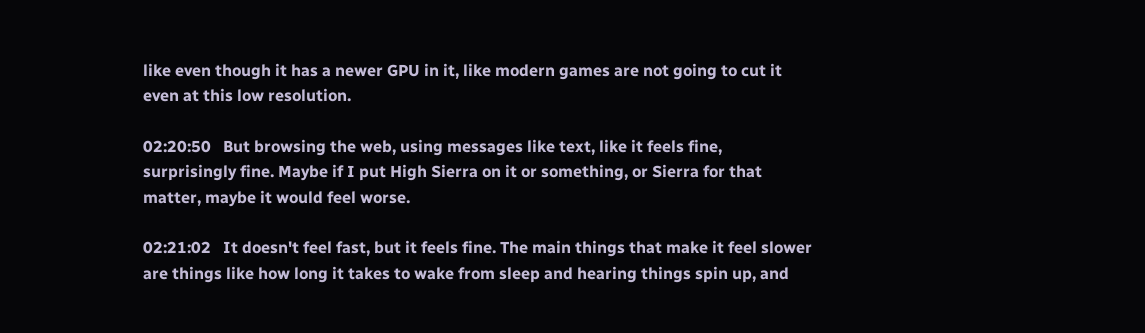like even though it has a newer GPU in it, like modern games are not going to cut it even at this low resolution.

02:20:50   But browsing the web, using messages like text, like it feels fine, surprisingly fine. Maybe if I put High Sierra on it or something, or Sierra for that matter, maybe it would feel worse.

02:21:02   It doesn't feel fast, but it feels fine. The main things that make it feel slower are things like how long it takes to wake from sleep and hearing things spin up, and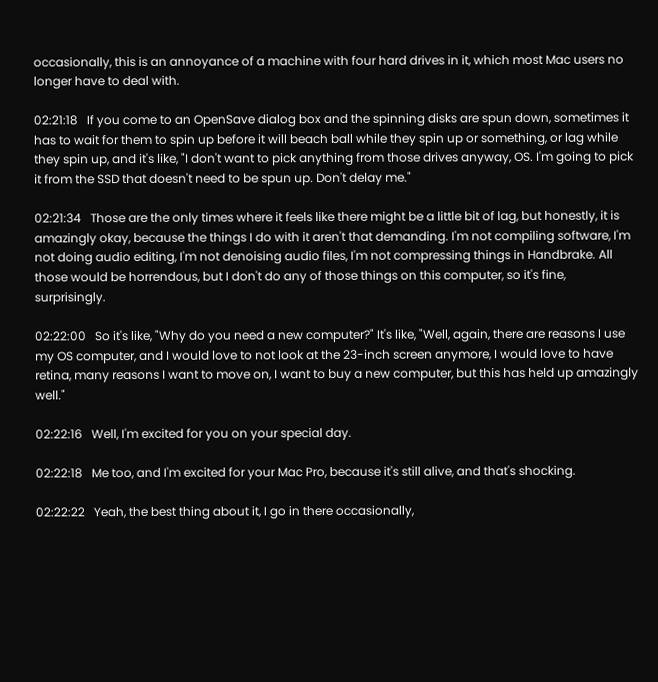occasionally, this is an annoyance of a machine with four hard drives in it, which most Mac users no longer have to deal with.

02:21:18   If you come to an OpenSave dialog box and the spinning disks are spun down, sometimes it has to wait for them to spin up before it will beach ball while they spin up or something, or lag while they spin up, and it's like, "I don't want to pick anything from those drives anyway, OS. I'm going to pick it from the SSD that doesn't need to be spun up. Don't delay me."

02:21:34   Those are the only times where it feels like there might be a little bit of lag, but honestly, it is amazingly okay, because the things I do with it aren't that demanding. I'm not compiling software, I'm not doing audio editing, I'm not denoising audio files, I'm not compressing things in Handbrake. All those would be horrendous, but I don't do any of those things on this computer, so it's fine, surprisingly.

02:22:00   So it's like, "Why do you need a new computer?" It's like, "Well, again, there are reasons I use my OS computer, and I would love to not look at the 23-inch screen anymore, I would love to have retina, many reasons I want to move on, I want to buy a new computer, but this has held up amazingly well."

02:22:16   Well, I'm excited for you on your special day.

02:22:18   Me too, and I'm excited for your Mac Pro, because it's still alive, and that's shocking.

02:22:22   Yeah, the best thing about it, I go in there occasionally,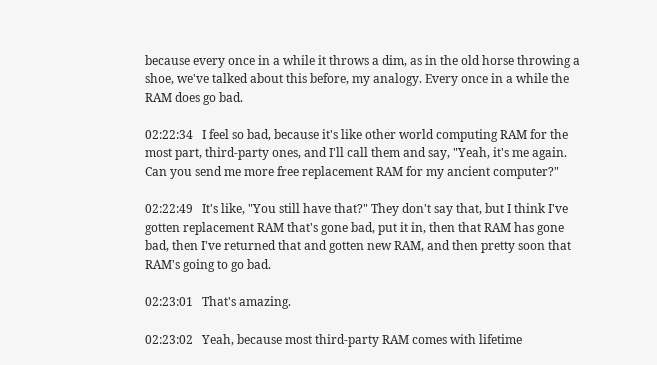because every once in a while it throws a dim, as in the old horse throwing a shoe, we've talked about this before, my analogy. Every once in a while the RAM does go bad.

02:22:34   I feel so bad, because it's like other world computing RAM for the most part, third-party ones, and I'll call them and say, "Yeah, it's me again. Can you send me more free replacement RAM for my ancient computer?"

02:22:49   It's like, "You still have that?" They don't say that, but I think I've gotten replacement RAM that's gone bad, put it in, then that RAM has gone bad, then I've returned that and gotten new RAM, and then pretty soon that RAM's going to go bad.

02:23:01   That's amazing.

02:23:02   Yeah, because most third-party RAM comes with lifetime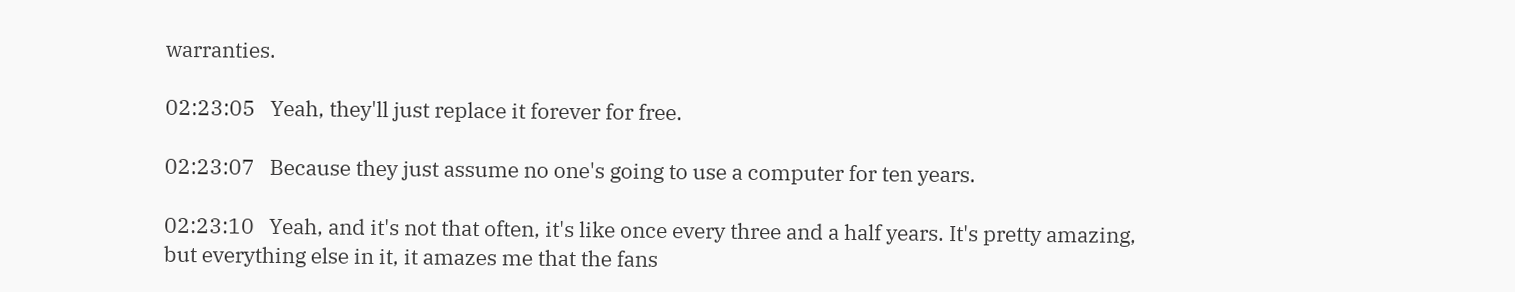warranties.

02:23:05   Yeah, they'll just replace it forever for free.

02:23:07   Because they just assume no one's going to use a computer for ten years.

02:23:10   Yeah, and it's not that often, it's like once every three and a half years. It's pretty amazing, but everything else in it, it amazes me that the fans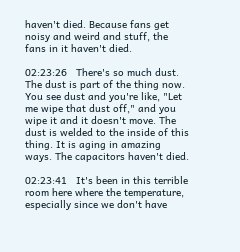haven't died. Because fans get noisy and weird and stuff, the fans in it haven't died.

02:23:26   There's so much dust. The dust is part of the thing now. You see dust and you're like, "Let me wipe that dust off," and you wipe it and it doesn't move. The dust is welded to the inside of this thing. It is aging in amazing ways. The capacitors haven't died.

02:23:41   It's been in this terrible room here where the temperature, especially since we don't have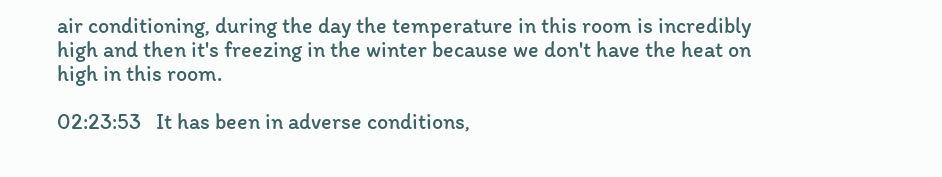air conditioning, during the day the temperature in this room is incredibly high and then it's freezing in the winter because we don't have the heat on high in this room.

02:23:53   It has been in adverse conditions,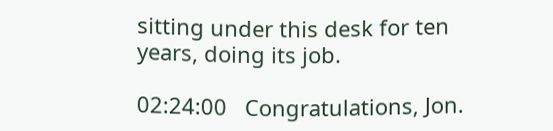sitting under this desk for ten years, doing its job.

02:24:00   Congratulations, Jon.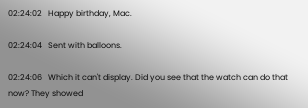02:24:02   Happy birthday, Mac.

02:24:04   Sent with balloons.

02:24:06   Which it can't display. Did you see that the watch can do that now? They showed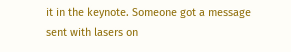it in the keynote. Someone got a message sent with lasers on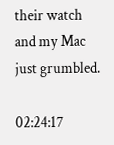their watch and my Mac just grumbled.

02:24:17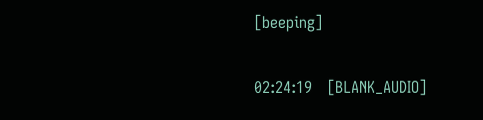[beeping]

02:24:19   [BLANK_AUDIO]